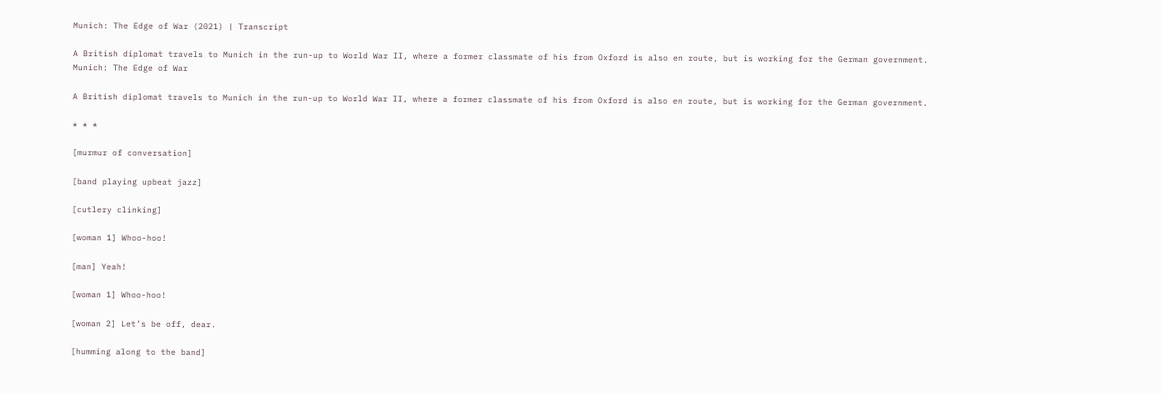Munich: The Edge of War (2021) | Transcript

A British diplomat travels to Munich in the run-up to World War II, where a former classmate of his from Oxford is also en route, but is working for the German government.
Munich: The Edge of War

A British diplomat travels to Munich in the run-up to World War II, where a former classmate of his from Oxford is also en route, but is working for the German government.

* * *

[murmur of conversation]

[band playing upbeat jazz]

[cutlery clinking]

[woman 1] Whoo-hoo!

[man] Yeah!

[woman 1] Whoo-hoo!

[woman 2] Let’s be off, dear.

[humming along to the band]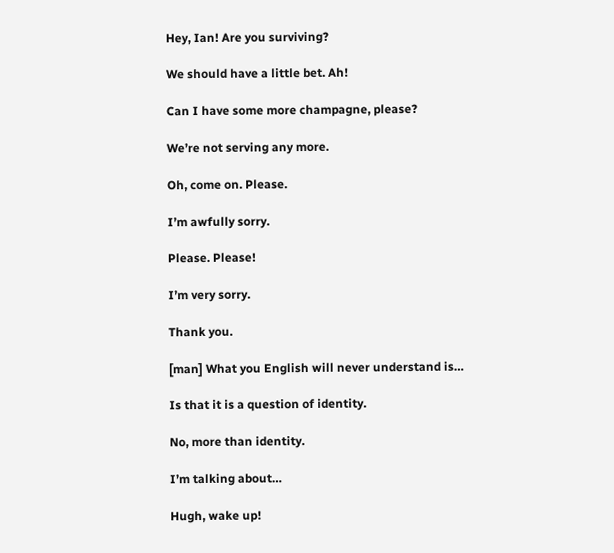Hey, Ian! Are you surviving?

We should have a little bet. Ah!

Can I have some more champagne, please?

We’re not serving any more.

Oh, come on. Please.

I’m awfully sorry.

Please. Please!

I’m very sorry.

Thank you.

[man] What you English will never understand is…

Is that it is a question of identity.

No, more than identity.

I’m talking about…

Hugh, wake up!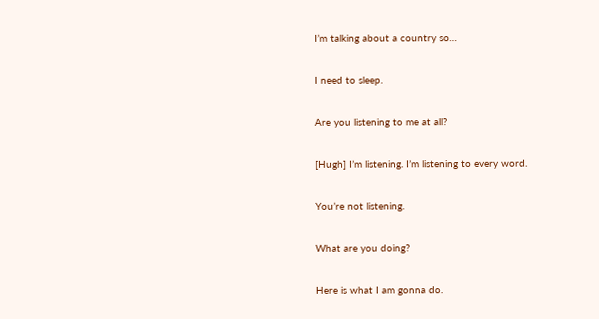I’m talking about a country so…

I need to sleep.

Are you listening to me at all?

[Hugh] I’m listening. I’m listening to every word.

You’re not listening.

What are you doing?

Here is what I am gonna do.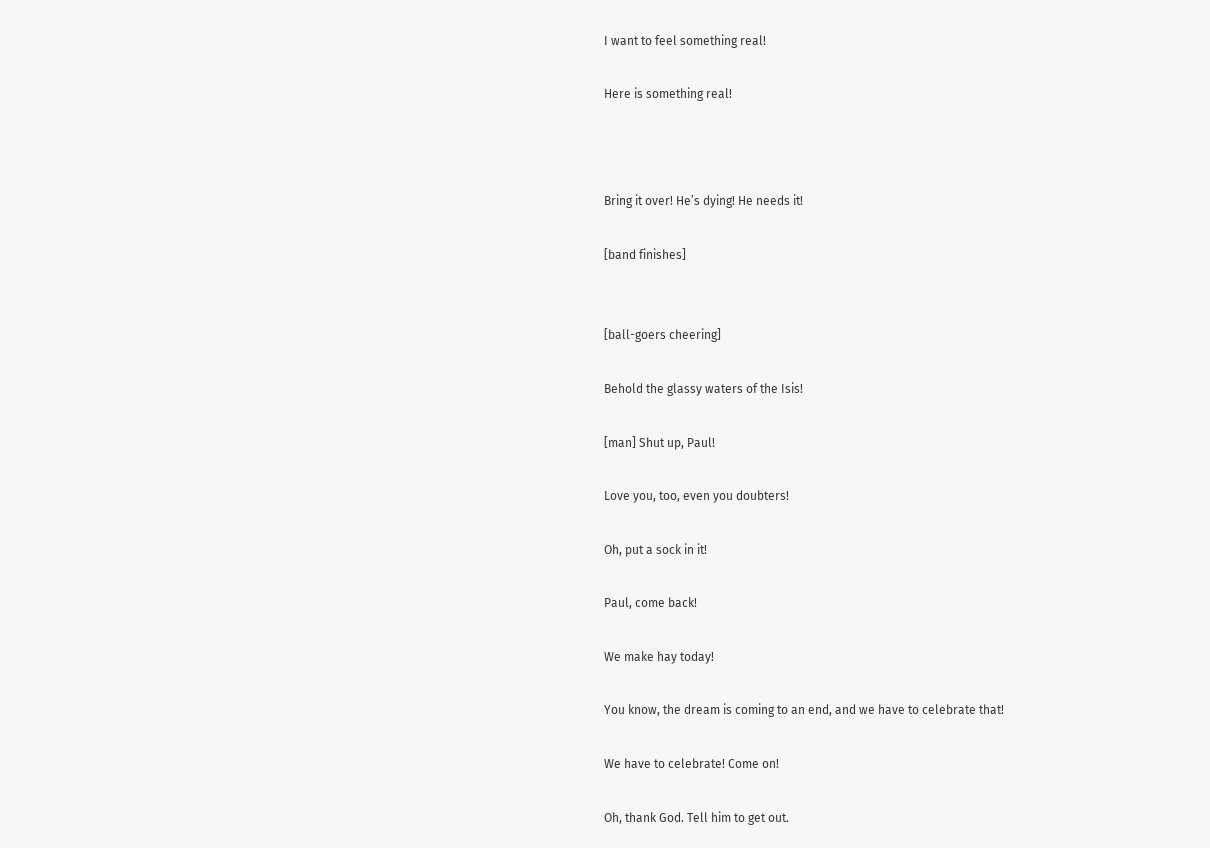I want to feel something real!

Here is something real!



Bring it over! He’s dying! He needs it!

[band finishes]


[ball-goers cheering]

Behold the glassy waters of the Isis!

[man] Shut up, Paul!

Love you, too, even you doubters!

Oh, put a sock in it!

Paul, come back!

We make hay today!

You know, the dream is coming to an end, and we have to celebrate that!

We have to celebrate! Come on!

Oh, thank God. Tell him to get out.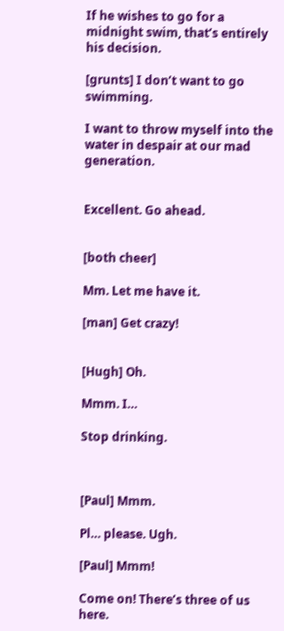If he wishes to go for a midnight swim, that’s entirely his decision.

[grunts] I don’t want to go swimming.

I want to throw myself into the water in despair at our mad generation.


Excellent. Go ahead.


[both cheer]

Mm. Let me have it.

[man] Get crazy!


[Hugh] Oh.

Mmm. I…

Stop drinking.



[Paul] Mmm.

Pl… please. Ugh.

[Paul] Mmm!

Come on! There’s three of us here.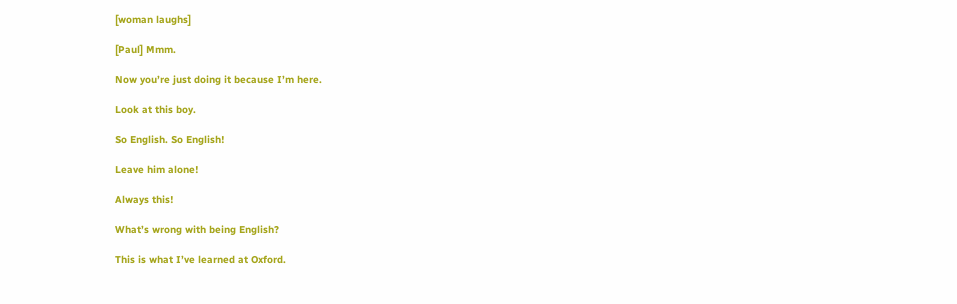[woman laughs]

[Paul] Mmm.

Now you’re just doing it because I’m here.

Look at this boy.

So English. So English!

Leave him alone!

Always this!

What’s wrong with being English?

This is what I’ve learned at Oxford.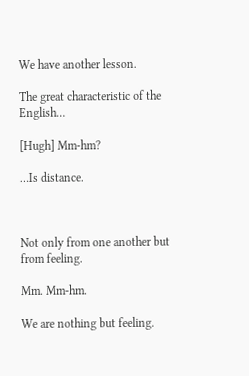We have another lesson.

The great characteristic of the English…

[Hugh] Mm-hm?

…Is distance.



Not only from one another but from feeling.

Mm. Mm-hm.

We are nothing but feeling.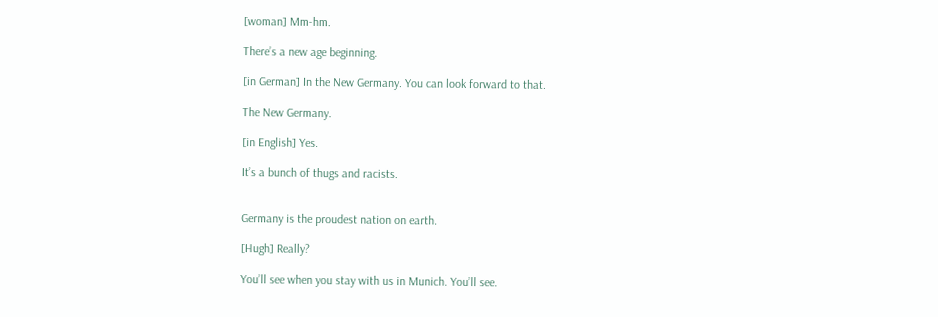[woman] Mm-hm.

There’s a new age beginning.

[in German] In the New Germany. You can look forward to that.

The New Germany.

[in English] Yes.

It’s a bunch of thugs and racists.


Germany is the proudest nation on earth.

[Hugh] Really?

You’ll see when you stay with us in Munich. You’ll see.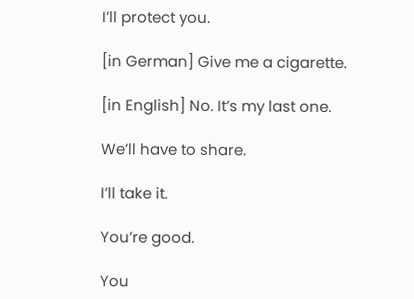I’ll protect you.

[in German] Give me a cigarette.

[in English] No. It’s my last one.

We’ll have to share.

I’ll take it.

You’re good.

You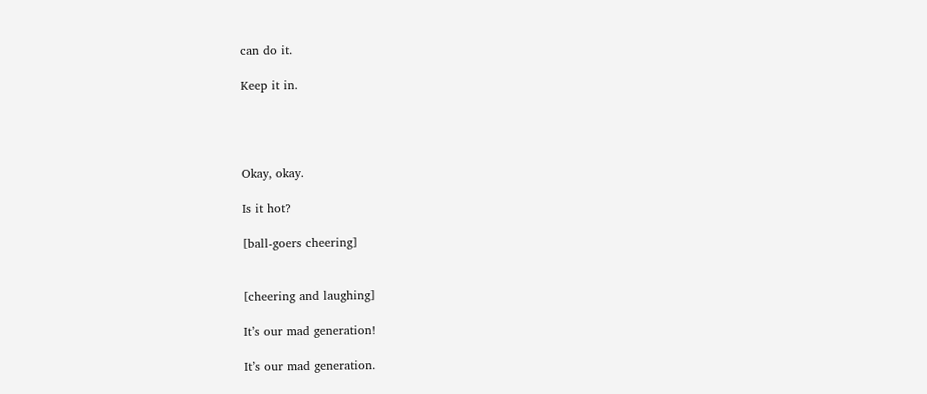can do it.

Keep it in.




Okay, okay.

Is it hot?

[ball-goers cheering]


[cheering and laughing]

It’s our mad generation!

It’s our mad generation.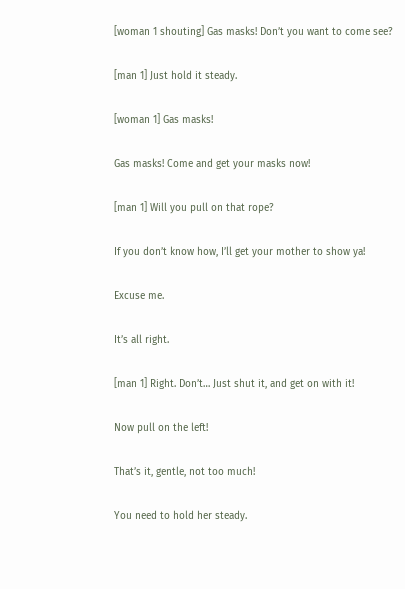[woman 1 shouting] Gas masks! Don’t you want to come see?

[man 1] Just hold it steady.

[woman 1] Gas masks!

Gas masks! Come and get your masks now!

[man 1] Will you pull on that rope?

If you don’t know how, I’ll get your mother to show ya!

Excuse me.

It’s all right.

[man 1] Right. Don’t… Just shut it, and get on with it!

Now pull on the left!

That’s it, gentle, not too much!

You need to hold her steady.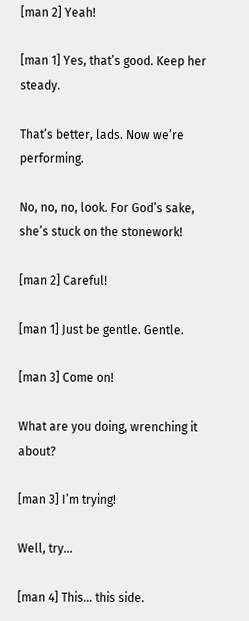[man 2] Yeah!

[man 1] Yes, that’s good. Keep her steady.

That’s better, lads. Now we’re performing.

No, no, no, look. For God’s sake, she’s stuck on the stonework!

[man 2] Careful!

[man 1] Just be gentle. Gentle.

[man 3] Come on!

What are you doing, wrenching it about?

[man 3] I’m trying!

Well, try…

[man 4] This… this side.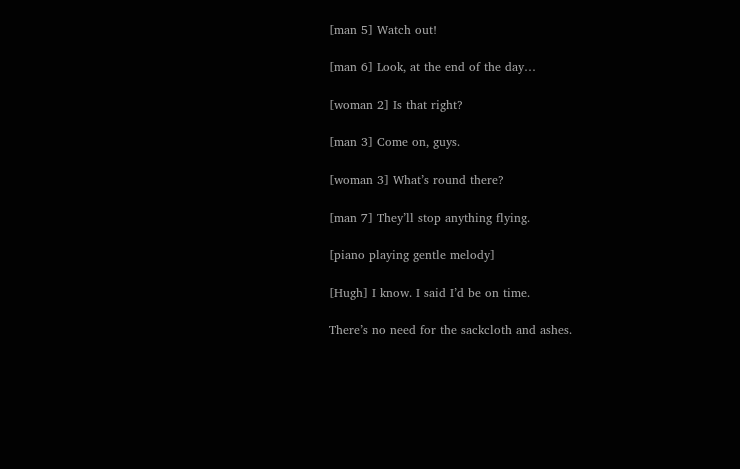[man 5] Watch out!

[man 6] Look, at the end of the day…

[woman 2] Is that right?

[man 3] Come on, guys.

[woman 3] What’s round there?

[man 7] They’ll stop anything flying.

[piano playing gentle melody]

[Hugh] I know. I said I’d be on time.

There’s no need for the sackcloth and ashes.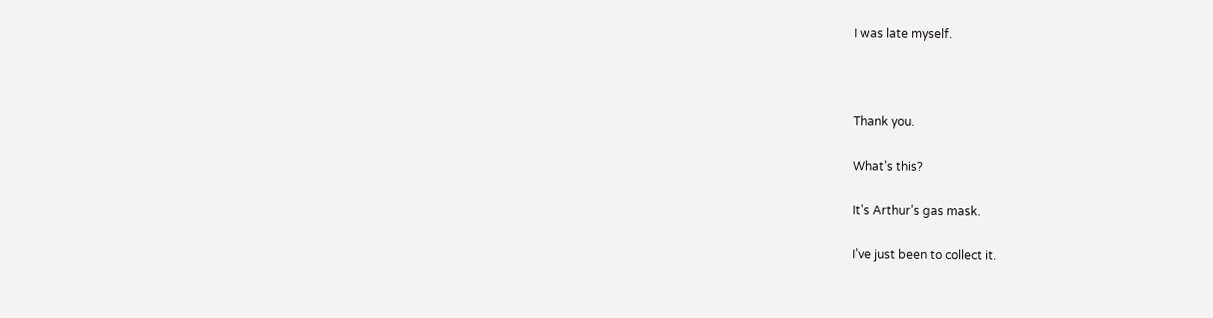I was late myself.



Thank you.

What’s this?

It’s Arthur’s gas mask.

I’ve just been to collect it.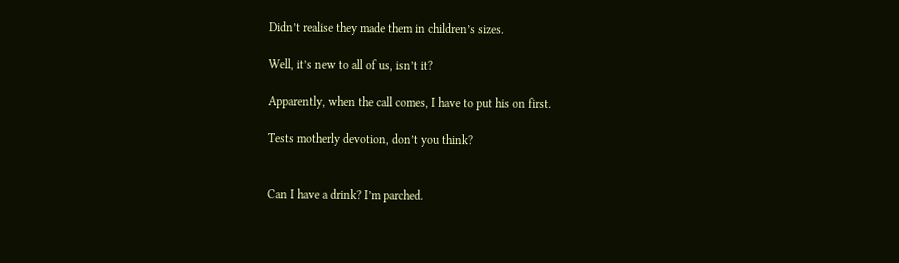Didn’t realise they made them in children’s sizes.

Well, it’s new to all of us, isn’t it?

Apparently, when the call comes, I have to put his on first.

Tests motherly devotion, don’t you think?


Can I have a drink? I’m parched.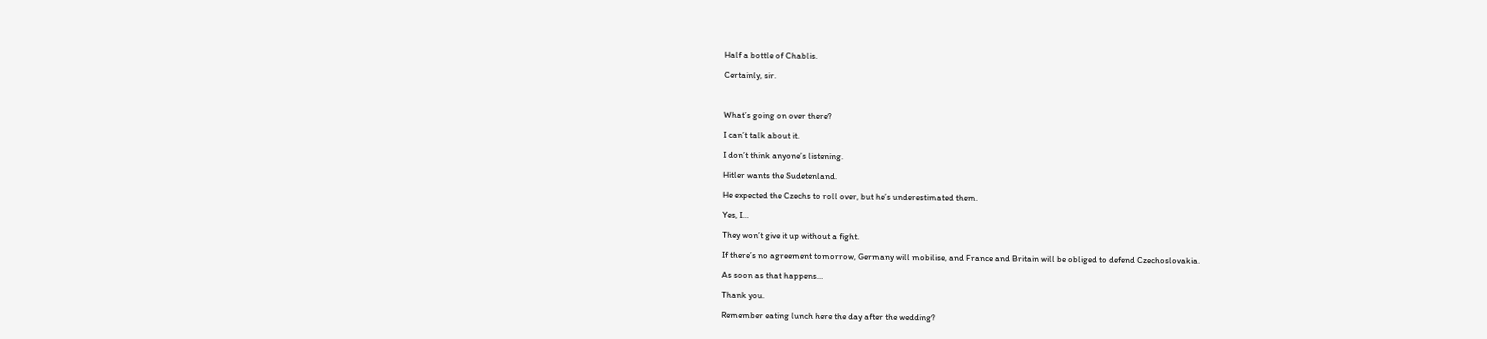Half a bottle of Chablis.

Certainly, sir.



What’s going on over there?

I can’t talk about it.

I don’t think anyone’s listening.

Hitler wants the Sudetenland.

He expected the Czechs to roll over, but he’s underestimated them.

Yes, I…

They won’t give it up without a fight.

If there’s no agreement tomorrow, Germany will mobilise, and France and Britain will be obliged to defend Czechoslovakia.

As soon as that happens…

Thank you.

Remember eating lunch here the day after the wedding?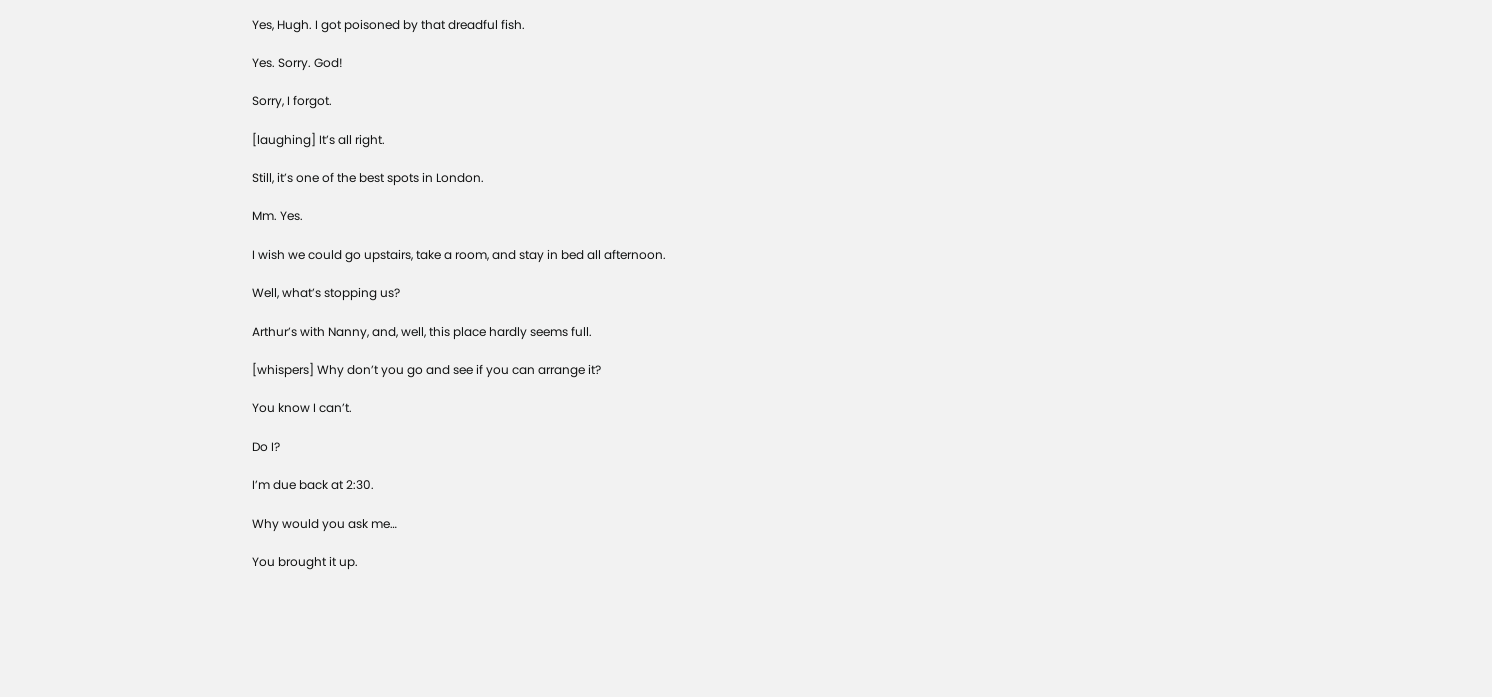Yes, Hugh. I got poisoned by that dreadful fish.

Yes. Sorry. God!

Sorry, I forgot.

[laughing] It’s all right.

Still, it’s one of the best spots in London.

Mm. Yes.

I wish we could go upstairs, take a room, and stay in bed all afternoon.

Well, what’s stopping us?

Arthur’s with Nanny, and, well, this place hardly seems full.

[whispers] Why don’t you go and see if you can arrange it?

You know I can’t.

Do I?

I’m due back at 2:30.

Why would you ask me…

You brought it up.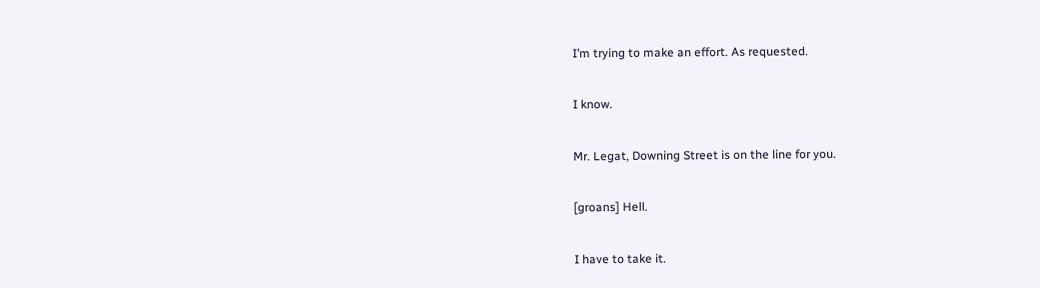I’m trying to make an effort. As requested.

I know.

Mr. Legat, Downing Street is on the line for you.

[groans] Hell.

I have to take it.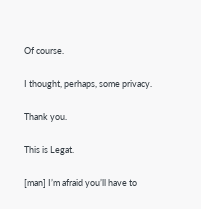Of course.

I thought, perhaps, some privacy.

Thank you.

This is Legat.

[man] I’m afraid you’ll have to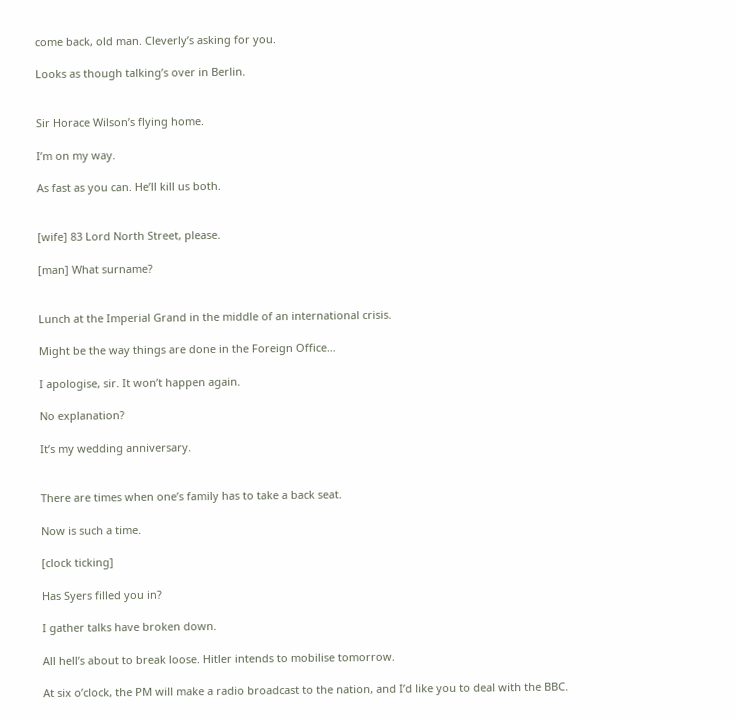come back, old man. Cleverly’s asking for you.

Looks as though talking’s over in Berlin.


Sir Horace Wilson’s flying home.

I’m on my way.

As fast as you can. He’ll kill us both.


[wife] 83 Lord North Street, please.

[man] What surname?


Lunch at the Imperial Grand in the middle of an international crisis.

Might be the way things are done in the Foreign Office…

I apologise, sir. It won’t happen again.

No explanation?

It’s my wedding anniversary.


There are times when one’s family has to take a back seat.

Now is such a time.

[clock ticking]

Has Syers filled you in?

I gather talks have broken down.

All hell’s about to break loose. Hitler intends to mobilise tomorrow.

At six o’clock, the PM will make a radio broadcast to the nation, and I’d like you to deal with the BBC.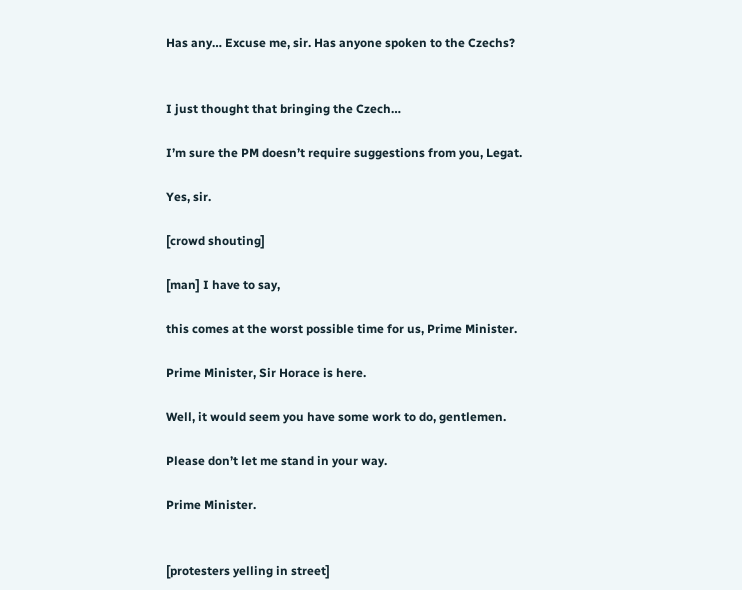Has any… Excuse me, sir. Has anyone spoken to the Czechs?


I just thought that bringing the Czech…

I’m sure the PM doesn’t require suggestions from you, Legat.

Yes, sir.

[crowd shouting]

[man] I have to say,

this comes at the worst possible time for us, Prime Minister.

Prime Minister, Sir Horace is here.

Well, it would seem you have some work to do, gentlemen.

Please don’t let me stand in your way.

Prime Minister.


[protesters yelling in street]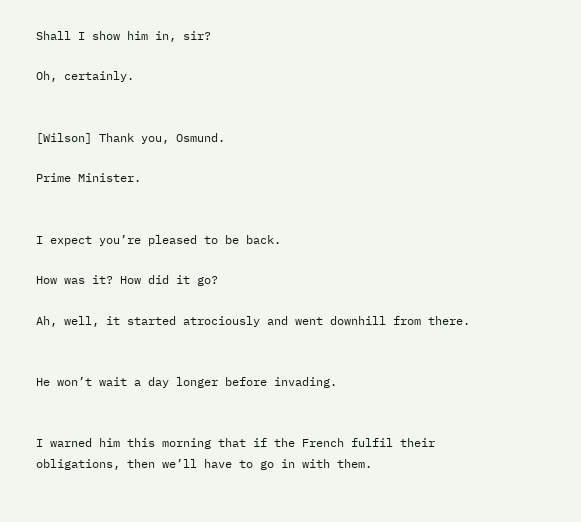Shall I show him in, sir?

Oh, certainly.


[Wilson] Thank you, Osmund.

Prime Minister.


I expect you’re pleased to be back.

How was it? How did it go?

Ah, well, it started atrociously and went downhill from there.


He won’t wait a day longer before invading.


I warned him this morning that if the French fulfil their obligations, then we’ll have to go in with them.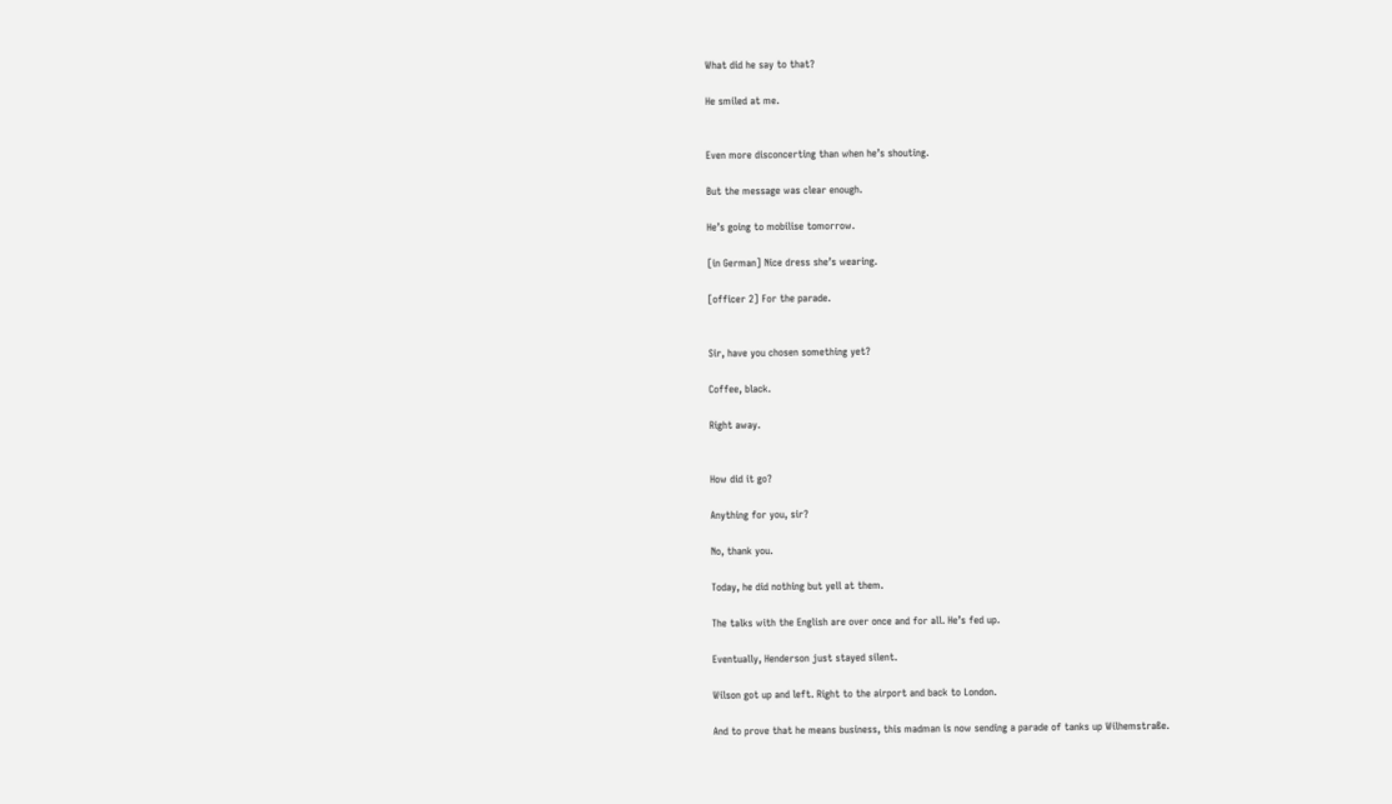What did he say to that?

He smiled at me.


Even more disconcerting than when he’s shouting.

But the message was clear enough.

He’s going to mobilise tomorrow.

[in German] Nice dress she’s wearing.

[officer 2] For the parade.


Sir, have you chosen something yet?

Coffee, black.

Right away.


How did it go?

Anything for you, sir?

No, thank you.

Today, he did nothing but yell at them.

The talks with the English are over once and for all. He’s fed up.

Eventually, Henderson just stayed silent.

Wilson got up and left. Right to the airport and back to London.

And to prove that he means business, this madman is now sending a parade of tanks up Wilhemstraße.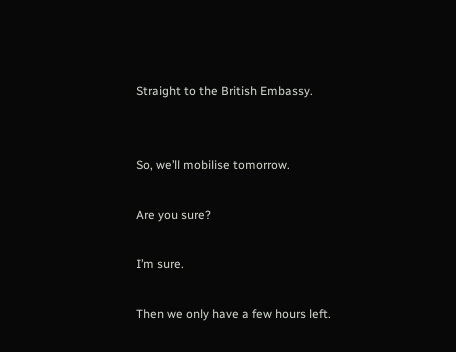Straight to the British Embassy.


So, we’ll mobilise tomorrow.

Are you sure?

I’m sure.

Then we only have a few hours left.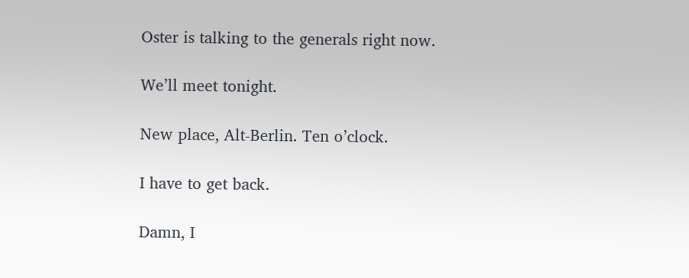Oster is talking to the generals right now.

We’ll meet tonight.

New place, Alt-Berlin. Ten o’clock.

I have to get back.

Damn, I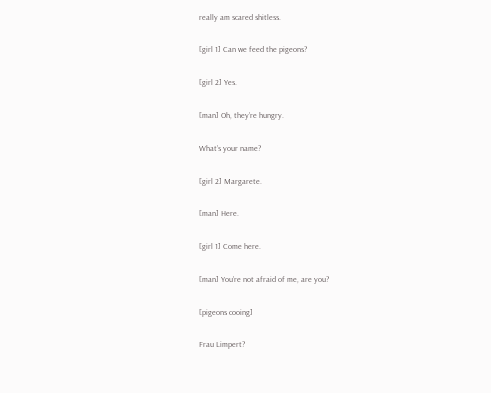really am scared shitless.

[girl 1] Can we feed the pigeons?

[girl 2] Yes.

[man] Oh, they’re hungry.

What’s your name?

[girl 2] Margarete.

[man] Here.

[girl 1] Come here.

[man] You’re not afraid of me, are you?

[pigeons cooing]

Frau Limpert?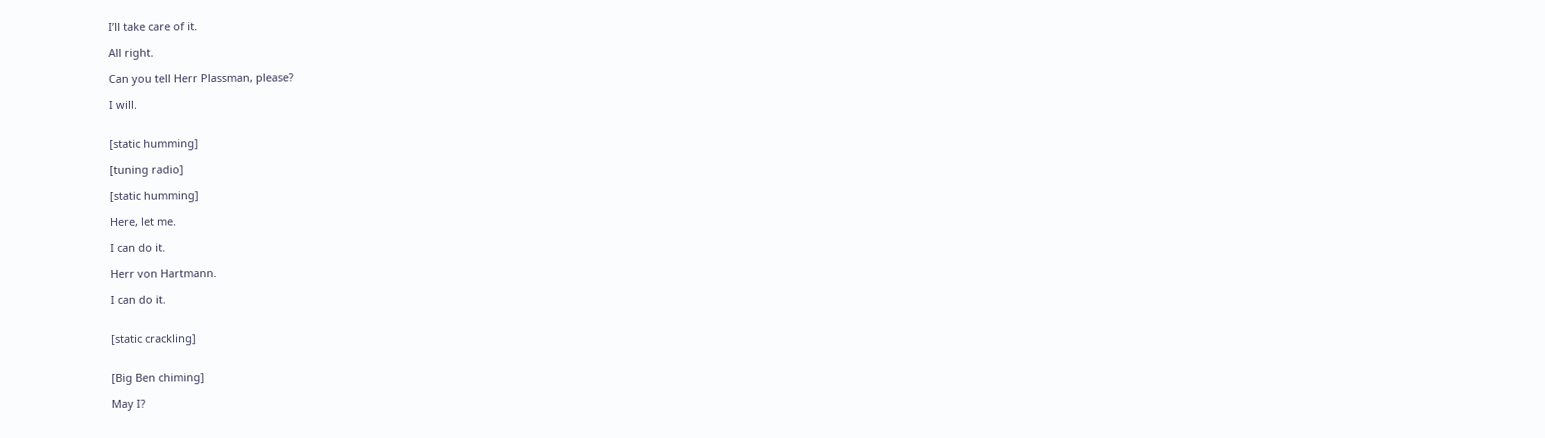I’ll take care of it.

All right.

Can you tell Herr Plassman, please?

I will.


[static humming]

[tuning radio]

[static humming]

Here, let me.

I can do it.

Herr von Hartmann.

I can do it.


[static crackling]


[Big Ben chiming]

May I?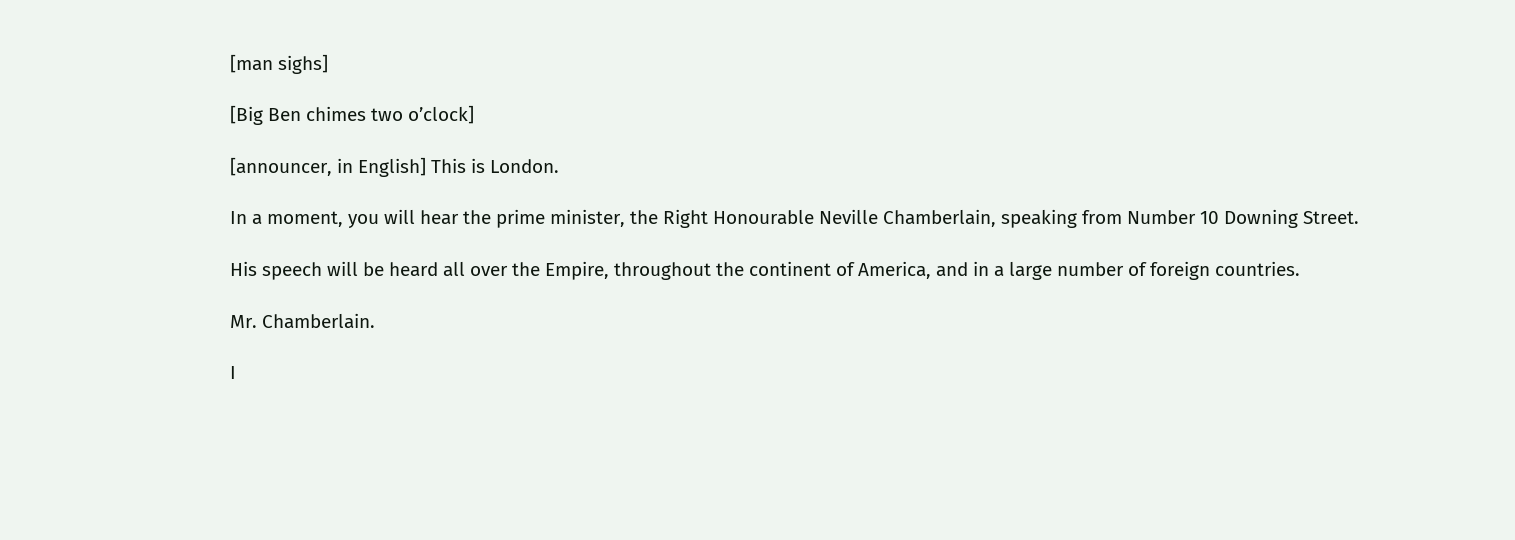[man sighs]

[Big Ben chimes two o’clock]

[announcer, in English] This is London.

In a moment, you will hear the prime minister, the Right Honourable Neville Chamberlain, speaking from Number 10 Downing Street.

His speech will be heard all over the Empire, throughout the continent of America, and in a large number of foreign countries.

Mr. Chamberlain.

I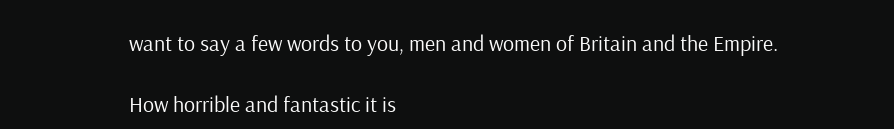want to say a few words to you, men and women of Britain and the Empire.

How horrible and fantastic it is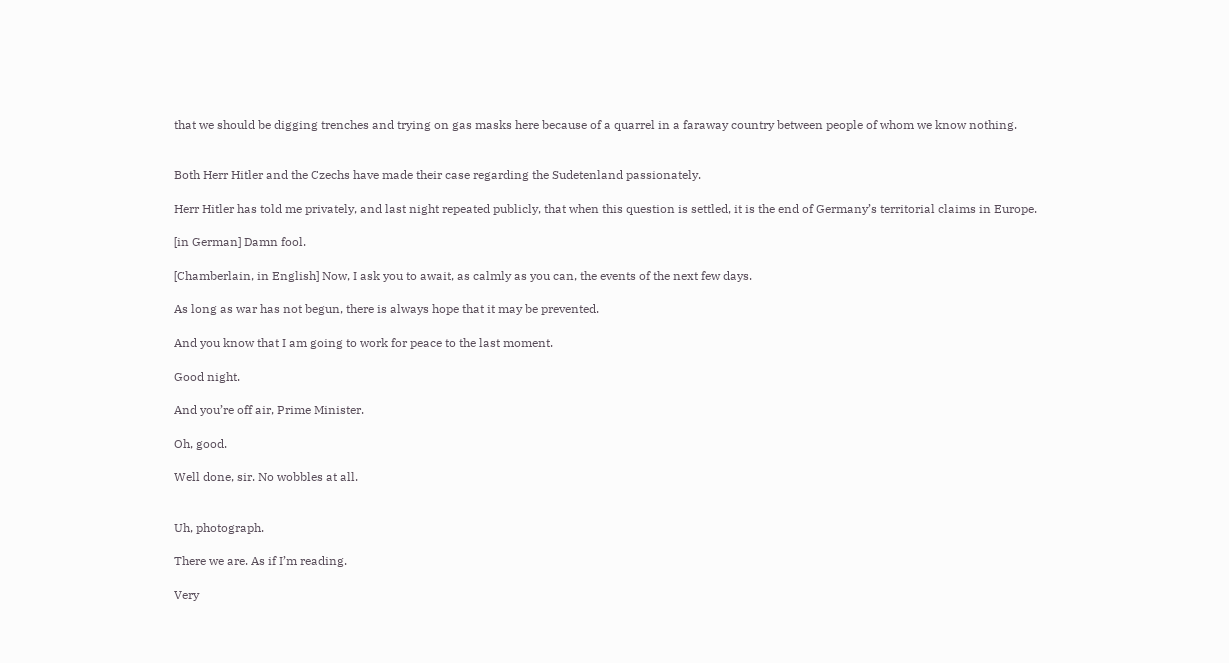that we should be digging trenches and trying on gas masks here because of a quarrel in a faraway country between people of whom we know nothing.


Both Herr Hitler and the Czechs have made their case regarding the Sudetenland passionately.

Herr Hitler has told me privately, and last night repeated publicly, that when this question is settled, it is the end of Germany’s territorial claims in Europe.

[in German] Damn fool.

[Chamberlain, in English] Now, I ask you to await, as calmly as you can, the events of the next few days.

As long as war has not begun, there is always hope that it may be prevented.

And you know that I am going to work for peace to the last moment.

Good night.

And you’re off air, Prime Minister.

Oh, good.

Well done, sir. No wobbles at all.


Uh, photograph.

There we are. As if I’m reading.

Very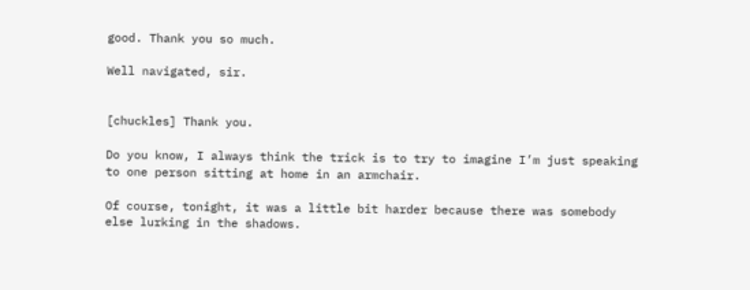good. Thank you so much.

Well navigated, sir.


[chuckles] Thank you.

Do you know, I always think the trick is to try to imagine I’m just speaking to one person sitting at home in an armchair.

Of course, tonight, it was a little bit harder because there was somebody else lurking in the shadows.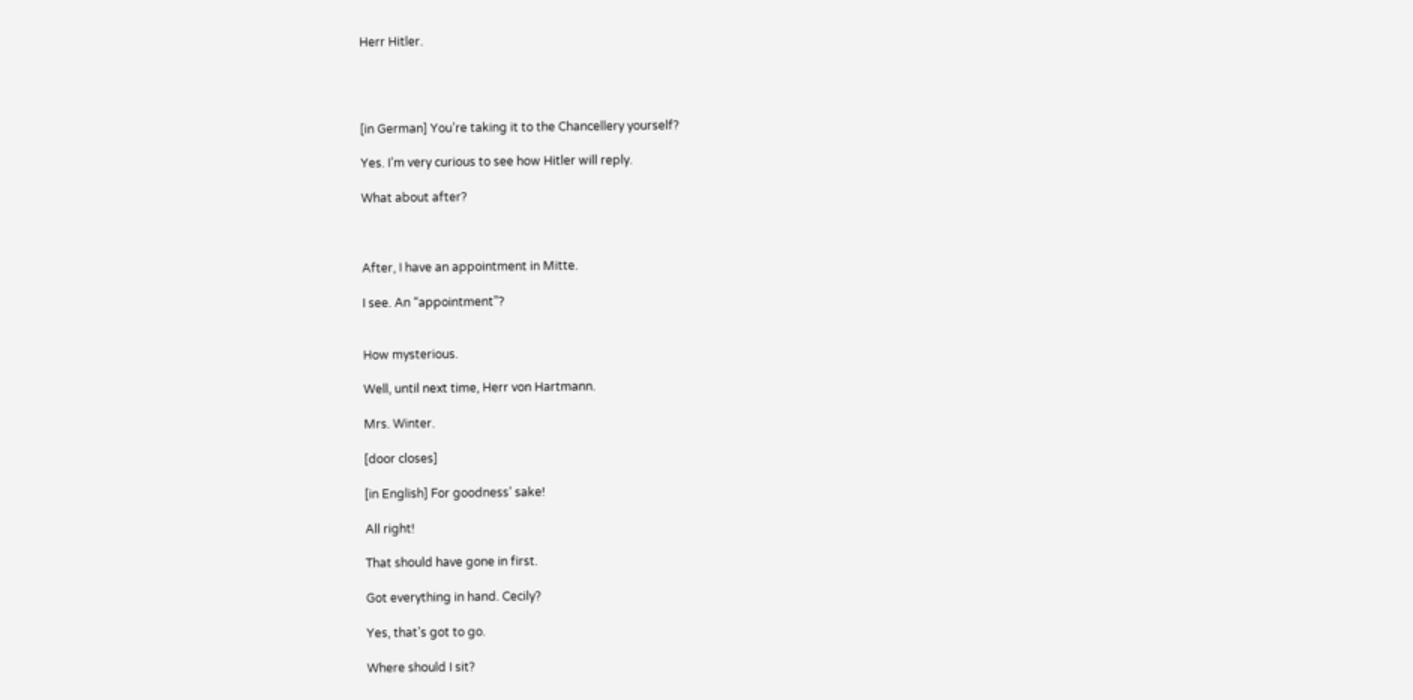Herr Hitler.




[in German] You’re taking it to the Chancellery yourself?

Yes. I’m very curious to see how Hitler will reply.

What about after?



After, I have an appointment in Mitte.

I see. An “appointment”?


How mysterious.

Well, until next time, Herr von Hartmann.

Mrs. Winter.

[door closes]

[in English] For goodness’ sake!

All right!

That should have gone in first.

Got everything in hand. Cecily?

Yes, that’s got to go.

Where should I sit?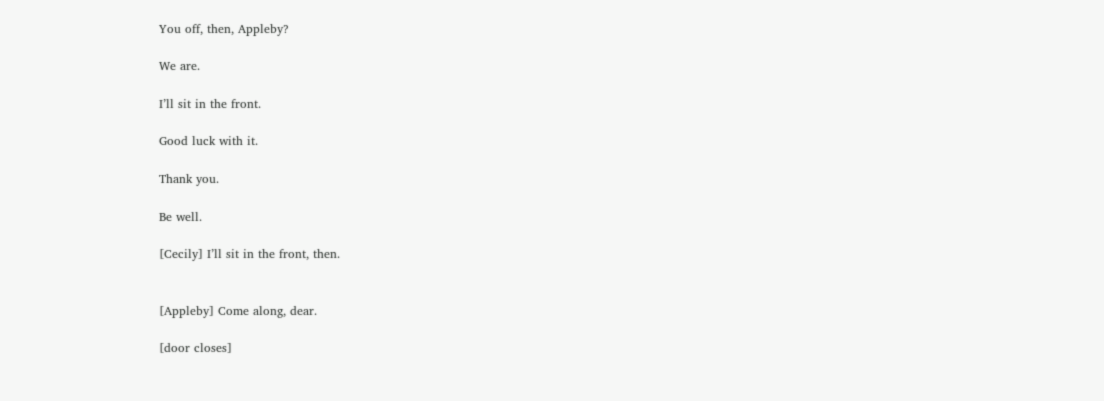You off, then, Appleby?

We are.

I’ll sit in the front.

Good luck with it.

Thank you.

Be well.

[Cecily] I’ll sit in the front, then.


[Appleby] Come along, dear.

[door closes]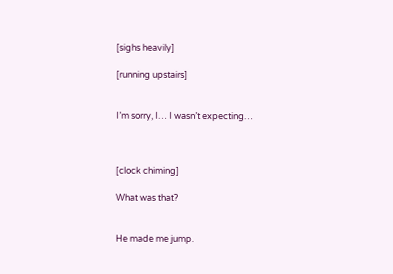[sighs heavily]

[running upstairs]


I’m sorry, I… I wasn’t expecting…



[clock chiming]

What was that?


He made me jump.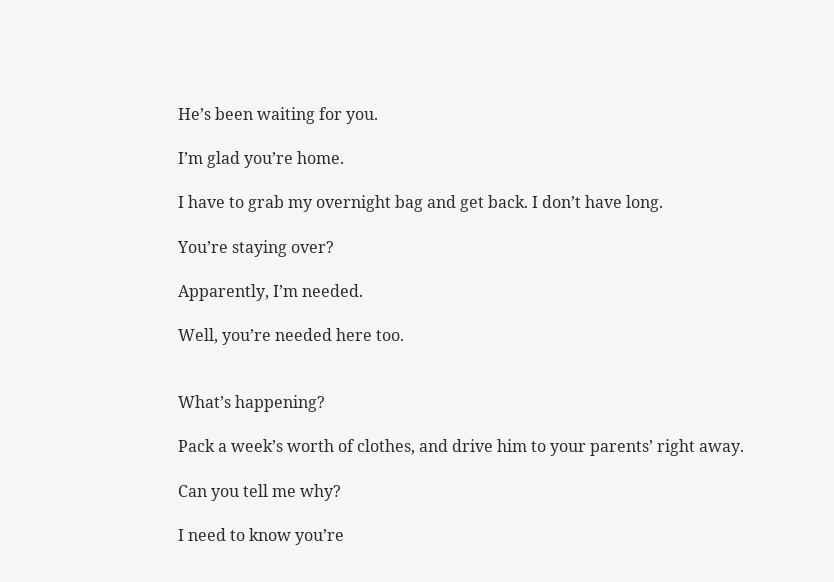He’s been waiting for you.

I’m glad you’re home.

I have to grab my overnight bag and get back. I don’t have long.

You’re staying over?

Apparently, I’m needed.

Well, you’re needed here too.


What’s happening?

Pack a week’s worth of clothes, and drive him to your parents’ right away.

Can you tell me why?

I need to know you’re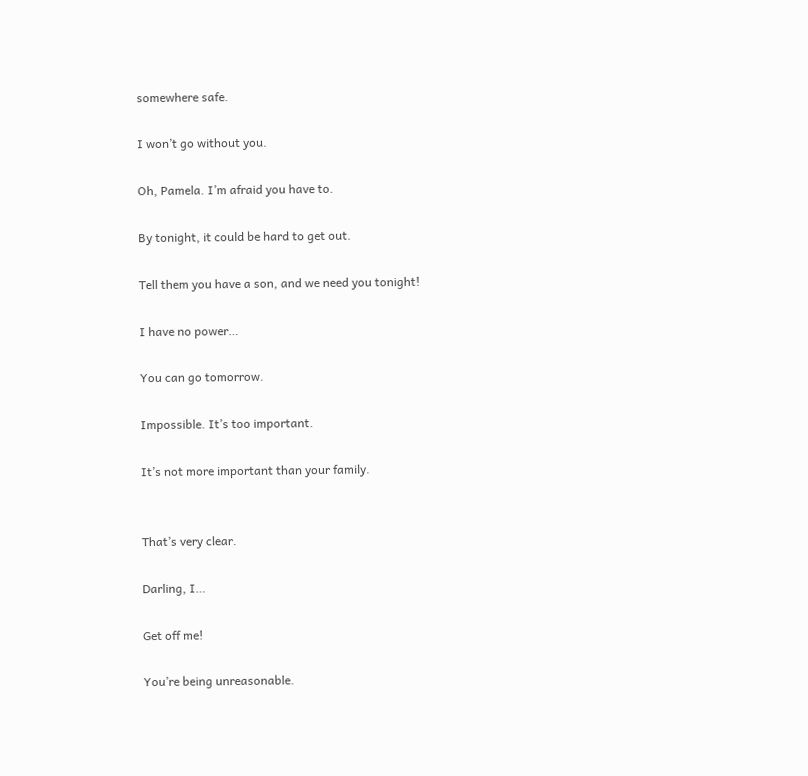somewhere safe.

I won’t go without you.

Oh, Pamela. I’m afraid you have to.

By tonight, it could be hard to get out.

Tell them you have a son, and we need you tonight!

I have no power…

You can go tomorrow.

Impossible. It’s too important.

It’s not more important than your family.


That’s very clear.

Darling, I…

Get off me!

You’re being unreasonable.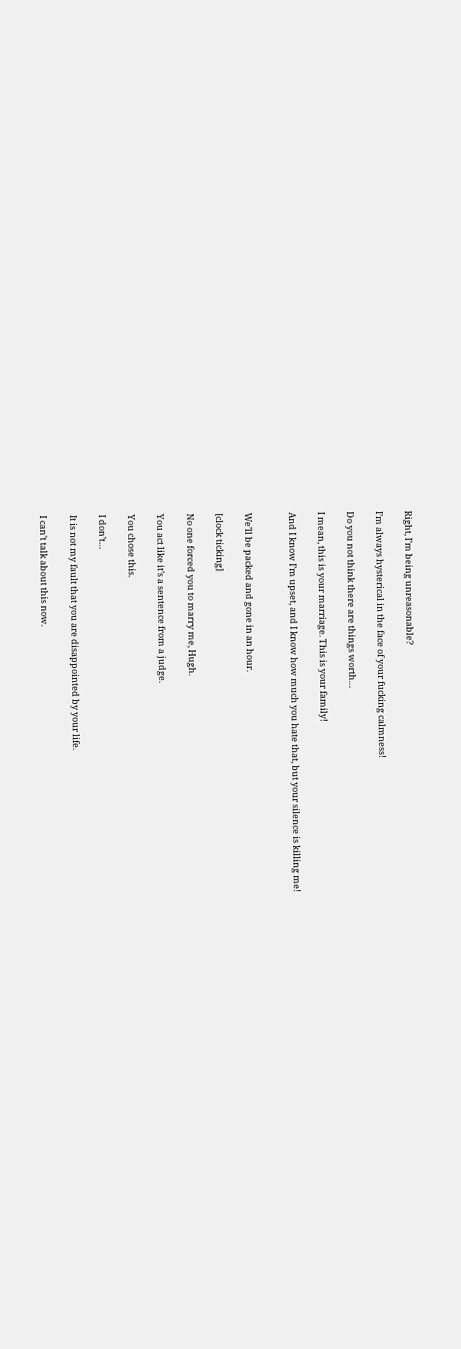Right, I’m being unreasonable?

I’m always hysterical in the face of your fucking calmness!

Do you not think there are things worth…

I mean, this is your marriage. This is your family!

And I know I’m upset, and I know how much you hate that, but your silence is killing me!


We’ll be packed and gone in an hour.

[clock ticking]

No one forced you to marry me, Hugh.

You act like it’s a sentence from a judge.

You chose this.

I don’t…

It is not my fault that you are disappointed by your life.

I can’t talk about this now.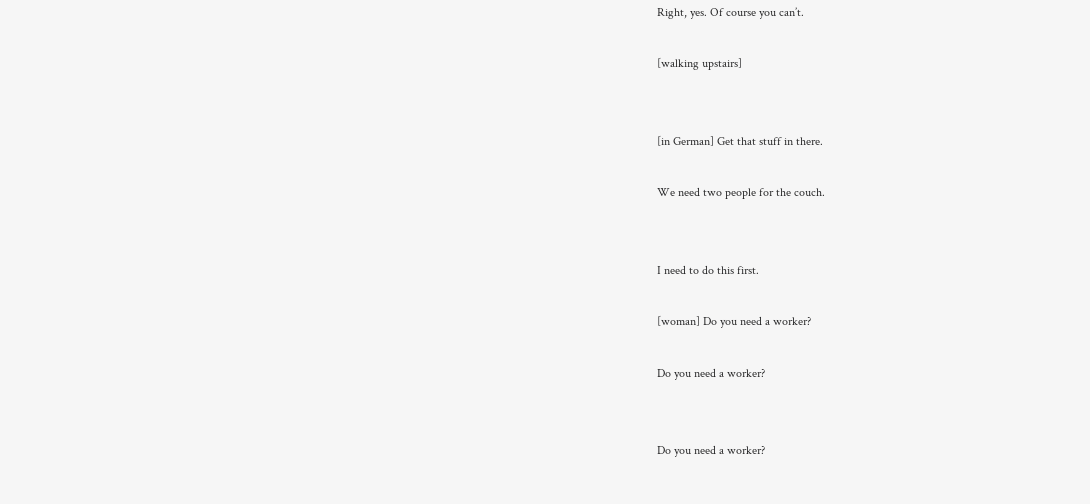Right, yes. Of course you can’t.

[walking upstairs]


[in German] Get that stuff in there.

We need two people for the couch.


I need to do this first.

[woman] Do you need a worker?

Do you need a worker?


Do you need a worker?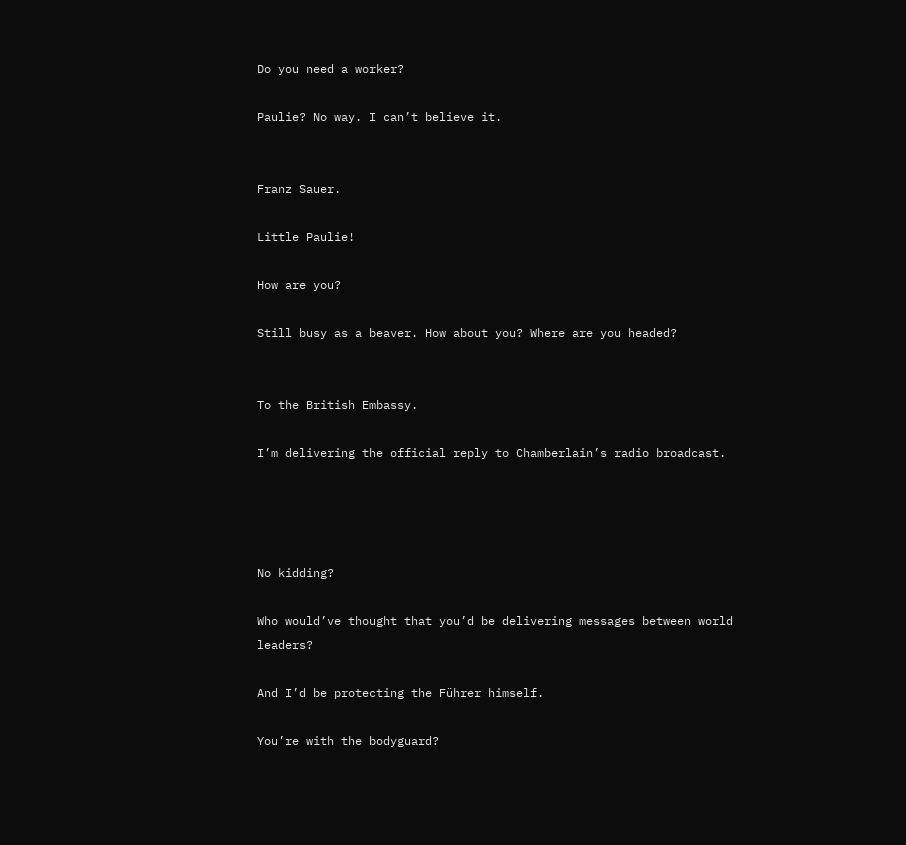Do you need a worker?

Paulie? No way. I can’t believe it.


Franz Sauer.

Little Paulie!

How are you?

Still busy as a beaver. How about you? Where are you headed?


To the British Embassy.

I’m delivering the official reply to Chamberlain’s radio broadcast.




No kidding?

Who would’ve thought that you’d be delivering messages between world leaders?

And I’d be protecting the Führer himself.

You’re with the bodyguard?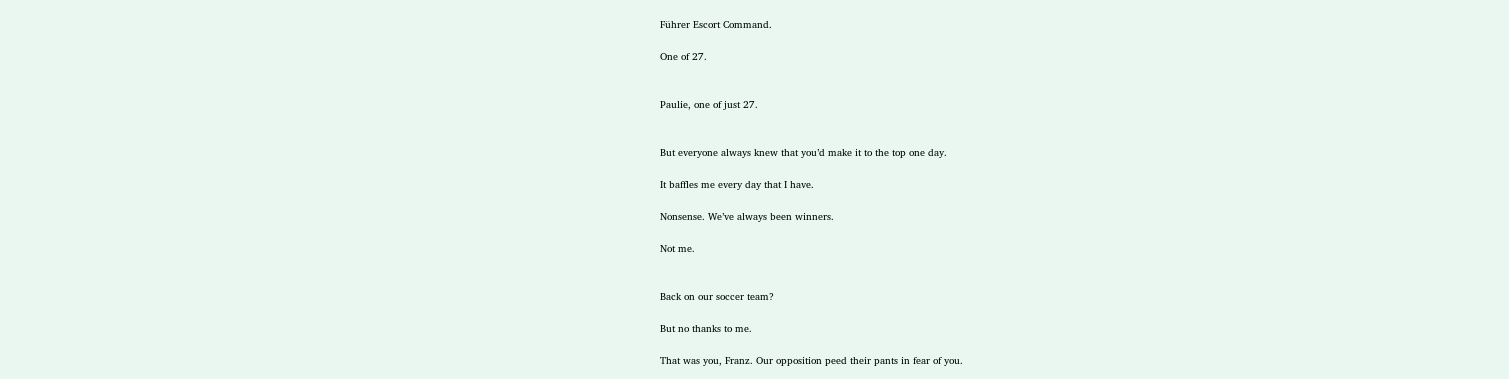Führer Escort Command.

One of 27.


Paulie, one of just 27.


But everyone always knew that you’d make it to the top one day.

It baffles me every day that I have.

Nonsense. We’ve always been winners.

Not me.


Back on our soccer team?

But no thanks to me.

That was you, Franz. Our opposition peed their pants in fear of you.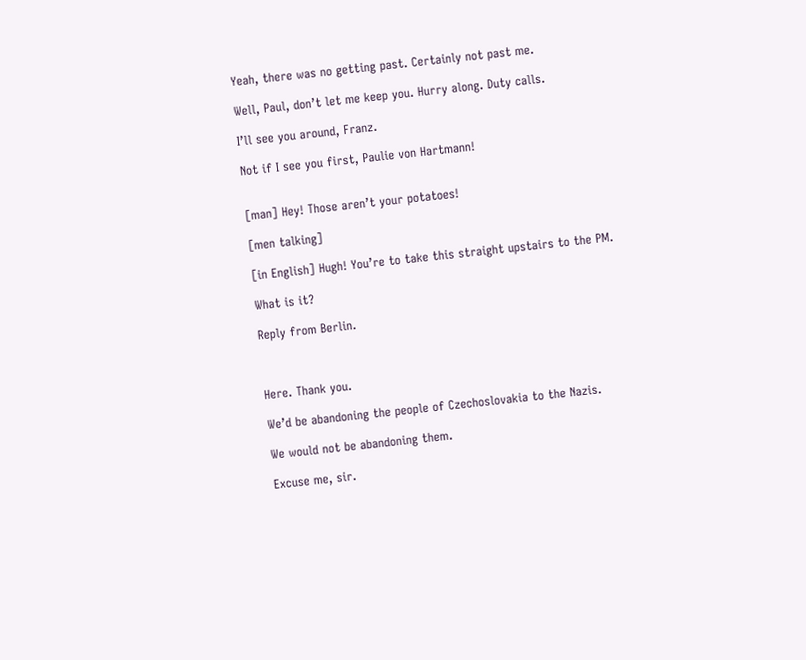Yeah, there was no getting past. Certainly not past me.

Well, Paul, don’t let me keep you. Hurry along. Duty calls.

I’ll see you around, Franz.

Not if I see you first, Paulie von Hartmann!


[man] Hey! Those aren’t your potatoes!

[men talking]

[in English] Hugh! You’re to take this straight upstairs to the PM.

What is it?

Reply from Berlin.



Here. Thank you.

We’d be abandoning the people of Czechoslovakia to the Nazis.

We would not be abandoning them.

Excuse me, sir.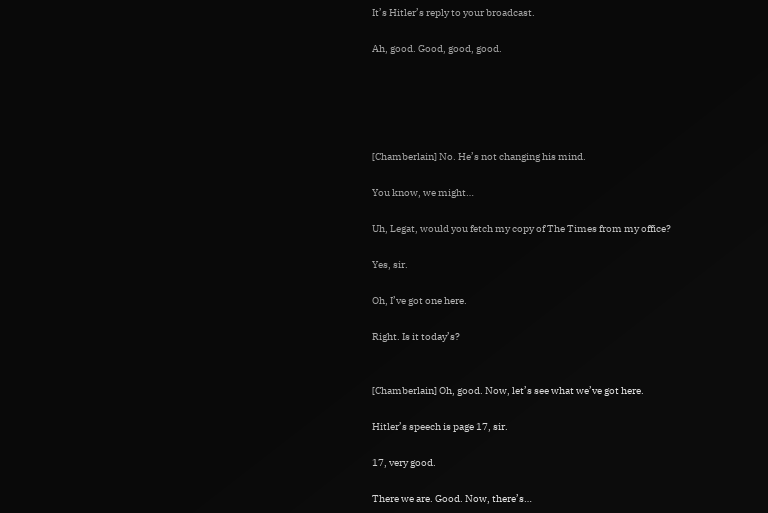It’s Hitler’s reply to your broadcast.

Ah, good. Good, good, good.





[Chamberlain] No. He’s not changing his mind.

You know, we might…

Uh, Legat, would you fetch my copy of The Times from my office?

Yes, sir.

Oh, I’ve got one here.

Right. Is it today’s?


[Chamberlain] Oh, good. Now, let’s see what we’ve got here.

Hitler’s speech is page 17, sir.

17, very good.

There we are. Good. Now, there’s…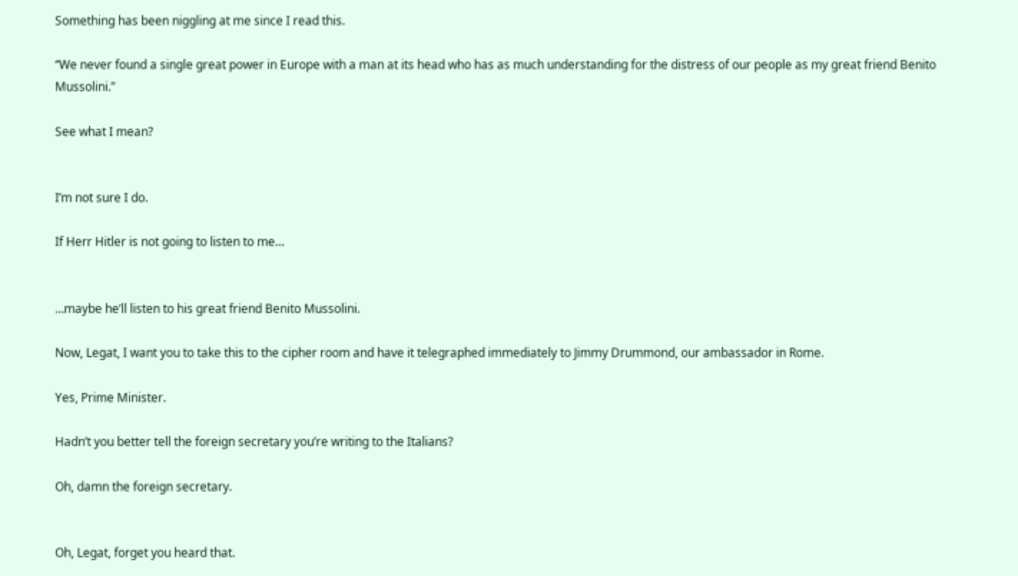Something has been niggling at me since I read this.

“We never found a single great power in Europe with a man at its head who has as much understanding for the distress of our people as my great friend Benito Mussolini.”

See what I mean?


I’m not sure I do.

If Herr Hitler is not going to listen to me…


…maybe he’ll listen to his great friend Benito Mussolini.

Now, Legat, I want you to take this to the cipher room and have it telegraphed immediately to Jimmy Drummond, our ambassador in Rome.

Yes, Prime Minister.

Hadn’t you better tell the foreign secretary you’re writing to the Italians?

Oh, damn the foreign secretary.


Oh, Legat, forget you heard that.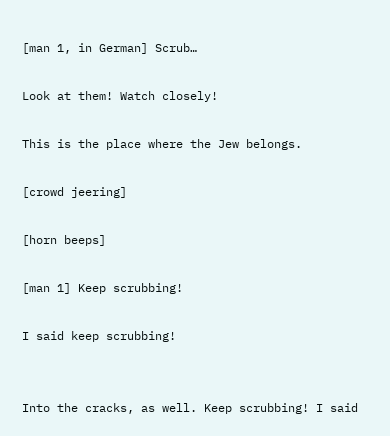[man 1, in German] Scrub…

Look at them! Watch closely!

This is the place where the Jew belongs.

[crowd jeering]

[horn beeps]

[man 1] Keep scrubbing!

I said keep scrubbing!


Into the cracks, as well. Keep scrubbing! I said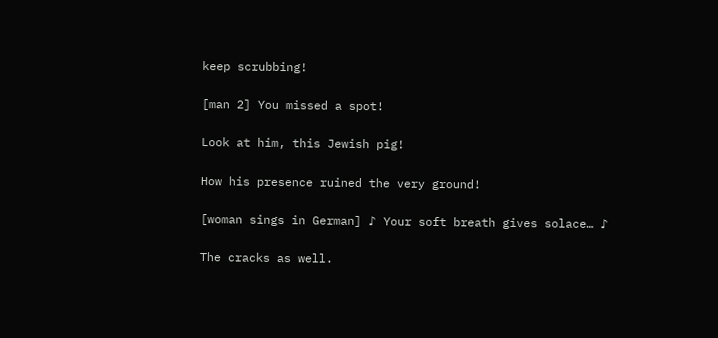keep scrubbing!

[man 2] You missed a spot!

Look at him, this Jewish pig!

How his presence ruined the very ground!

[woman sings in German] ♪ Your soft breath gives solace… ♪

The cracks as well.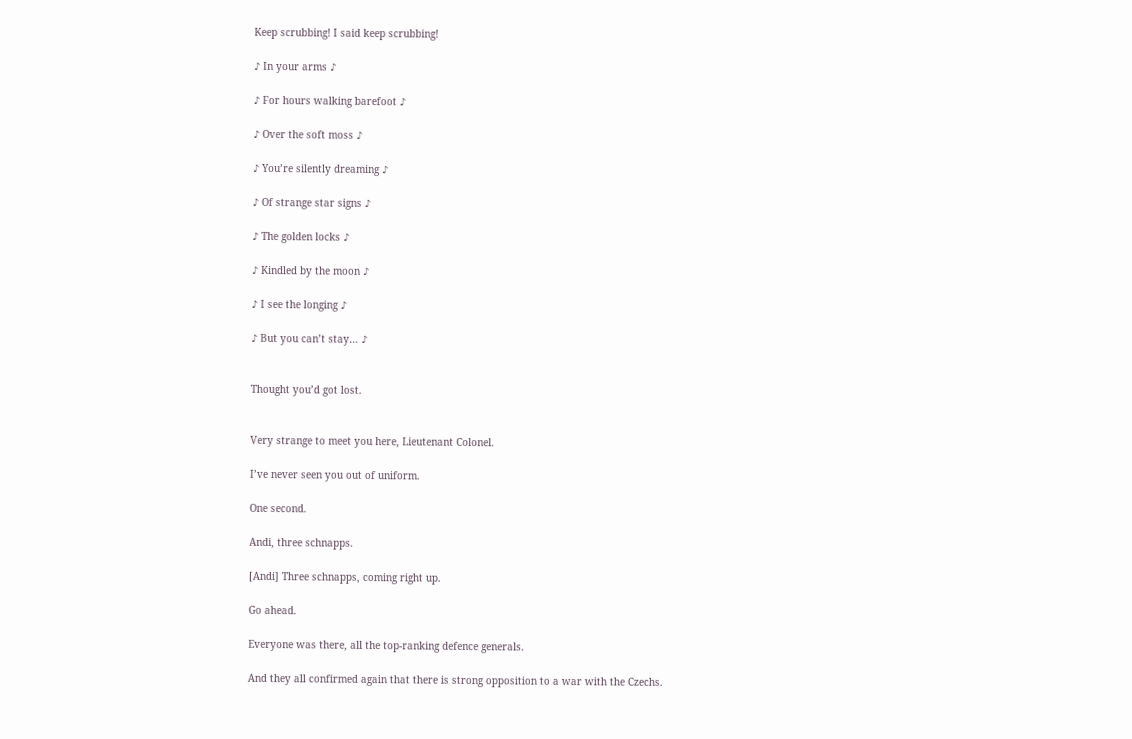Keep scrubbing! I said keep scrubbing!

♪ In your arms ♪

♪ For hours walking barefoot ♪

♪ Over the soft moss ♪

♪ You’re silently dreaming ♪

♪ Of strange star signs ♪

♪ The golden locks ♪

♪ Kindled by the moon ♪

♪ I see the longing ♪

♪ But you can’t stay… ♪


Thought you’d got lost.


Very strange to meet you here, Lieutenant Colonel.

I’ve never seen you out of uniform.

One second.

Andi, three schnapps.

[Andi] Three schnapps, coming right up.

Go ahead.

Everyone was there, all the top-ranking defence generals.

And they all confirmed again that there is strong opposition to a war with the Czechs.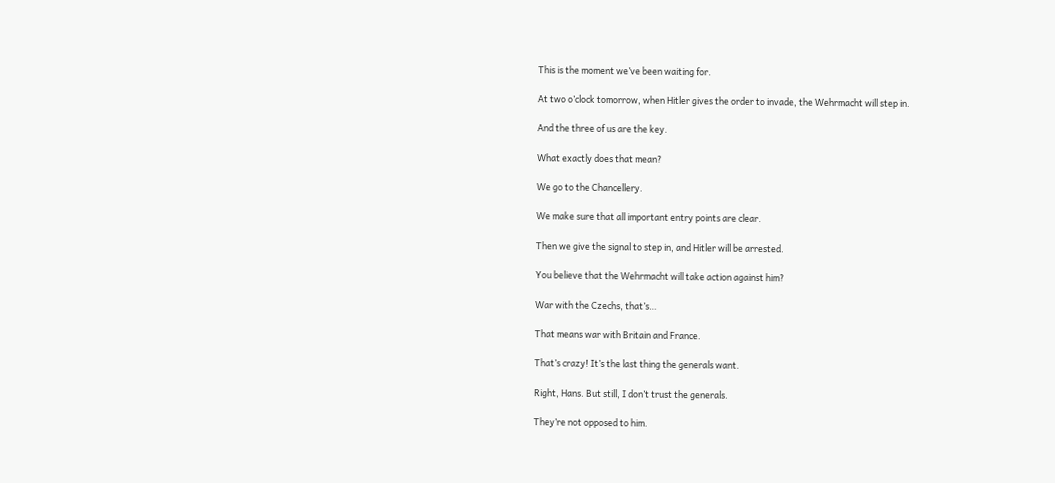This is the moment we’ve been waiting for.

At two o’clock tomorrow, when Hitler gives the order to invade, the Wehrmacht will step in.

And the three of us are the key.

What exactly does that mean?

We go to the Chancellery.

We make sure that all important entry points are clear.

Then we give the signal to step in, and Hitler will be arrested.

You believe that the Wehrmacht will take action against him?

War with the Czechs, that’s…

That means war with Britain and France.

That’s crazy! It’s the last thing the generals want.

Right, Hans. But still, I don’t trust the generals.

They’re not opposed to him.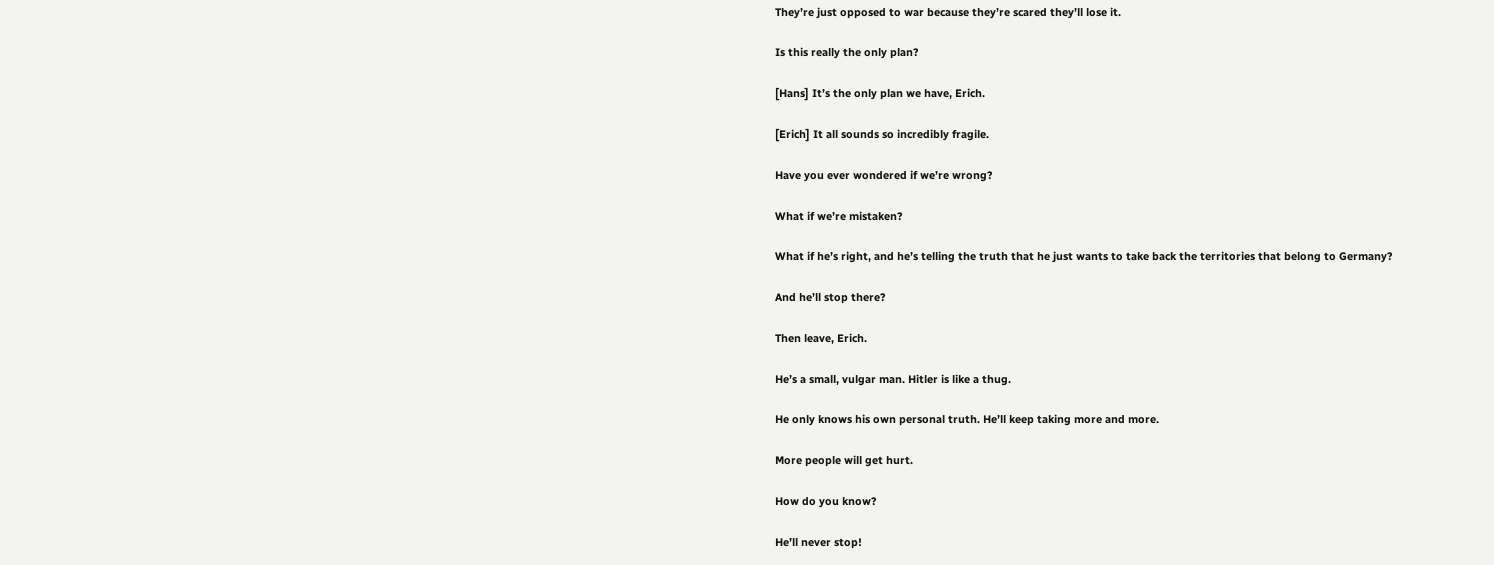They’re just opposed to war because they’re scared they’ll lose it.

Is this really the only plan?

[Hans] It’s the only plan we have, Erich.

[Erich] It all sounds so incredibly fragile.

Have you ever wondered if we’re wrong?

What if we’re mistaken?

What if he’s right, and he’s telling the truth that he just wants to take back the territories that belong to Germany?

And he’ll stop there?

Then leave, Erich.

He’s a small, vulgar man. Hitler is like a thug.

He only knows his own personal truth. He’ll keep taking more and more.

More people will get hurt.

How do you know?

He’ll never stop!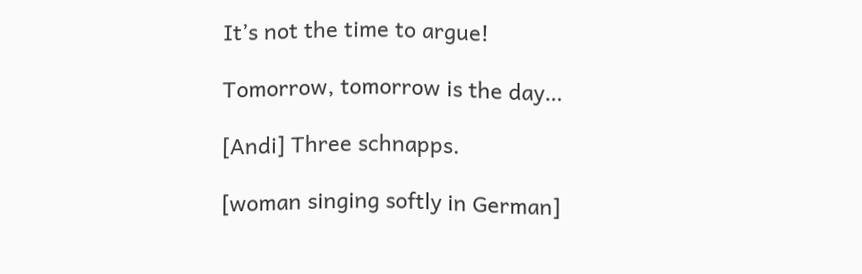It’s not the time to argue!

Tomorrow, tomorrow is the day…

[Andi] Three schnapps.

[woman singing softly in German]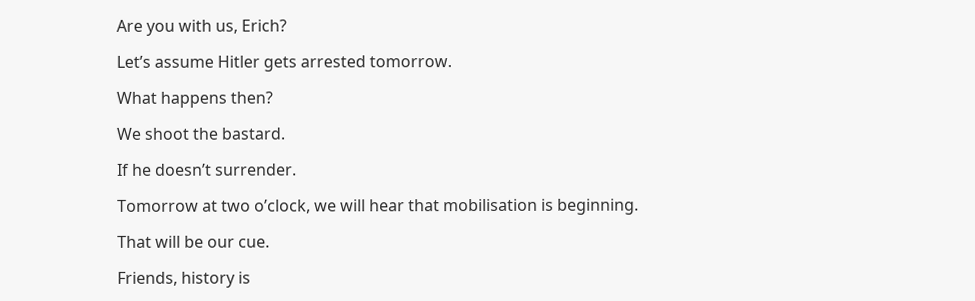Are you with us, Erich?

Let’s assume Hitler gets arrested tomorrow.

What happens then?

We shoot the bastard.

If he doesn’t surrender.

Tomorrow at two o’clock, we will hear that mobilisation is beginning.

That will be our cue.

Friends, history is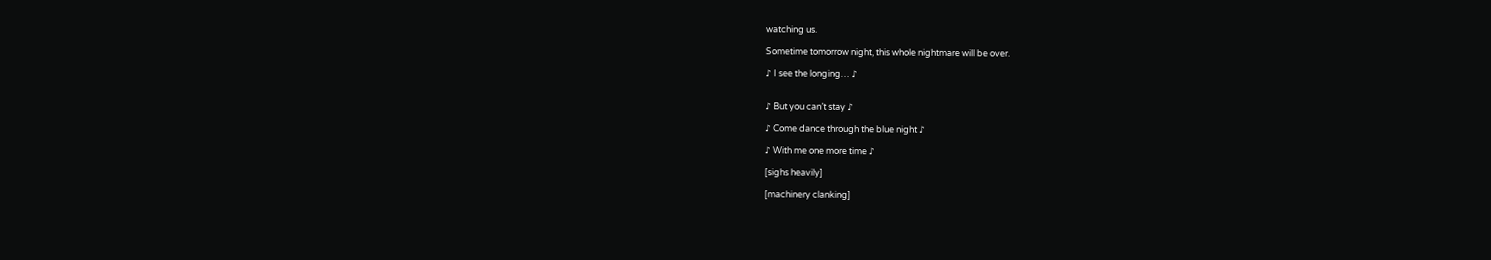watching us.

Sometime tomorrow night, this whole nightmare will be over.

♪ I see the longing… ♪


♪ But you can’t stay ♪

♪ Come dance through the blue night ♪

♪ With me one more time ♪

[sighs heavily]

[machinery clanking]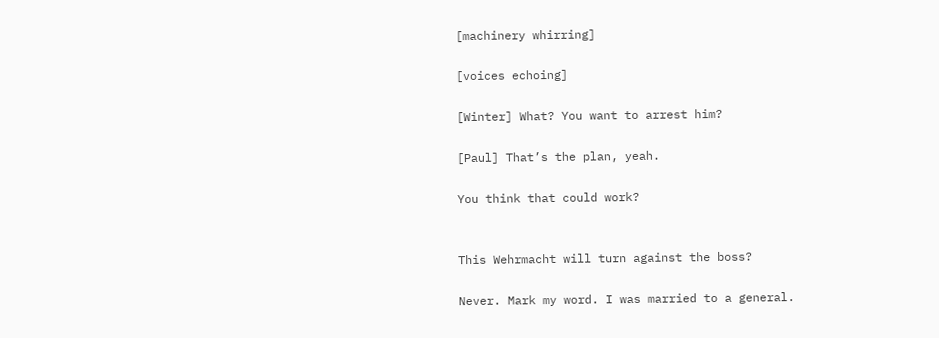[machinery whirring]

[voices echoing]

[Winter] What? You want to arrest him?

[Paul] That’s the plan, yeah.

You think that could work?


This Wehrmacht will turn against the boss?

Never. Mark my word. I was married to a general.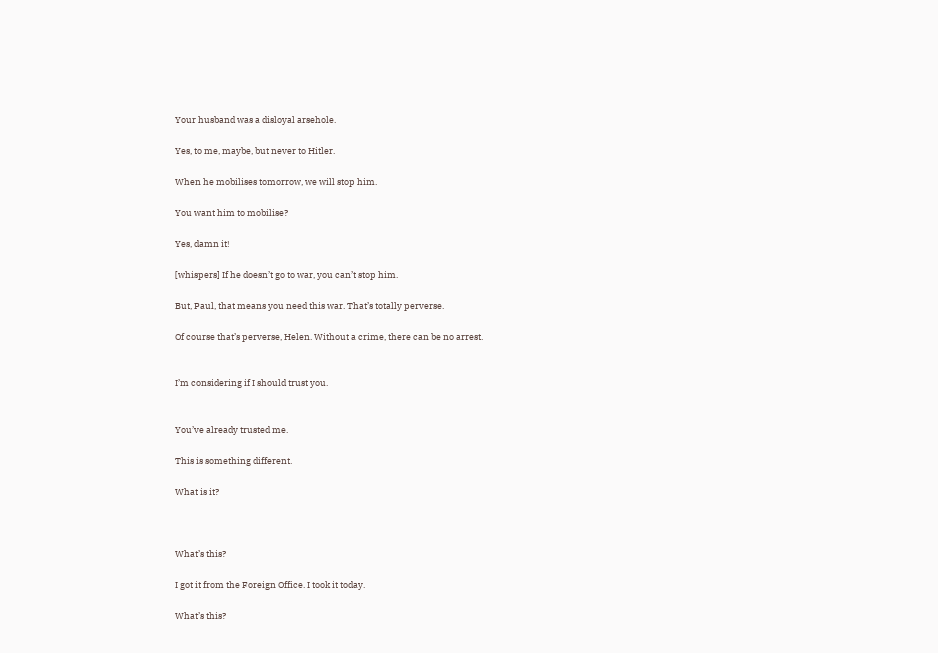Your husband was a disloyal arsehole.

Yes, to me, maybe, but never to Hitler.

When he mobilises tomorrow, we will stop him.

You want him to mobilise?

Yes, damn it!

[whispers] If he doesn’t go to war, you can’t stop him.

But, Paul, that means you need this war. That’s totally perverse.

Of course that’s perverse, Helen. Without a crime, there can be no arrest.


I’m considering if I should trust you.


You’ve already trusted me.

This is something different.

What is it?



What’s this?

I got it from the Foreign Office. I took it today.

What’s this?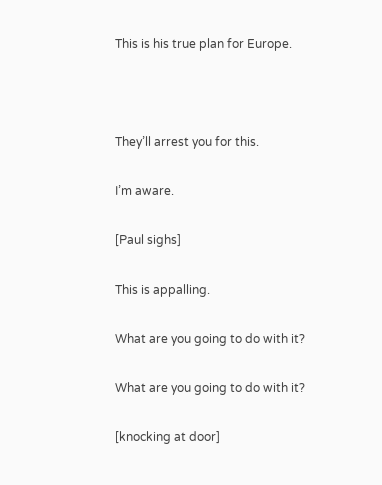This is his true plan for Europe.



They’ll arrest you for this.

I’m aware.

[Paul sighs]

This is appalling.

What are you going to do with it?

What are you going to do with it?

[knocking at door]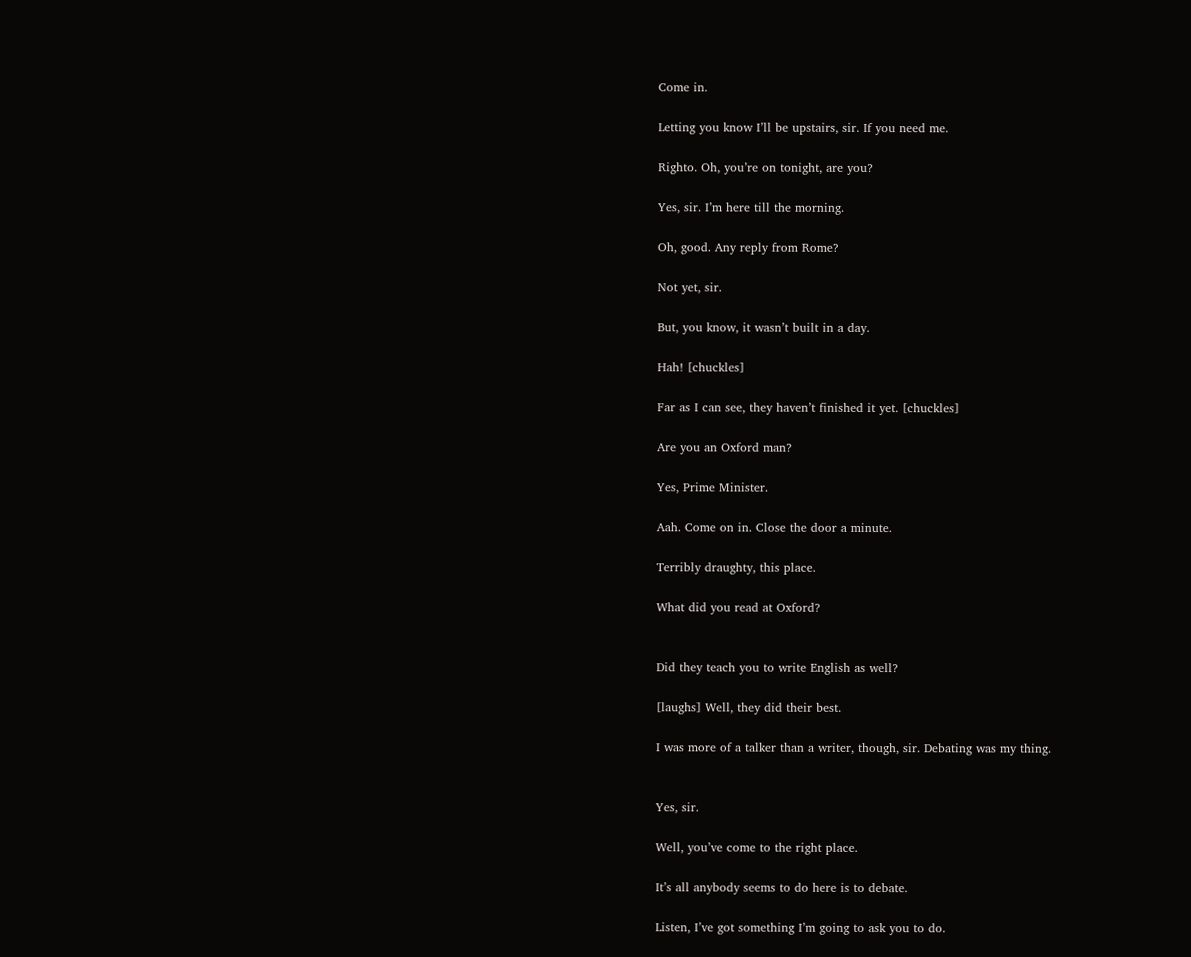Come in.

Letting you know I’ll be upstairs, sir. If you need me.

Righto. Oh, you’re on tonight, are you?

Yes, sir. I’m here till the morning.

Oh, good. Any reply from Rome?

Not yet, sir.

But, you know, it wasn’t built in a day.

Hah! [chuckles]

Far as I can see, they haven’t finished it yet. [chuckles]

Are you an Oxford man?

Yes, Prime Minister.

Aah. Come on in. Close the door a minute.

Terribly draughty, this place.

What did you read at Oxford?


Did they teach you to write English as well?

[laughs] Well, they did their best.

I was more of a talker than a writer, though, sir. Debating was my thing.


Yes, sir.

Well, you’ve come to the right place.

It’s all anybody seems to do here is to debate.

Listen, I’ve got something I’m going to ask you to do.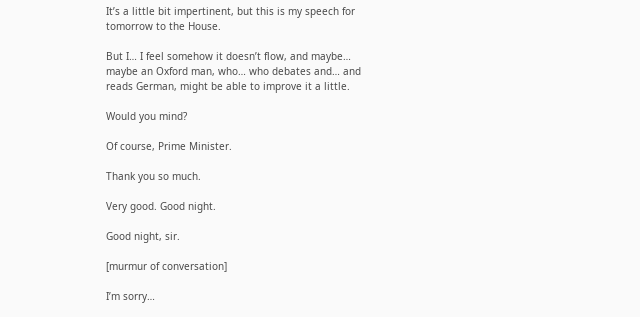It’s a little bit impertinent, but this is my speech for tomorrow to the House.

But I… I feel somehow it doesn’t flow, and maybe… maybe an Oxford man, who… who debates and… and reads German, might be able to improve it a little.

Would you mind?

Of course, Prime Minister.

Thank you so much.

Very good. Good night.

Good night, sir.

[murmur of conversation]

I’m sorry…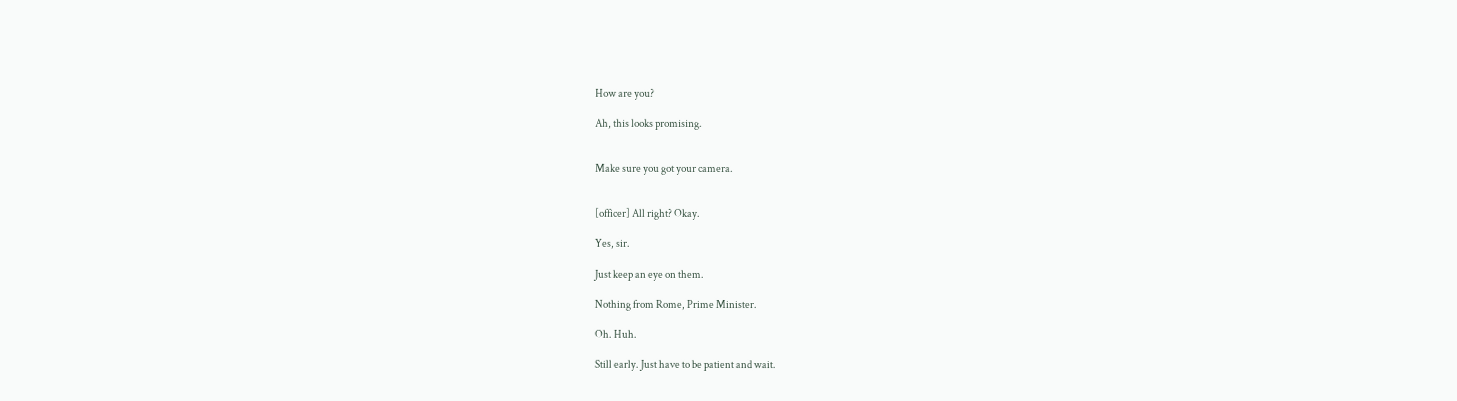How are you?

Ah, this looks promising.


Make sure you got your camera.


[officer] All right? Okay.

Yes, sir.

Just keep an eye on them.

Nothing from Rome, Prime Minister.

Oh. Huh.

Still early. Just have to be patient and wait.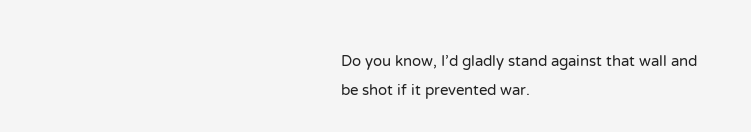Do you know, I’d gladly stand against that wall and be shot if it prevented war.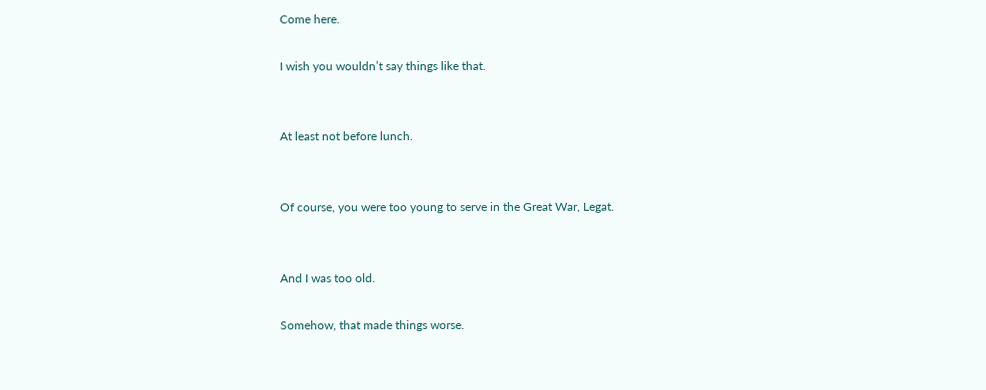Come here.

I wish you wouldn’t say things like that.


At least not before lunch.


Of course, you were too young to serve in the Great War, Legat.


And I was too old.

Somehow, that made things worse.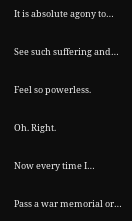It is absolute agony to…

See such suffering and…

Feel so powerless.

Oh. Right.

Now every time I…

Pass a war memorial or…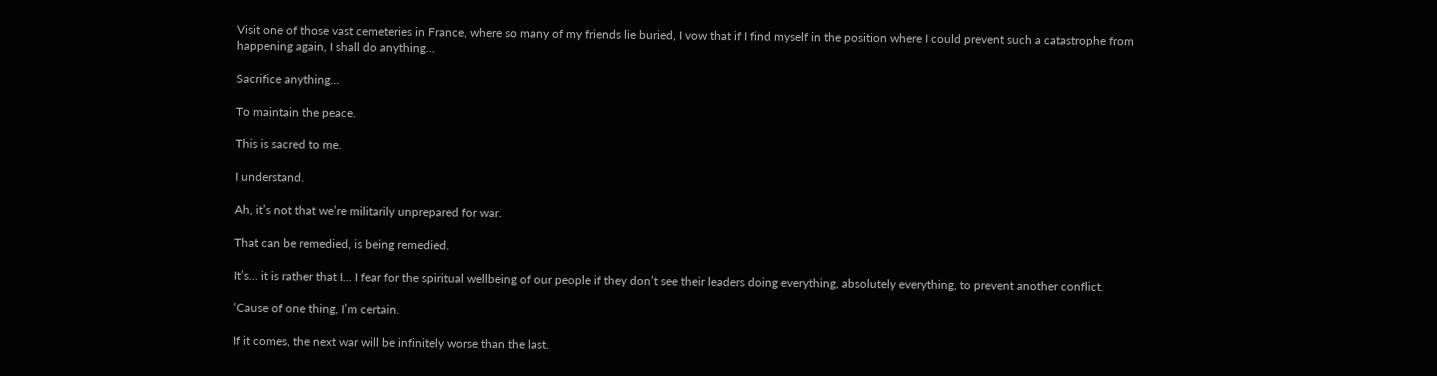Visit one of those vast cemeteries in France, where so many of my friends lie buried, I vow that if I find myself in the position where I could prevent such a catastrophe from happening again, I shall do anything…

Sacrifice anything…

To maintain the peace.

This is sacred to me.

I understand.

Ah, it’s not that we’re militarily unprepared for war.

That can be remedied, is being remedied.

It’s… it is rather that I… I fear for the spiritual wellbeing of our people if they don’t see their leaders doing everything, absolutely everything, to prevent another conflict.

‘Cause of one thing, I’m certain.

If it comes, the next war will be infinitely worse than the last.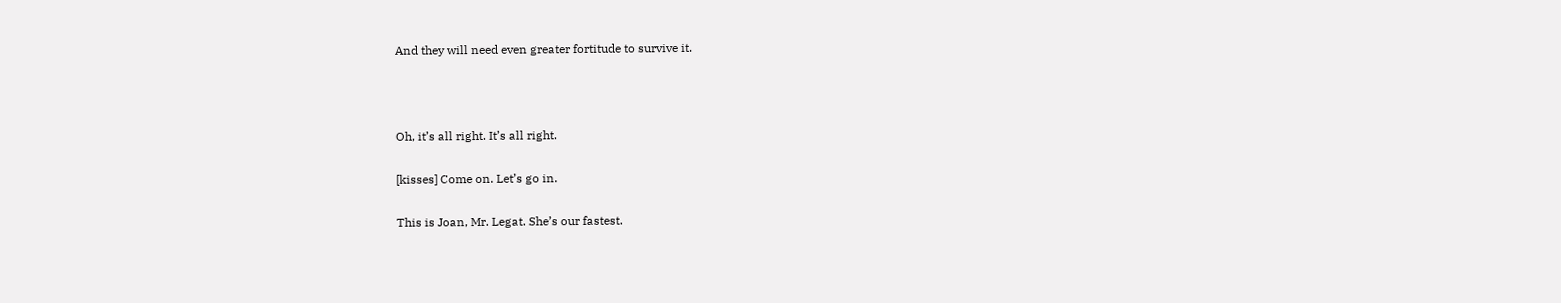And they will need even greater fortitude to survive it.



Oh, it’s all right. It’s all right.

[kisses] Come on. Let’s go in.

This is Joan, Mr. Legat. She’s our fastest.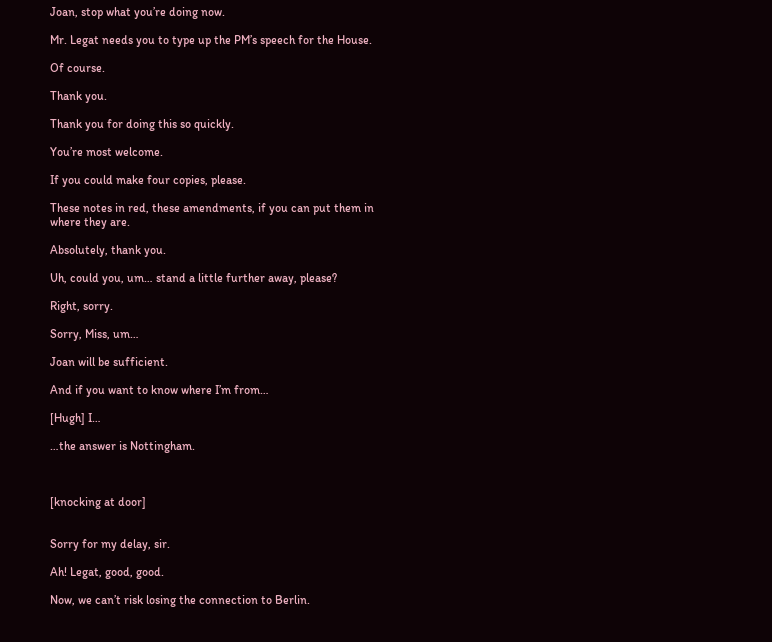Joan, stop what you’re doing now.

Mr. Legat needs you to type up the PM’s speech for the House.

Of course.

Thank you.

Thank you for doing this so quickly.

You’re most welcome.

If you could make four copies, please.

These notes in red, these amendments, if you can put them in where they are.

Absolutely, thank you.

Uh, could you, um… stand a little further away, please?

Right, sorry.

Sorry, Miss, um…

Joan will be sufficient.

And if you want to know where I’m from…

[Hugh] I…

…the answer is Nottingham.



[knocking at door]


Sorry for my delay, sir.

Ah! Legat, good, good.

Now, we can’t risk losing the connection to Berlin.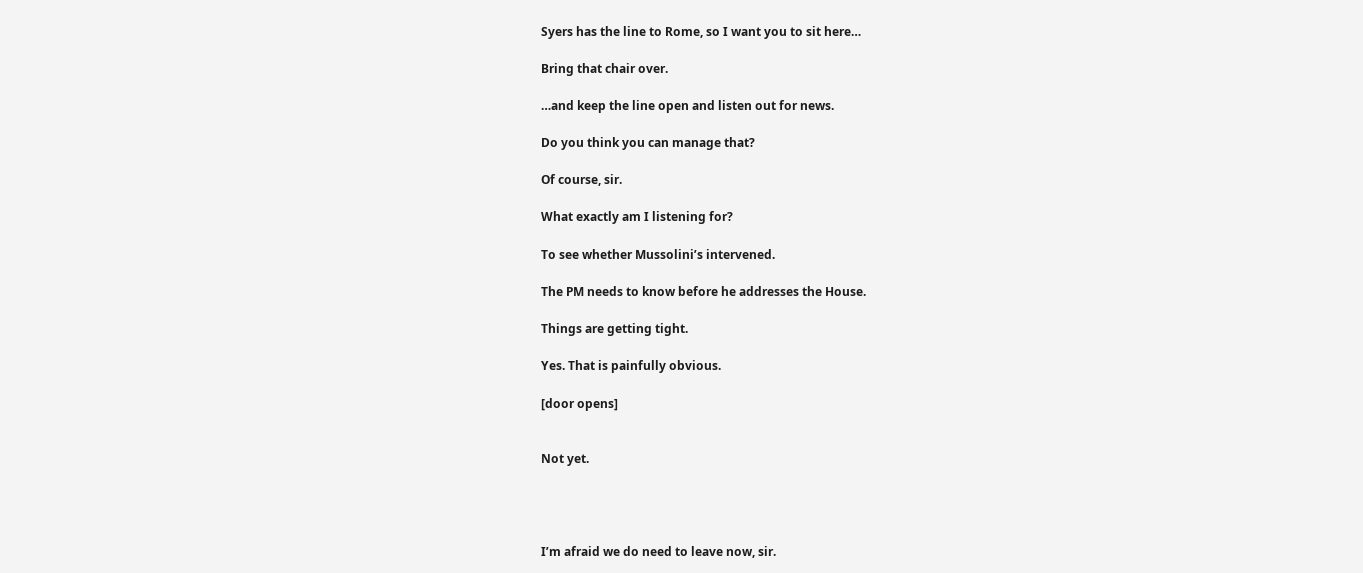Syers has the line to Rome, so I want you to sit here…

Bring that chair over.

…and keep the line open and listen out for news.

Do you think you can manage that?

Of course, sir.

What exactly am I listening for?

To see whether Mussolini’s intervened.

The PM needs to know before he addresses the House.

Things are getting tight.

Yes. That is painfully obvious.

[door opens]


Not yet.




I’m afraid we do need to leave now, sir.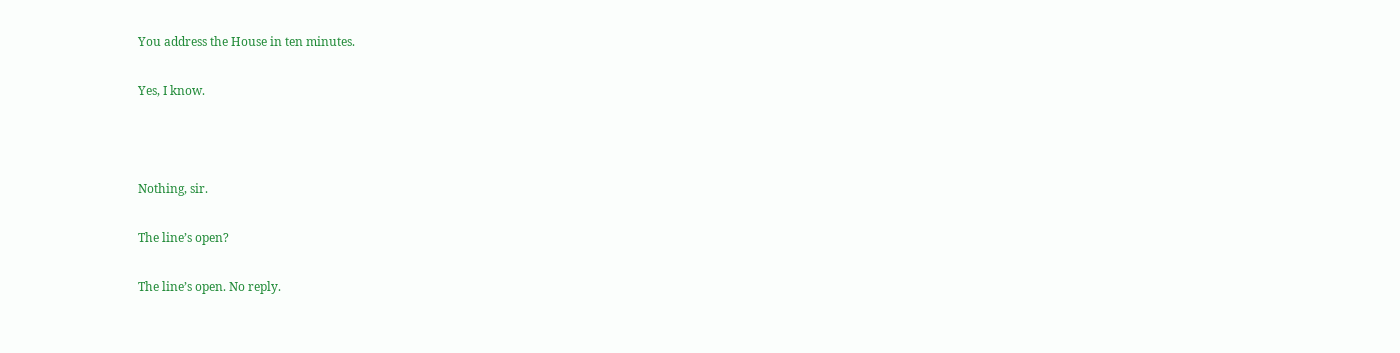You address the House in ten minutes.

Yes, I know.



Nothing, sir.

The line’s open?

The line’s open. No reply.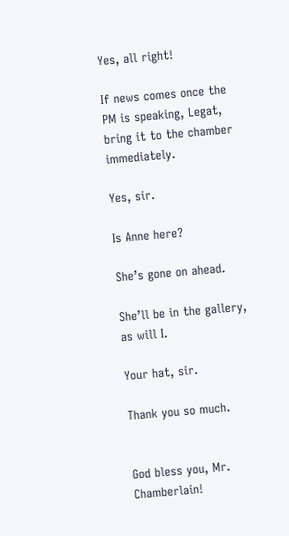Yes, all right!

If news comes once the PM is speaking, Legat, bring it to the chamber immediately.

Yes, sir.

Is Anne here?

She’s gone on ahead.

She’ll be in the gallery, as will I.

Your hat, sir.

Thank you so much.


God bless you, Mr. Chamberlain!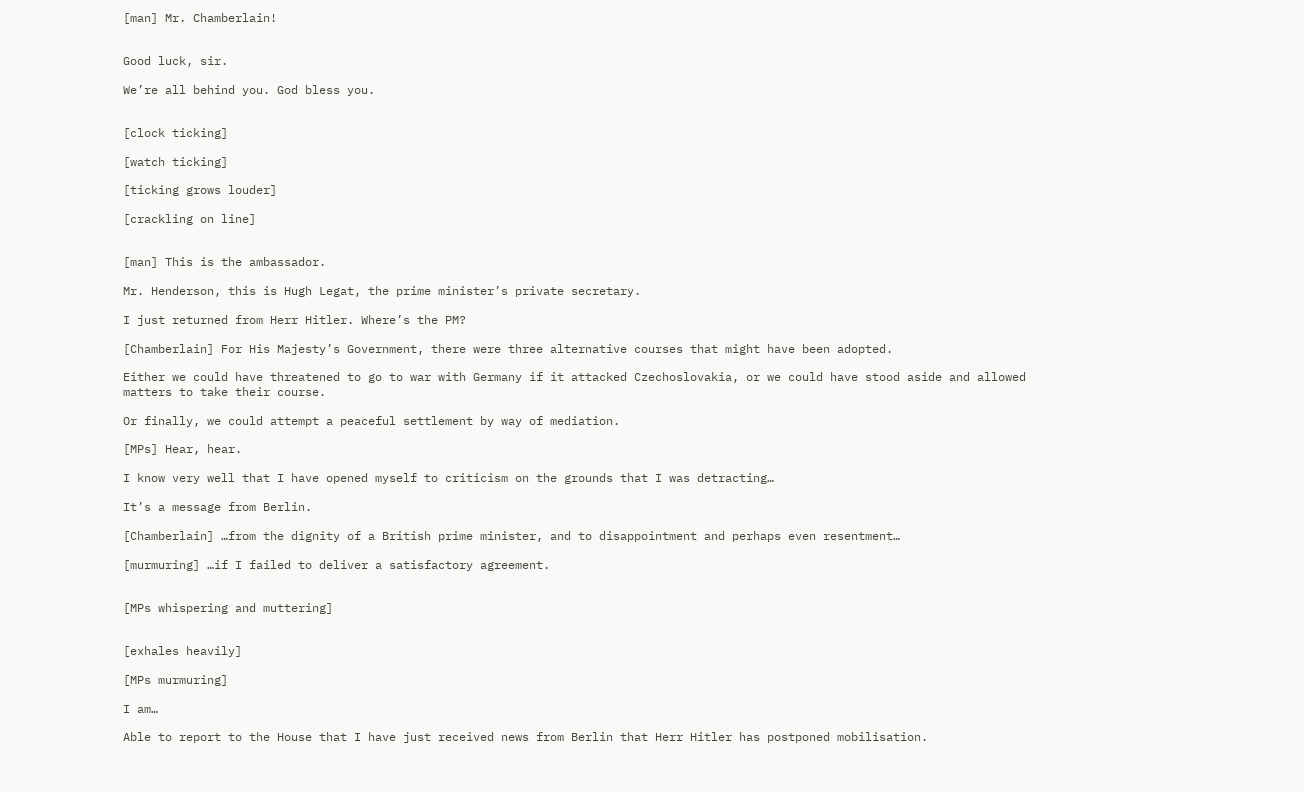[man] Mr. Chamberlain!


Good luck, sir.

We’re all behind you. God bless you.


[clock ticking]

[watch ticking]

[ticking grows louder]

[crackling on line]


[man] This is the ambassador.

Mr. Henderson, this is Hugh Legat, the prime minister’s private secretary.

I just returned from Herr Hitler. Where’s the PM?

[Chamberlain] For His Majesty’s Government, there were three alternative courses that might have been adopted.

Either we could have threatened to go to war with Germany if it attacked Czechoslovakia, or we could have stood aside and allowed matters to take their course.

Or finally, we could attempt a peaceful settlement by way of mediation.

[MPs] Hear, hear.

I know very well that I have opened myself to criticism on the grounds that I was detracting…

It’s a message from Berlin.

[Chamberlain] …from the dignity of a British prime minister, and to disappointment and perhaps even resentment…

[murmuring] …if I failed to deliver a satisfactory agreement.


[MPs whispering and muttering]


[exhales heavily]

[MPs murmuring]

I am…

Able to report to the House that I have just received news from Berlin that Herr Hitler has postponed mobilisation.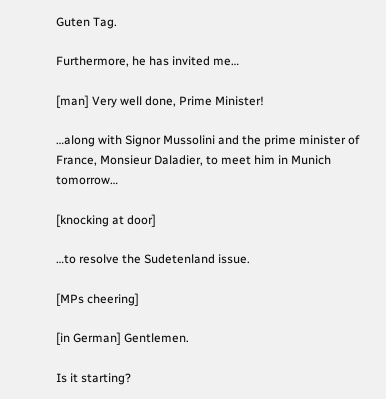Guten Tag.

Furthermore, he has invited me…

[man] Very well done, Prime Minister!

…along with Signor Mussolini and the prime minister of France, Monsieur Daladier, to meet him in Munich tomorrow…

[knocking at door]

…to resolve the Sudetenland issue.

[MPs cheering]

[in German] Gentlemen.

Is it starting?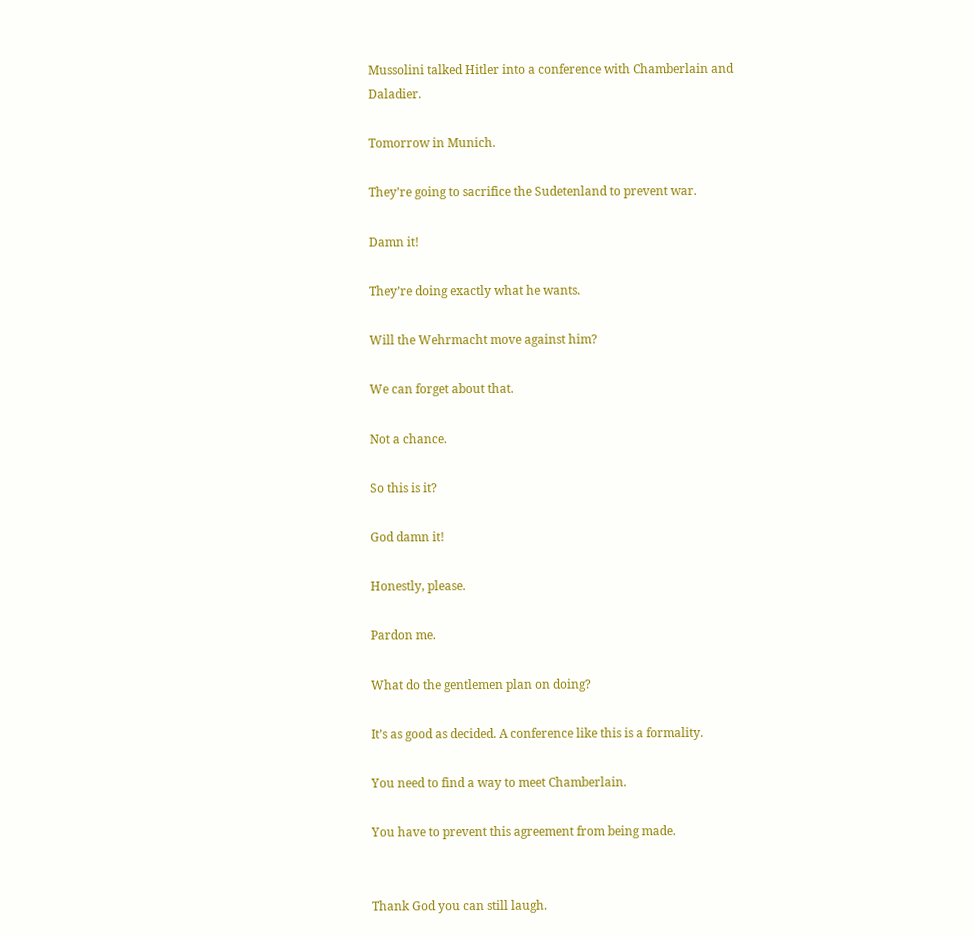Mussolini talked Hitler into a conference with Chamberlain and Daladier.

Tomorrow in Munich.

They’re going to sacrifice the Sudetenland to prevent war.

Damn it!

They’re doing exactly what he wants.

Will the Wehrmacht move against him?

We can forget about that.

Not a chance.

So this is it?

God damn it!

Honestly, please.

Pardon me.

What do the gentlemen plan on doing?

It’s as good as decided. A conference like this is a formality.

You need to find a way to meet Chamberlain.

You have to prevent this agreement from being made.


Thank God you can still laugh.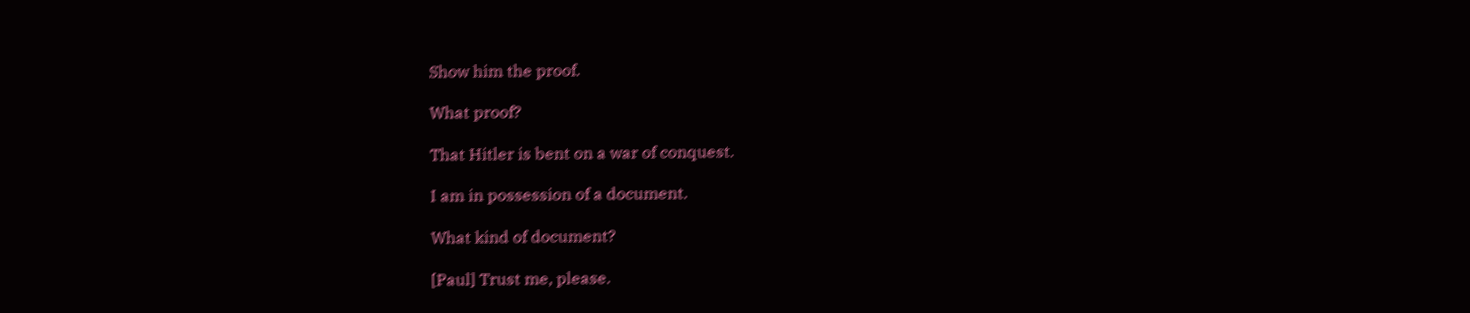Show him the proof.

What proof?

That Hitler is bent on a war of conquest.

I am in possession of a document.

What kind of document?

[Paul] Trust me, please.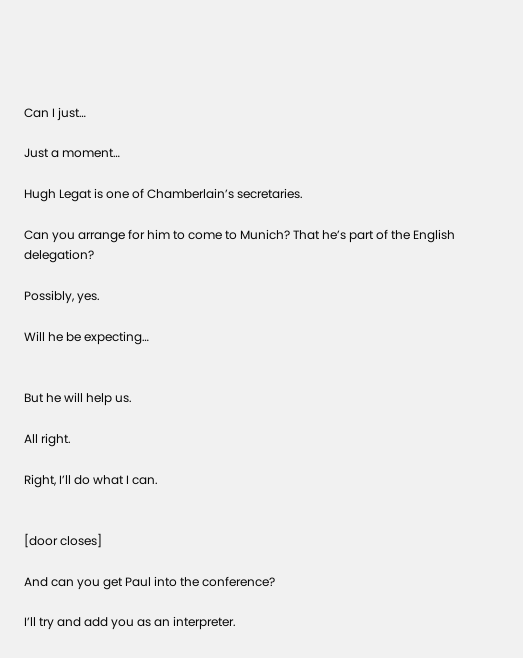Can I just…

Just a moment…

Hugh Legat is one of Chamberlain’s secretaries.

Can you arrange for him to come to Munich? That he’s part of the English delegation?

Possibly, yes.

Will he be expecting…


But he will help us.

All right.

Right, I’ll do what I can.


[door closes]

And can you get Paul into the conference?

I’ll try and add you as an interpreter.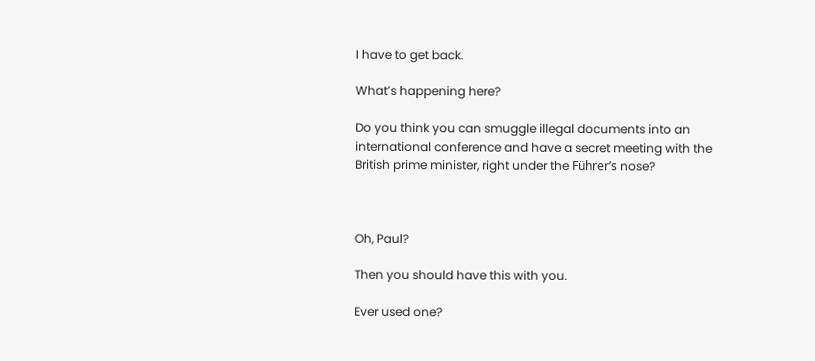I have to get back.

What’s happening here?

Do you think you can smuggle illegal documents into an international conference and have a secret meeting with the British prime minister, right under the Führer’s nose?



Oh, Paul?

Then you should have this with you.

Ever used one?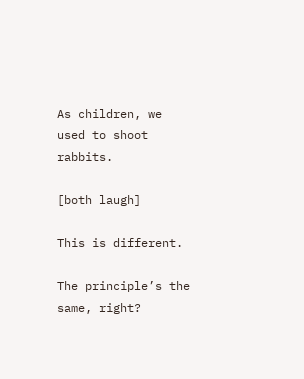As children, we used to shoot rabbits.

[both laugh]

This is different.

The principle’s the same, right?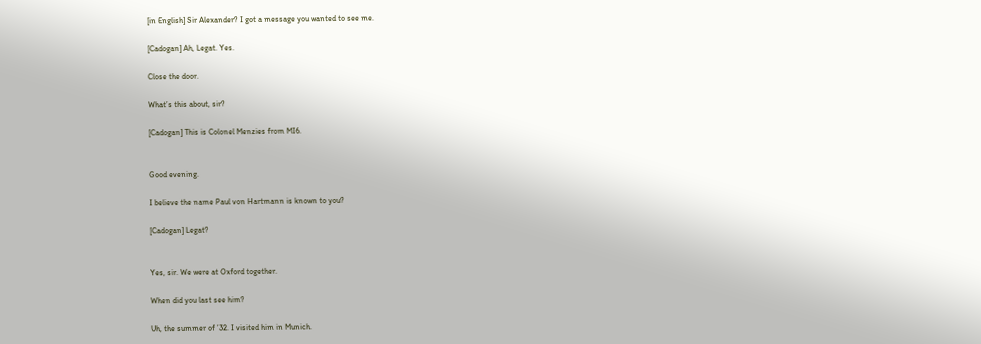[in English] Sir Alexander? I got a message you wanted to see me.

[Cadogan] Ah, Legat. Yes.

Close the door.

What’s this about, sir?

[Cadogan] This is Colonel Menzies from MI6.


Good evening.

I believe the name Paul von Hartmann is known to you?

[Cadogan] Legat?


Yes, sir. We were at Oxford together.

When did you last see him?

Uh, the summer of ’32. I visited him in Munich.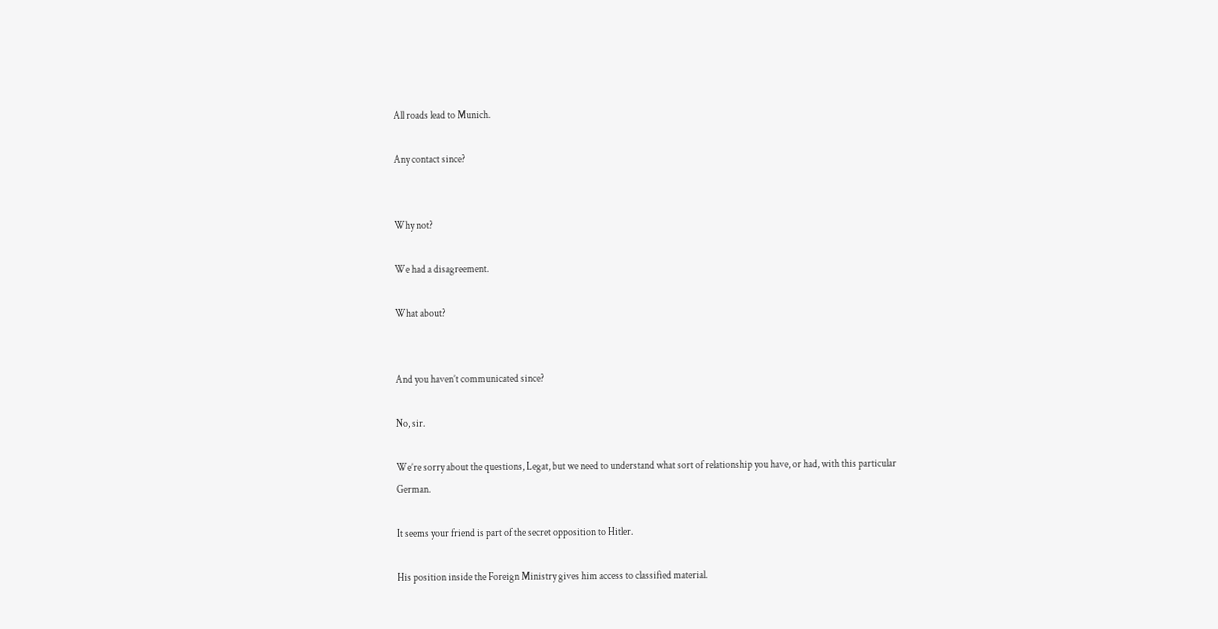All roads lead to Munich.

Any contact since?


Why not?

We had a disagreement.

What about?


And you haven’t communicated since?

No, sir.

We’re sorry about the questions, Legat, but we need to understand what sort of relationship you have, or had, with this particular German.

It seems your friend is part of the secret opposition to Hitler.

His position inside the Foreign Ministry gives him access to classified material.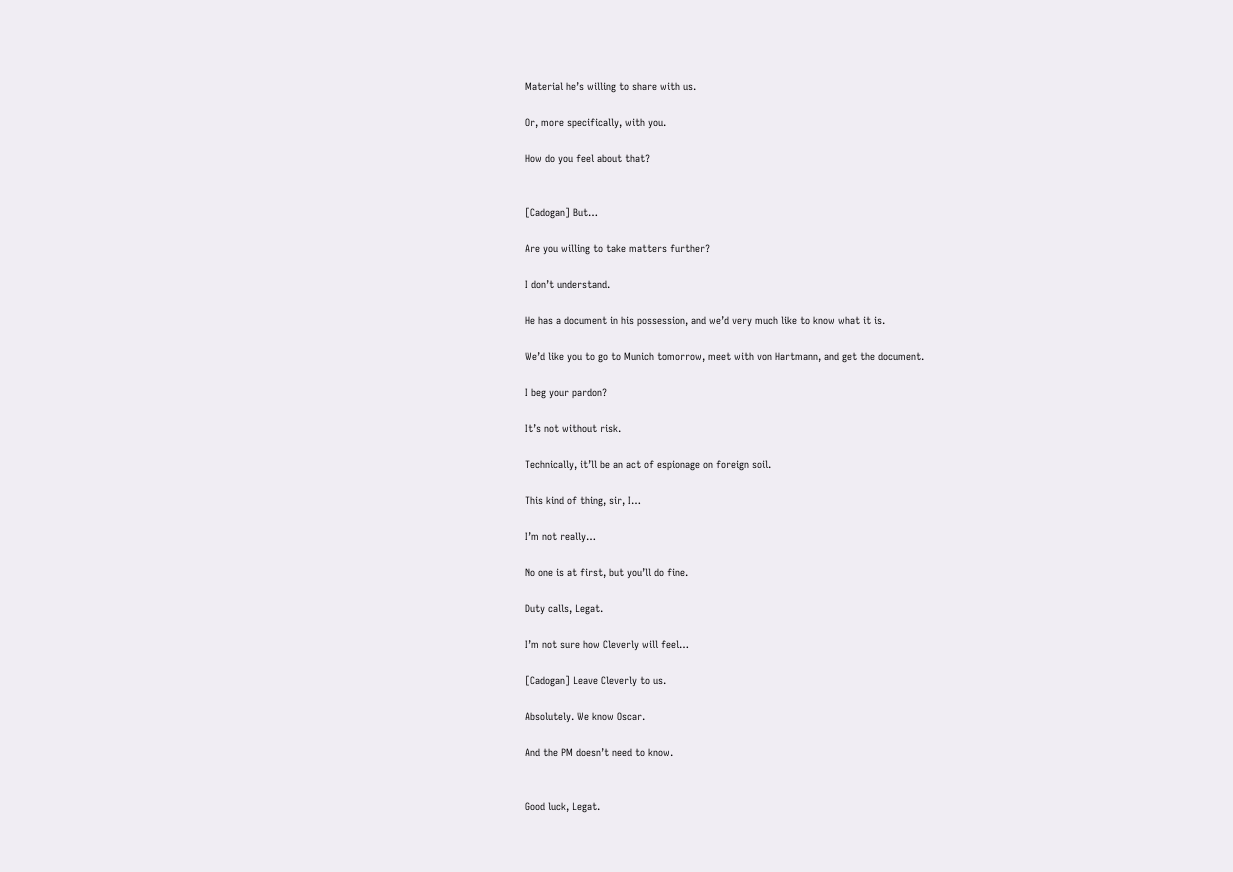Material he’s willing to share with us.

Or, more specifically, with you.

How do you feel about that?


[Cadogan] But…

Are you willing to take matters further?

I don’t understand.

He has a document in his possession, and we’d very much like to know what it is.

We’d like you to go to Munich tomorrow, meet with von Hartmann, and get the document.

I beg your pardon?

It’s not without risk.

Technically, it’ll be an act of espionage on foreign soil.

This kind of thing, sir, I…

I’m not really…

No one is at first, but you’ll do fine.

Duty calls, Legat.

I’m not sure how Cleverly will feel…

[Cadogan] Leave Cleverly to us.

Absolutely. We know Oscar.

And the PM doesn’t need to know.


Good luck, Legat.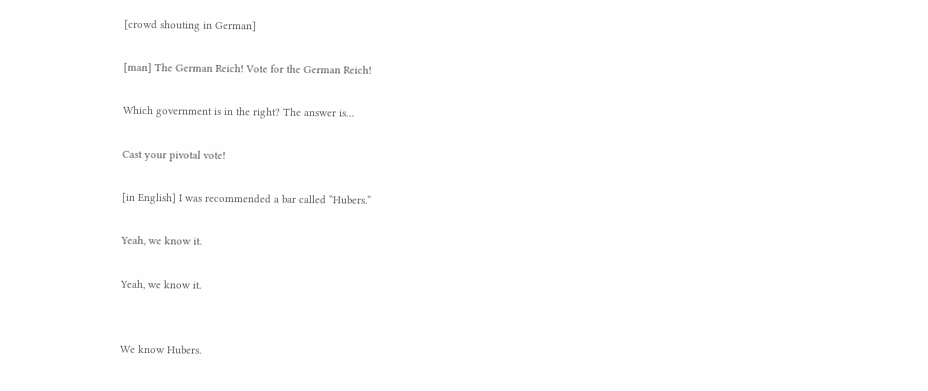[crowd shouting in German]

[man] The German Reich! Vote for the German Reich!

Which government is in the right? The answer is…

Cast your pivotal vote!

[in English] I was recommended a bar called “Hubers.”

Yeah, we know it.

Yeah, we know it.


We know Hubers.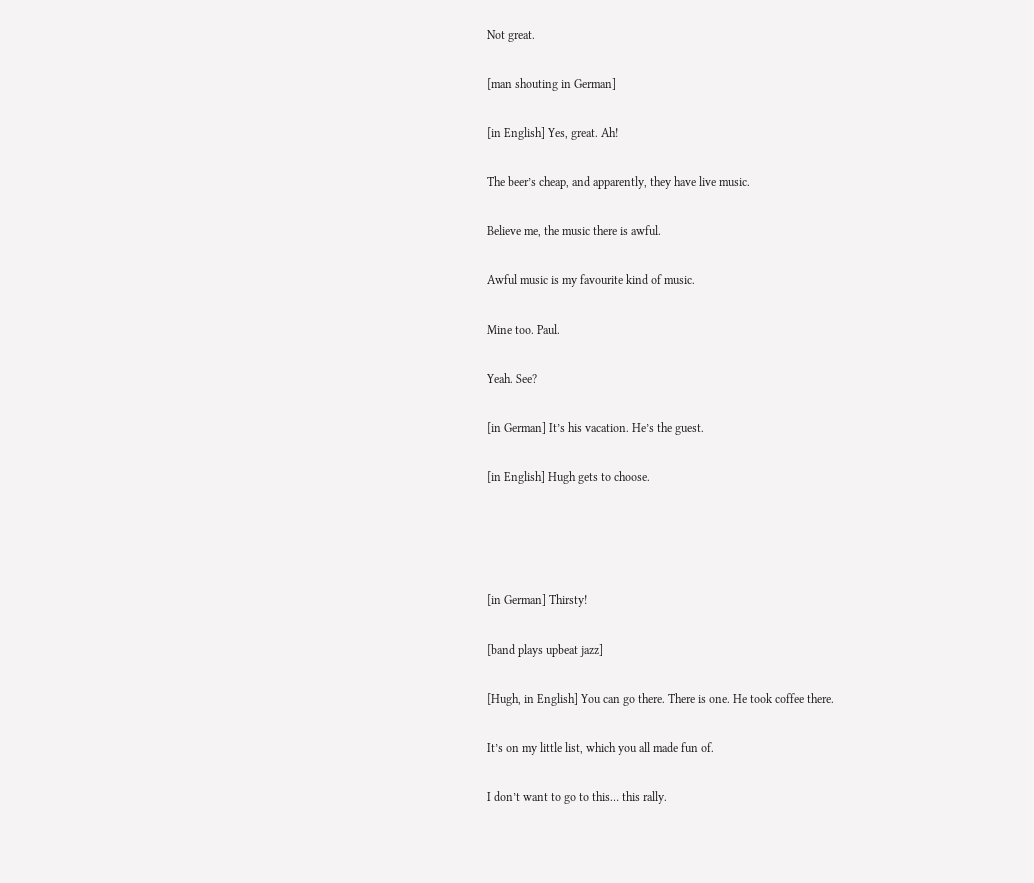Not great.

[man shouting in German]

[in English] Yes, great. Ah!

The beer’s cheap, and apparently, they have live music.

Believe me, the music there is awful.

Awful music is my favourite kind of music.

Mine too. Paul.

Yeah. See?

[in German] It’s his vacation. He’s the guest.

[in English] Hugh gets to choose.




[in German] Thirsty!

[band plays upbeat jazz]

[Hugh, in English] You can go there. There is one. He took coffee there.

It’s on my little list, which you all made fun of.

I don’t want to go to this… this rally.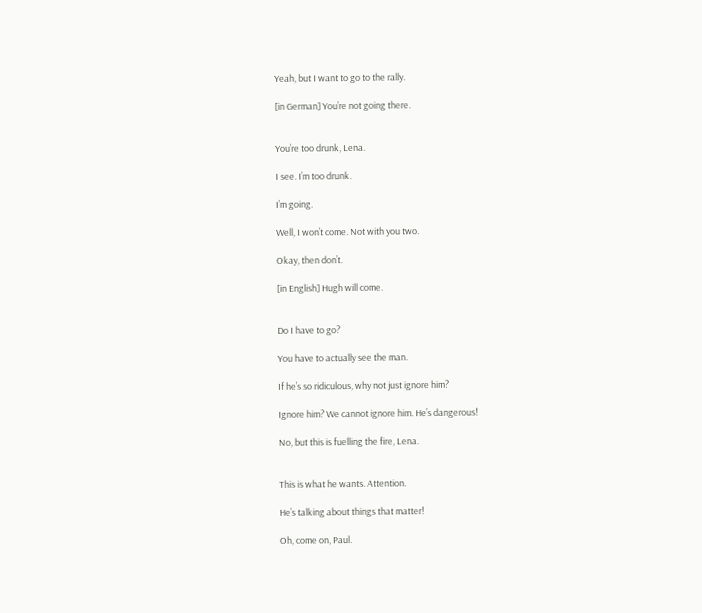Yeah, but I want to go to the rally.

[in German] You’re not going there.


You’re too drunk, Lena.

I see. I’m too drunk.

I’m going.

Well, I won’t come. Not with you two.

Okay, then don’t.

[in English] Hugh will come.


Do I have to go?

You have to actually see the man.

If he’s so ridiculous, why not just ignore him?

Ignore him? We cannot ignore him. He’s dangerous!

No, but this is fuelling the fire, Lena.


This is what he wants. Attention.

He’s talking about things that matter!

Oh, come on, Paul.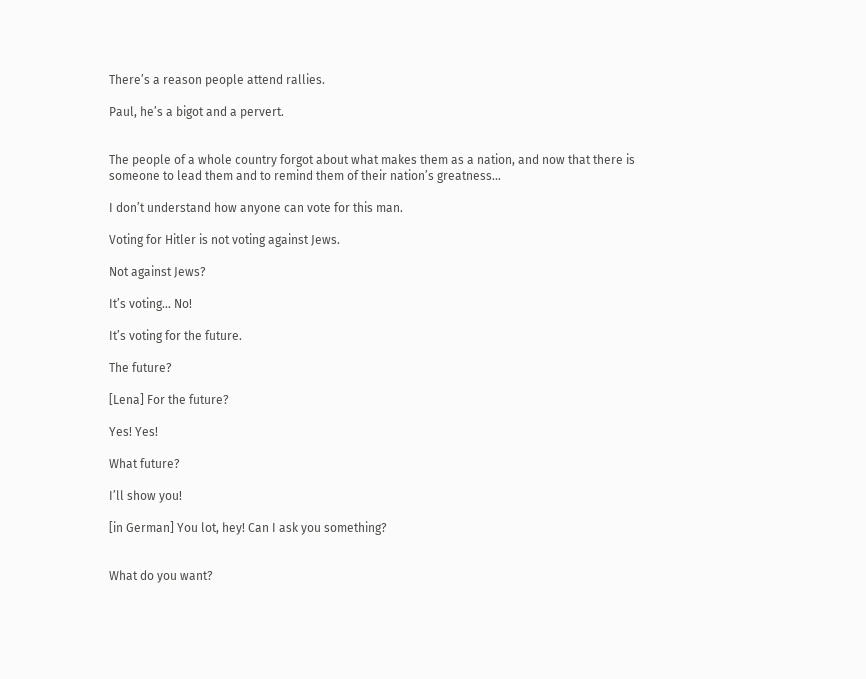There’s a reason people attend rallies.

Paul, he’s a bigot and a pervert.


The people of a whole country forgot about what makes them as a nation, and now that there is someone to lead them and to remind them of their nation’s greatness…

I don’t understand how anyone can vote for this man.

Voting for Hitler is not voting against Jews.

Not against Jews?

It’s voting… No!

It’s voting for the future.

The future?

[Lena] For the future?

Yes! Yes!

What future?

I’ll show you!

[in German] You lot, hey! Can I ask you something?


What do you want?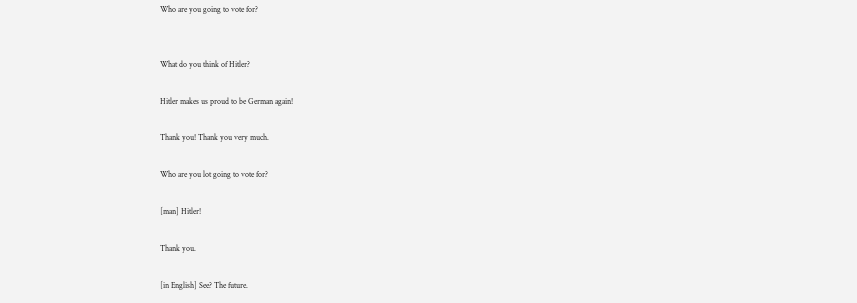Who are you going to vote for?


What do you think of Hitler?

Hitler makes us proud to be German again!

Thank you! Thank you very much.

Who are you lot going to vote for?

[man] Hitler!

Thank you.

[in English] See? The future.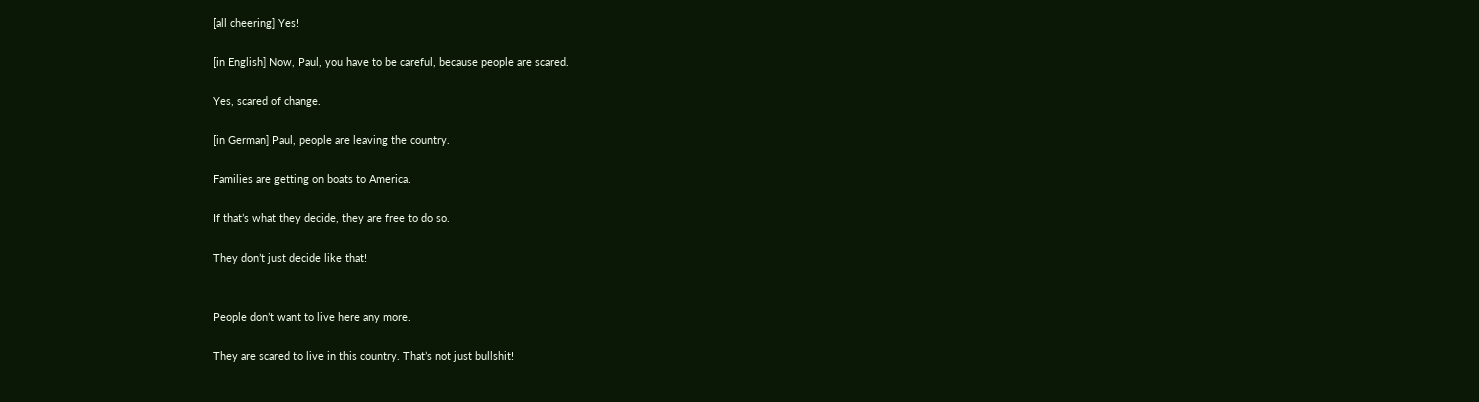[all cheering] Yes!

[in English] Now, Paul, you have to be careful, because people are scared.

Yes, scared of change.

[in German] Paul, people are leaving the country.

Families are getting on boats to America.

If that’s what they decide, they are free to do so.

They don’t just decide like that!


People don’t want to live here any more.

They are scared to live in this country. That’s not just bullshit!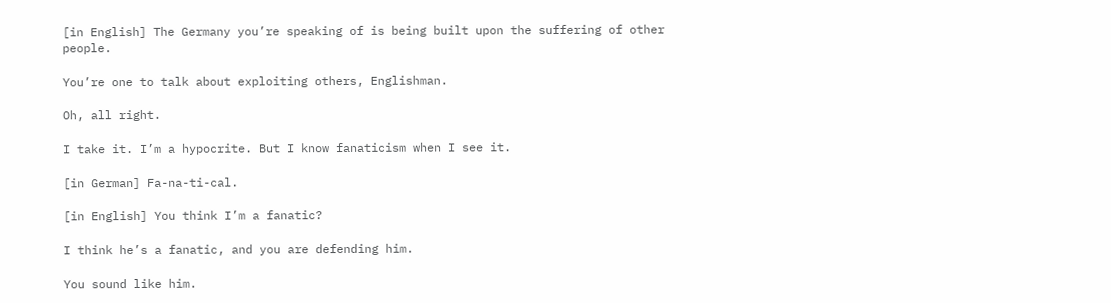[in English] The Germany you’re speaking of is being built upon the suffering of other people.

You’re one to talk about exploiting others, Englishman.

Oh, all right.

I take it. I’m a hypocrite. But I know fanaticism when I see it.

[in German] Fa-na-ti-cal.

[in English] You think I’m a fanatic?

I think he’s a fanatic, and you are defending him.

You sound like him.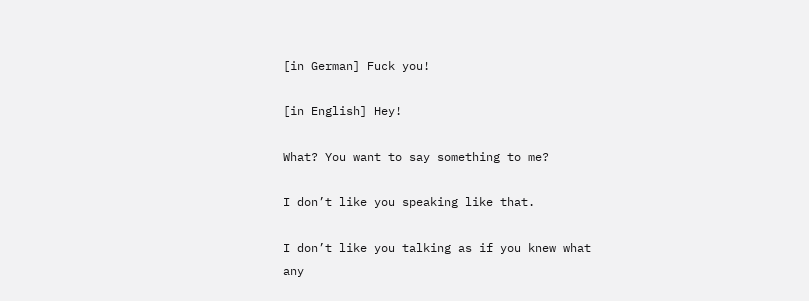[in German] Fuck you!

[in English] Hey!

What? You want to say something to me?

I don’t like you speaking like that.

I don’t like you talking as if you knew what any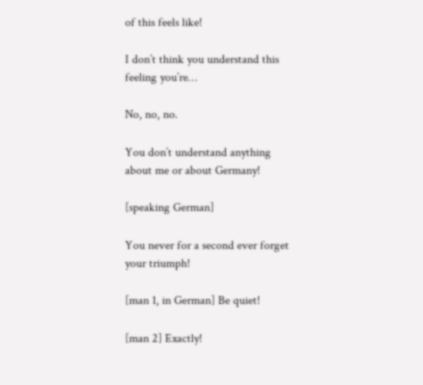of this feels like!

I don’t think you understand this feeling you’re…

No, no, no.

You don’t understand anything about me or about Germany!

[speaking German]

You never for a second ever forget your triumph!

[man 1, in German] Be quiet!

[man 2] Exactly!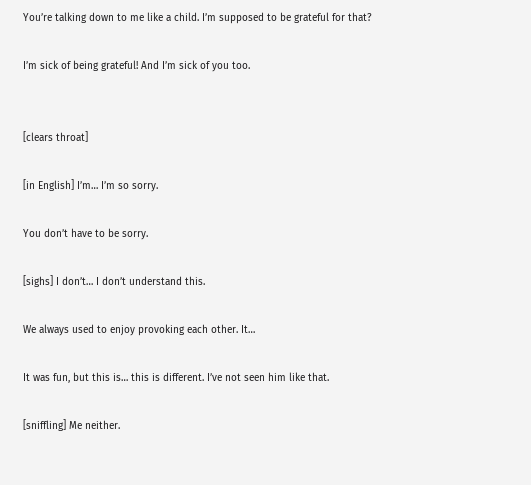You’re talking down to me like a child. I’m supposed to be grateful for that?

I’m sick of being grateful! And I’m sick of you too.


[clears throat]

[in English] I’m… I’m so sorry.

You don’t have to be sorry.

[sighs] I don’t… I don’t understand this.

We always used to enjoy provoking each other. It…

It was fun, but this is… this is different. I’ve not seen him like that.

[sniffling] Me neither.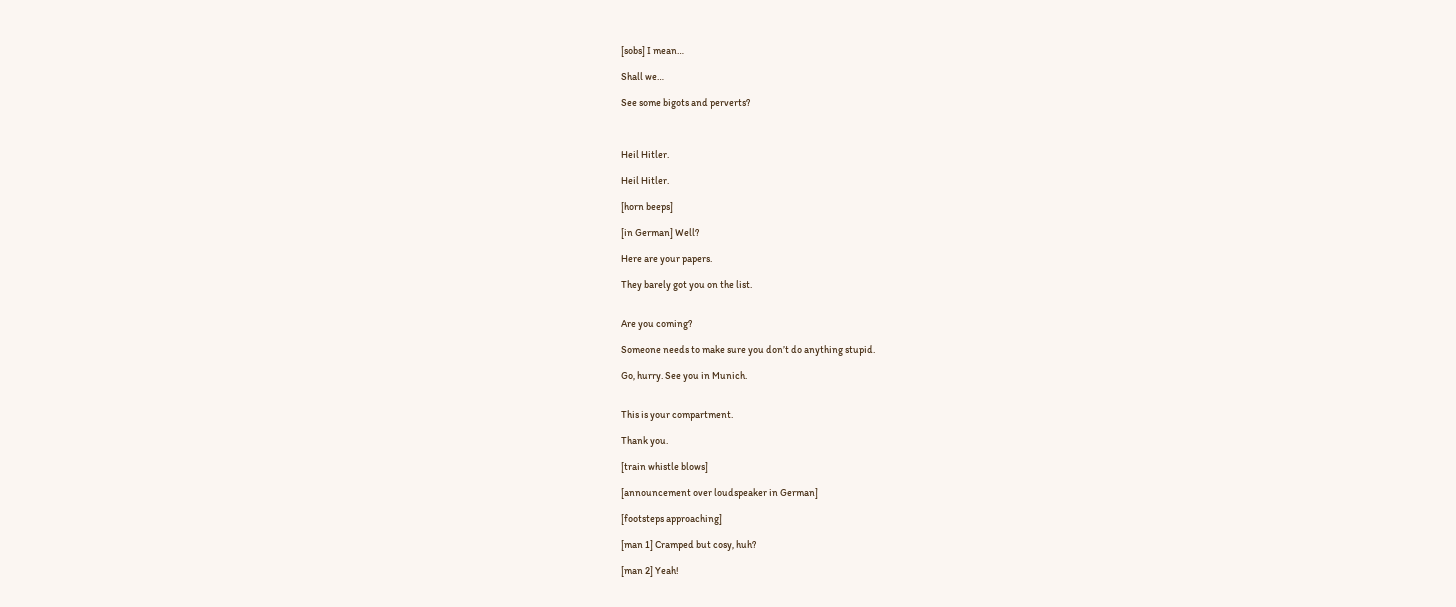[sobs] I mean…

Shall we…

See some bigots and perverts?



Heil Hitler.

Heil Hitler.

[horn beeps]

[in German] Well?

Here are your papers.

They barely got you on the list.


Are you coming?

Someone needs to make sure you don’t do anything stupid.

Go, hurry. See you in Munich.


This is your compartment.

Thank you.

[train whistle blows]

[announcement over loudspeaker in German]

[footsteps approaching]

[man 1] Cramped but cosy, huh?

[man 2] Yeah!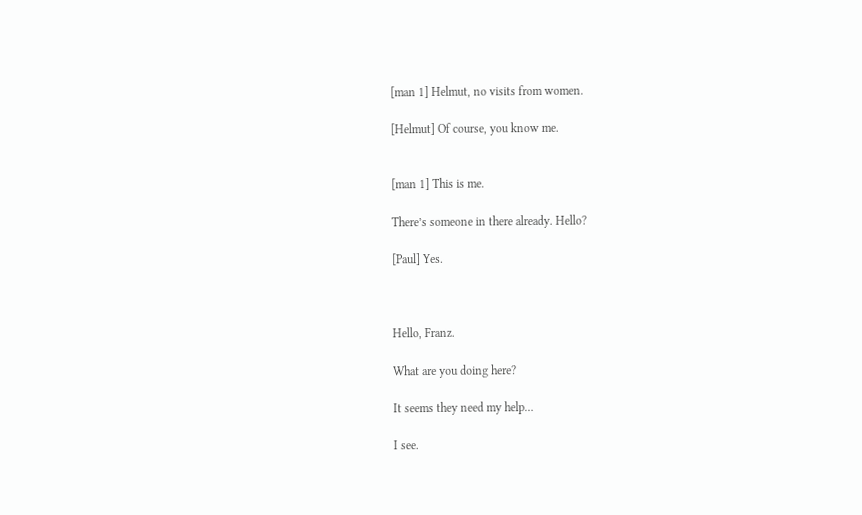[man 1] Helmut, no visits from women.

[Helmut] Of course, you know me.


[man 1] This is me.

There’s someone in there already. Hello?

[Paul] Yes.



Hello, Franz.

What are you doing here?

It seems they need my help…

I see.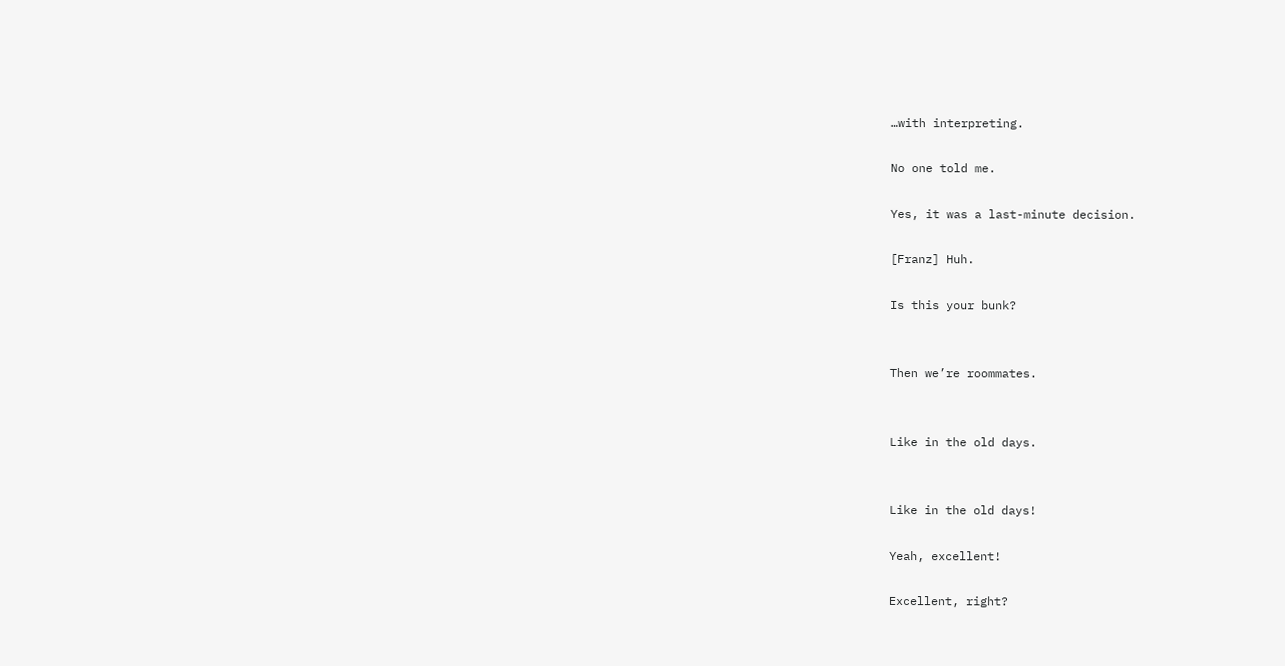…with interpreting.

No one told me.

Yes, it was a last-minute decision.

[Franz] Huh.

Is this your bunk?


Then we’re roommates.


Like in the old days.


Like in the old days!

Yeah, excellent!

Excellent, right?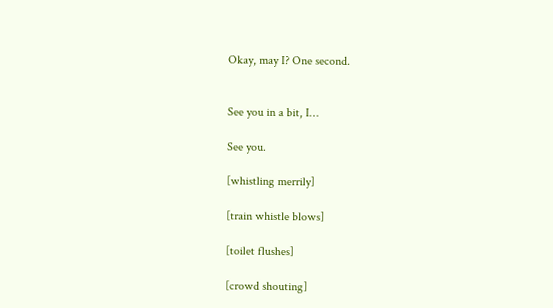Okay, may I? One second.


See you in a bit, I…

See you.

[whistling merrily]

[train whistle blows]

[toilet flushes]

[crowd shouting]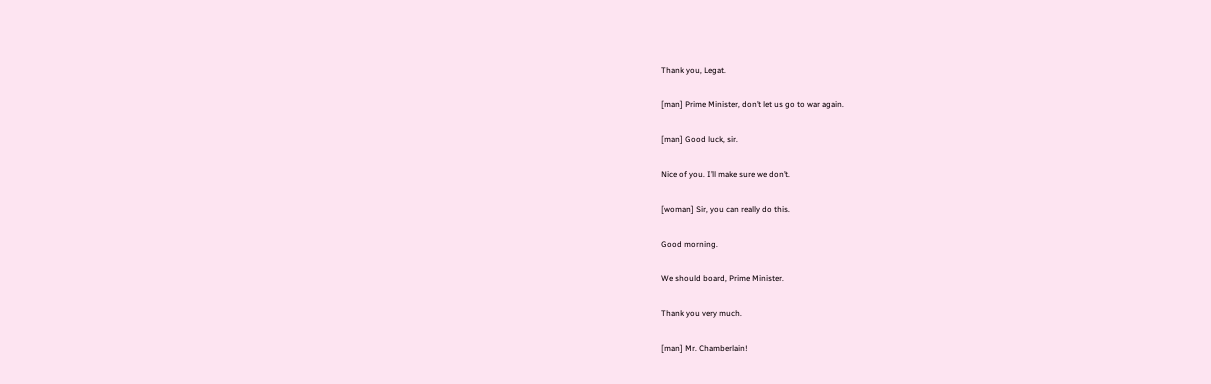Thank you, Legat.

[man] Prime Minister, don’t let us go to war again.

[man] Good luck, sir.

Nice of you. I’ll make sure we don’t.

[woman] Sir, you can really do this.

Good morning.

We should board, Prime Minister.

Thank you very much.

[man] Mr. Chamberlain!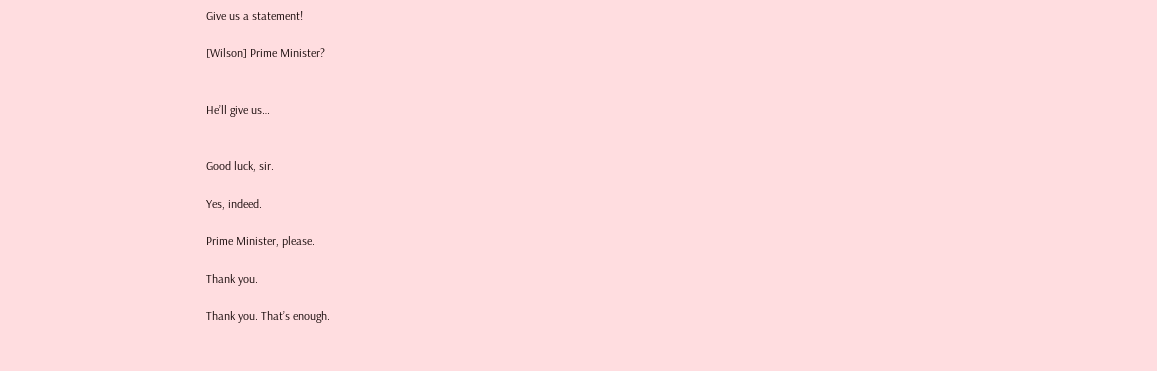Give us a statement!

[Wilson] Prime Minister?


He’ll give us…


Good luck, sir.

Yes, indeed.

Prime Minister, please.

Thank you.

Thank you. That’s enough.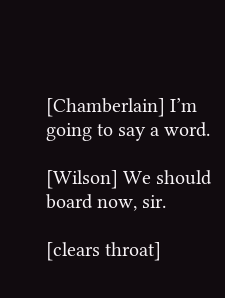[Chamberlain] I’m going to say a word.

[Wilson] We should board now, sir.

[clears throat]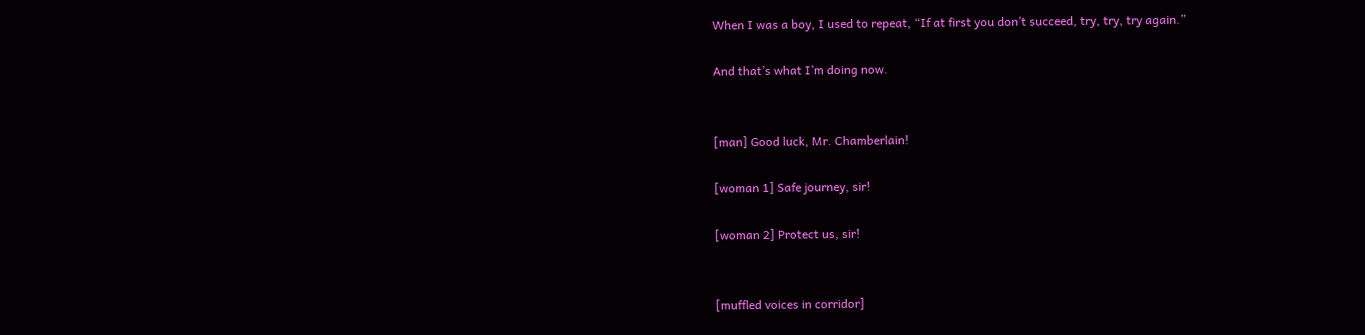When I was a boy, I used to repeat, “If at first you don’t succeed, try, try, try again.”

And that’s what I’m doing now.


[man] Good luck, Mr. Chamberlain!

[woman 1] Safe journey, sir!

[woman 2] Protect us, sir!


[muffled voices in corridor]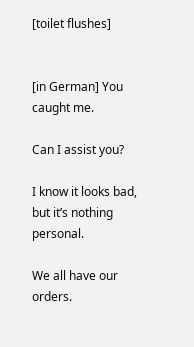[toilet flushes]


[in German] You caught me.

Can I assist you?

I know it looks bad, but it’s nothing personal.

We all have our orders.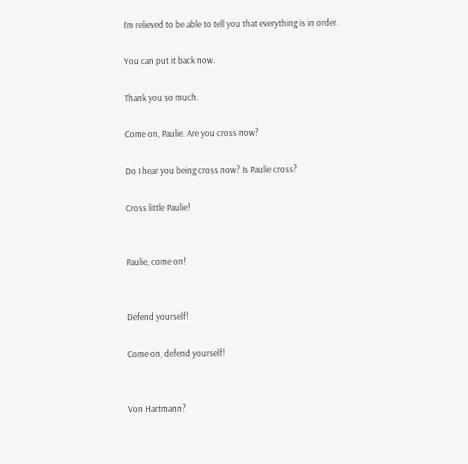I’m relieved to be able to tell you that everything is in order.

You can put it back now.

Thank you so much.

Come on, Paulie. Are you cross now?

Do I hear you being cross now? Is Paulie cross?

Cross little Paulie!


Paulie, come on!


Defend yourself!

Come on, defend yourself!


Von Hartmann?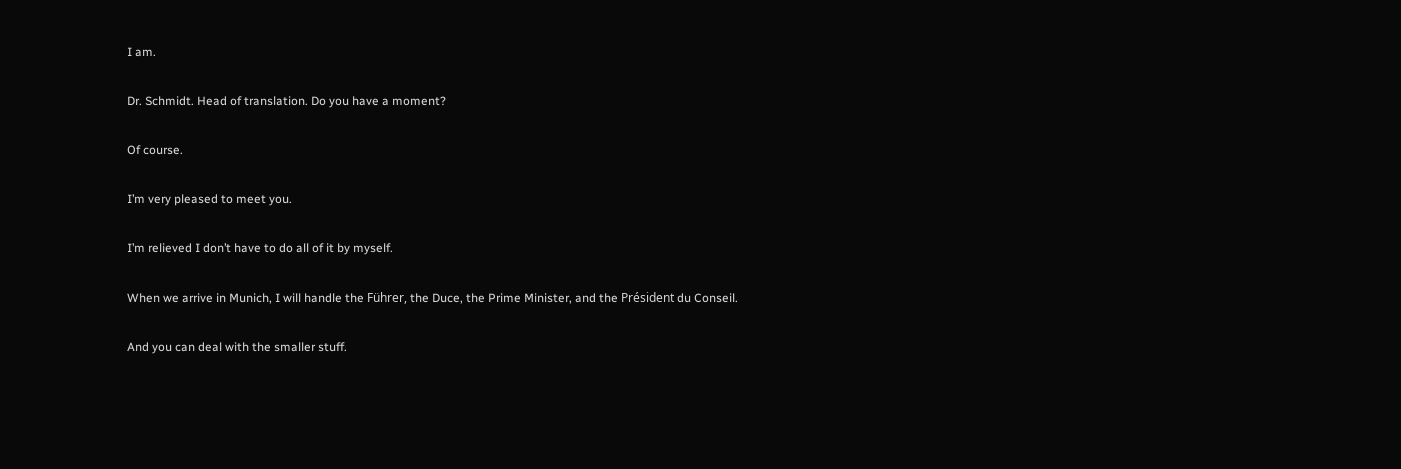I am.

Dr. Schmidt. Head of translation. Do you have a moment?

Of course.

I’m very pleased to meet you.

I’m relieved I don’t have to do all of it by myself.

When we arrive in Munich, I will handle the Führer, the Duce, the Prime Minister, and the Président du Conseil.

And you can deal with the smaller stuff.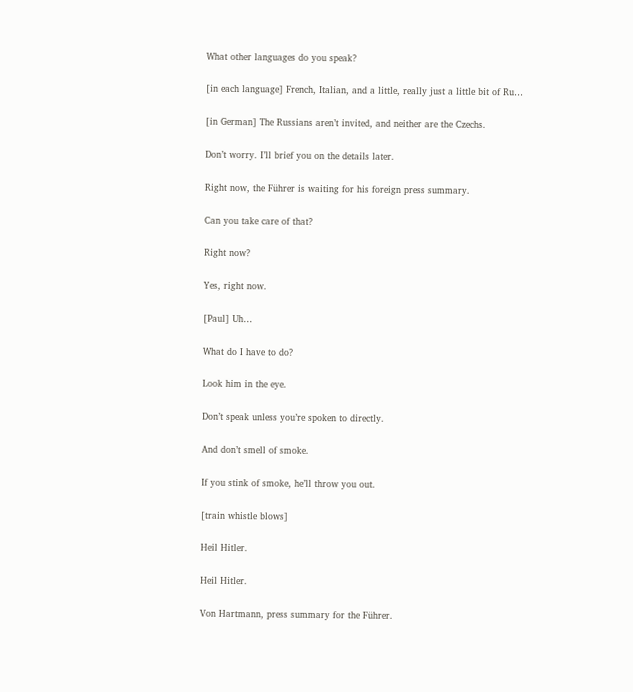What other languages do you speak?

[in each language] French, Italian, and a little, really just a little bit of Ru…

[in German] The Russians aren’t invited, and neither are the Czechs.

Don’t worry. I’ll brief you on the details later.

Right now, the Führer is waiting for his foreign press summary.

Can you take care of that?

Right now?

Yes, right now.

[Paul] Uh…

What do I have to do?

Look him in the eye.

Don’t speak unless you’re spoken to directly.

And don’t smell of smoke.

If you stink of smoke, he’ll throw you out.

[train whistle blows]

Heil Hitler.

Heil Hitler.

Von Hartmann, press summary for the Führer.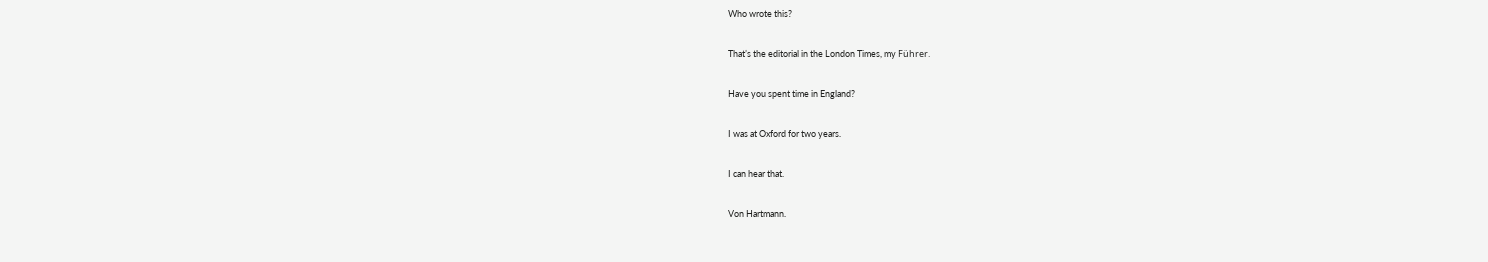Who wrote this?

That’s the editorial in the London Times, my Führer.

Have you spent time in England?

I was at Oxford for two years.

I can hear that.

Von Hartmann.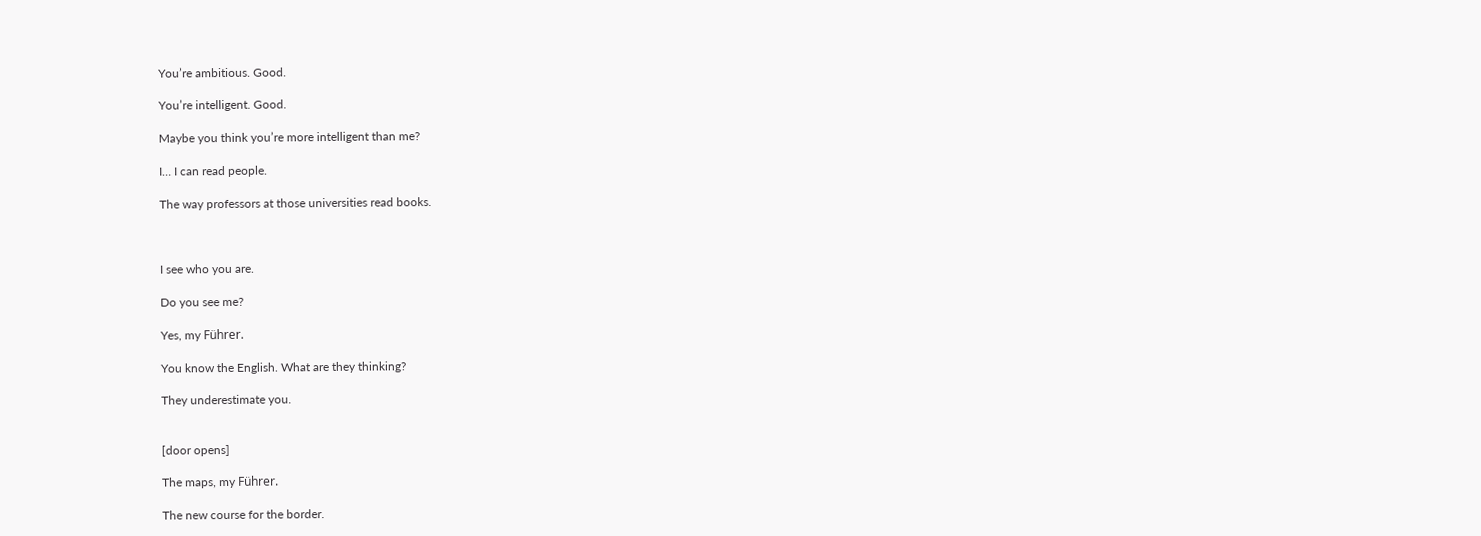You’re ambitious. Good.

You’re intelligent. Good.

Maybe you think you’re more intelligent than me?

I… I can read people.

The way professors at those universities read books.



I see who you are.

Do you see me?

Yes, my Führer.

You know the English. What are they thinking?

They underestimate you.


[door opens]

The maps, my Führer.

The new course for the border.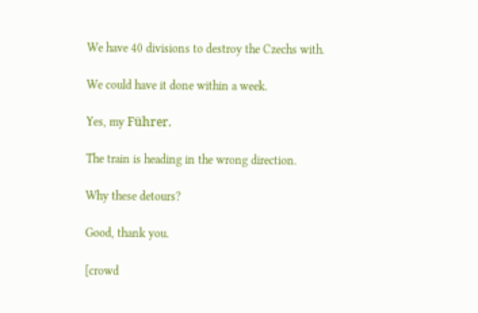We have 40 divisions to destroy the Czechs with.

We could have it done within a week.

Yes, my Führer.

The train is heading in the wrong direction.

Why these detours?

Good, thank you.

[crowd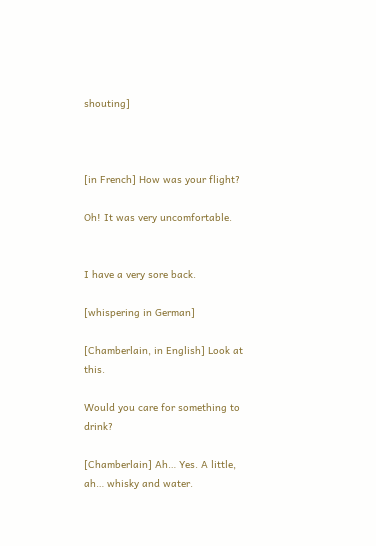shouting]



[in French] How was your flight?

Oh! It was very uncomfortable.


I have a very sore back.

[whispering in German]

[Chamberlain, in English] Look at this.

Would you care for something to drink?

[Chamberlain] Ah… Yes. A little, ah… whisky and water.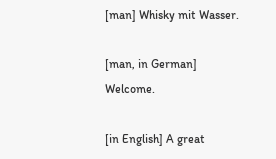[man] Whisky mit Wasser.

[man, in German] Welcome.

[in English] A great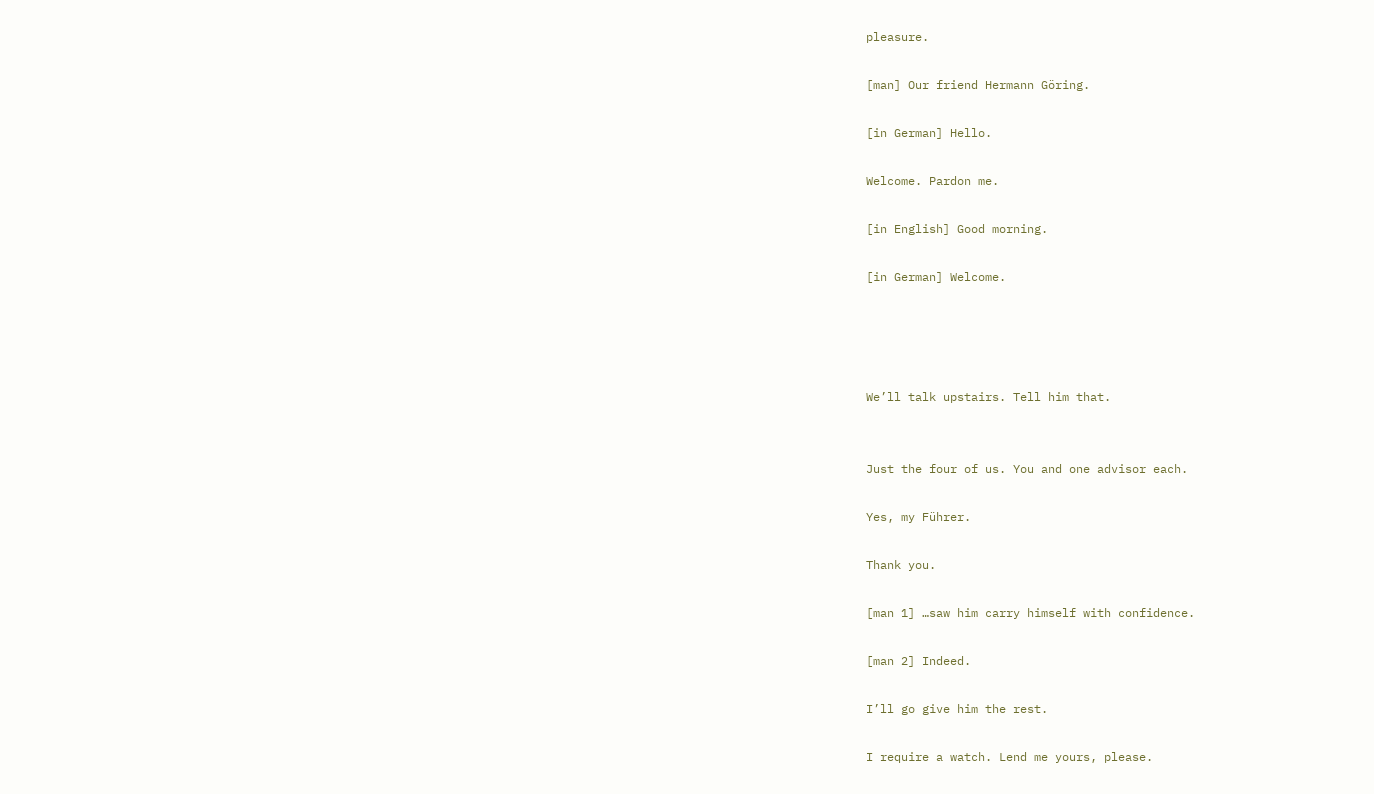pleasure.

[man] Our friend Hermann Göring.

[in German] Hello.

Welcome. Pardon me.

[in English] Good morning.

[in German] Welcome.




We’ll talk upstairs. Tell him that.


Just the four of us. You and one advisor each.

Yes, my Führer.

Thank you.

[man 1] …saw him carry himself with confidence.

[man 2] Indeed.

I’ll go give him the rest.

I require a watch. Lend me yours, please.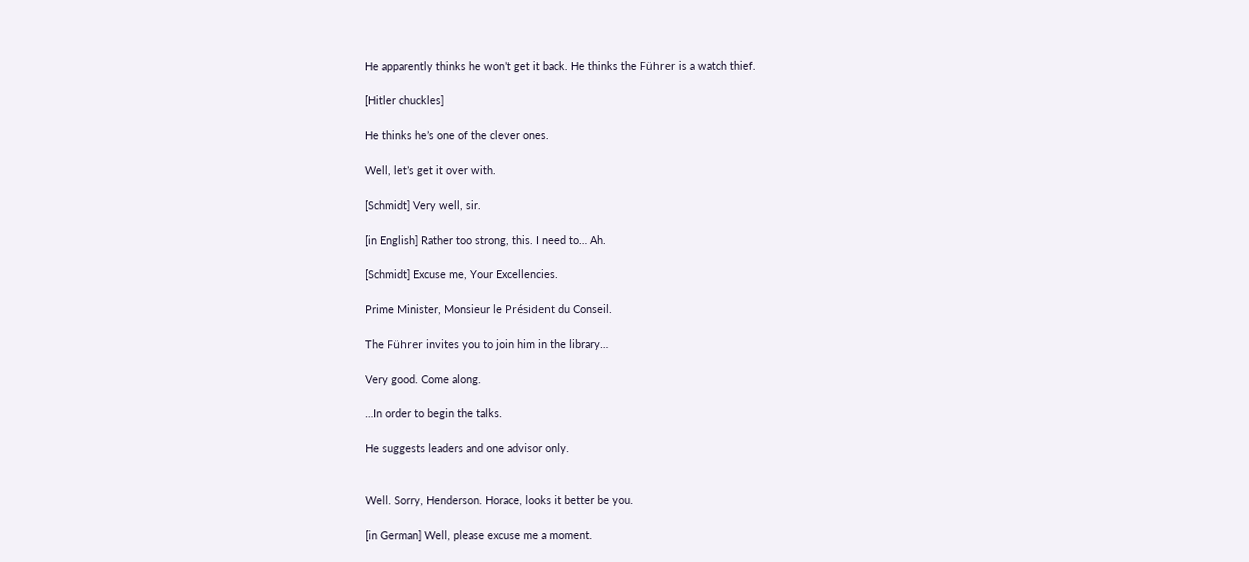He apparently thinks he won’t get it back. He thinks the Führer is a watch thief.

[Hitler chuckles]

He thinks he’s one of the clever ones.

Well, let’s get it over with.

[Schmidt] Very well, sir.

[in English] Rather too strong, this. I need to… Ah.

[Schmidt] Excuse me, Your Excellencies.

Prime Minister, Monsieur le Président du Conseil.

The Führer invites you to join him in the library…

Very good. Come along.

…In order to begin the talks.

He suggests leaders and one advisor only.


Well. Sorry, Henderson. Horace, looks it better be you.

[in German] Well, please excuse me a moment.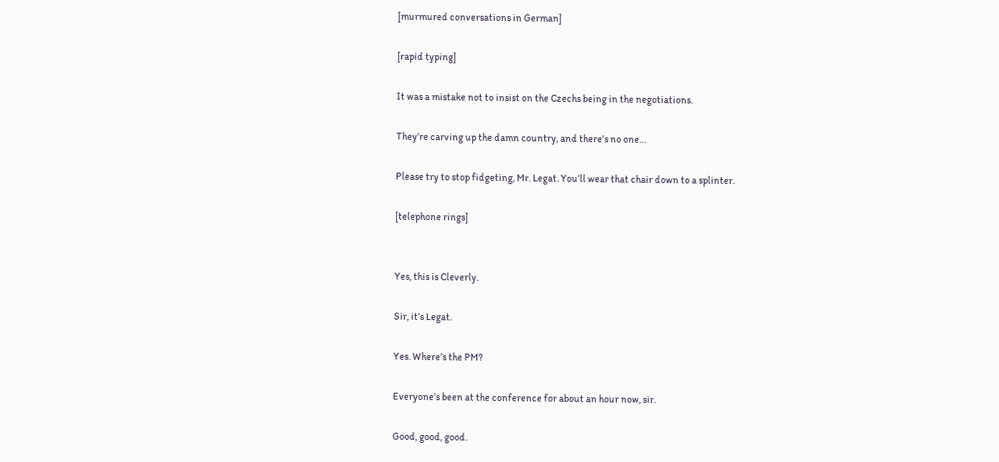[murmured conversations in German]

[rapid typing]

It was a mistake not to insist on the Czechs being in the negotiations.

They’re carving up the damn country, and there’s no one…

Please try to stop fidgeting, Mr. Legat. You’ll wear that chair down to a splinter.

[telephone rings]


Yes, this is Cleverly.

Sir, it’s Legat.

Yes. Where’s the PM?

Everyone’s been at the conference for about an hour now, sir.

Good, good, good.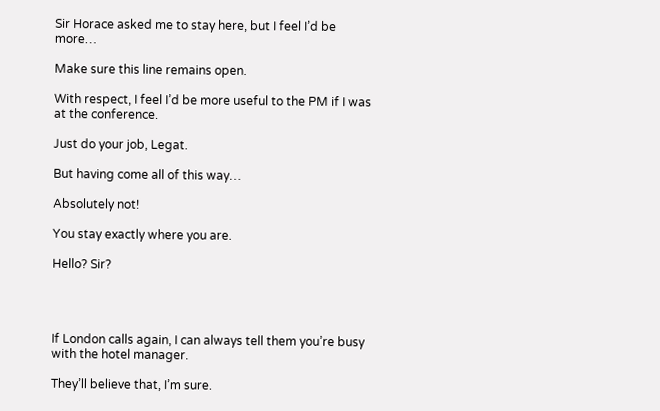Sir Horace asked me to stay here, but I feel I’d be more…

Make sure this line remains open.

With respect, I feel I’d be more useful to the PM if I was at the conference.

Just do your job, Legat.

But having come all of this way…

Absolutely not!

You stay exactly where you are.

Hello? Sir?




If London calls again, I can always tell them you’re busy with the hotel manager.

They’ll believe that, I’m sure.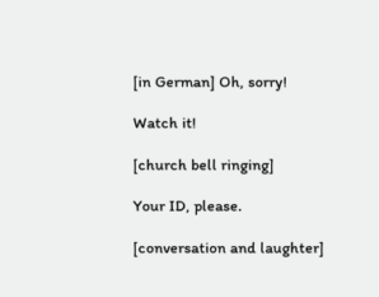[in German] Oh, sorry!

Watch it!

[church bell ringing]

Your ID, please.

[conversation and laughter]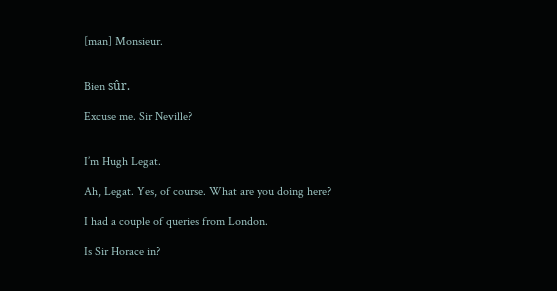[man] Monsieur.


Bien sûr.

Excuse me. Sir Neville?


I’m Hugh Legat.

Ah, Legat. Yes, of course. What are you doing here?

I had a couple of queries from London.

Is Sir Horace in?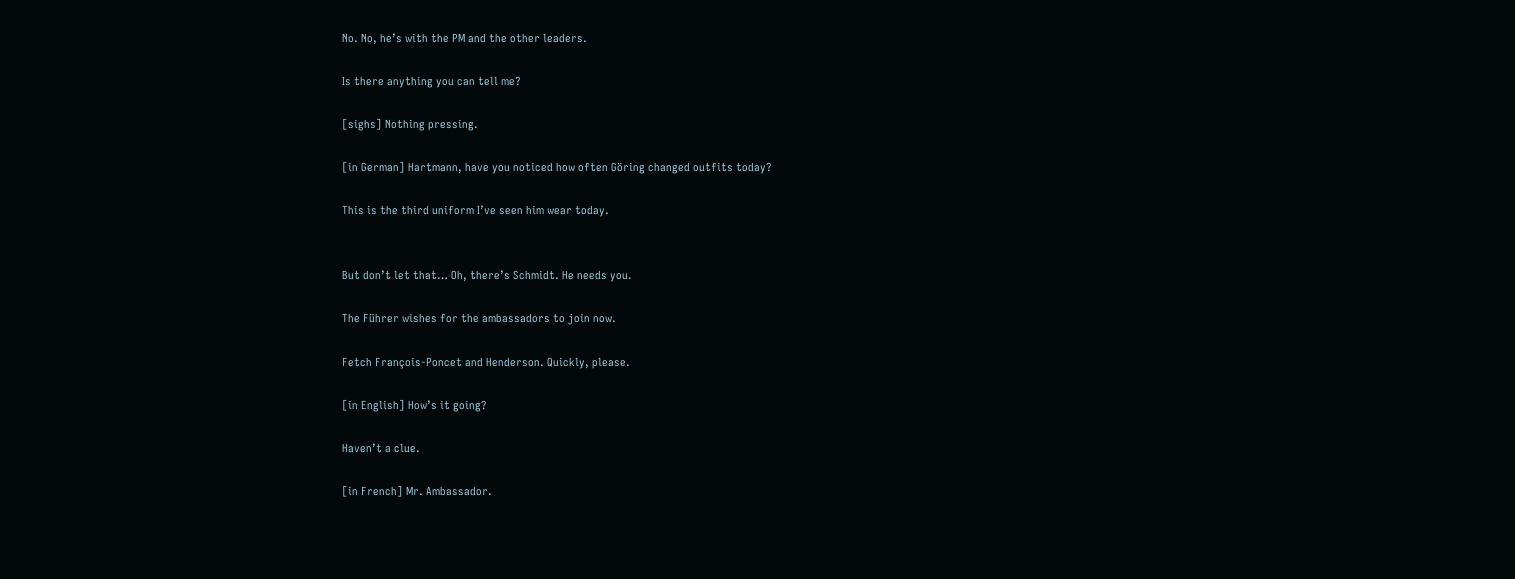No. No, he’s with the PM and the other leaders.

Is there anything you can tell me?

[sighs] Nothing pressing.

[in German] Hartmann, have you noticed how often Göring changed outfits today?

This is the third uniform I’ve seen him wear today.


But don’t let that… Oh, there’s Schmidt. He needs you.

The Führer wishes for the ambassadors to join now.

Fetch François-Poncet and Henderson. Quickly, please.

[in English] How’s it going?

Haven’t a clue.

[in French] Mr. Ambassador.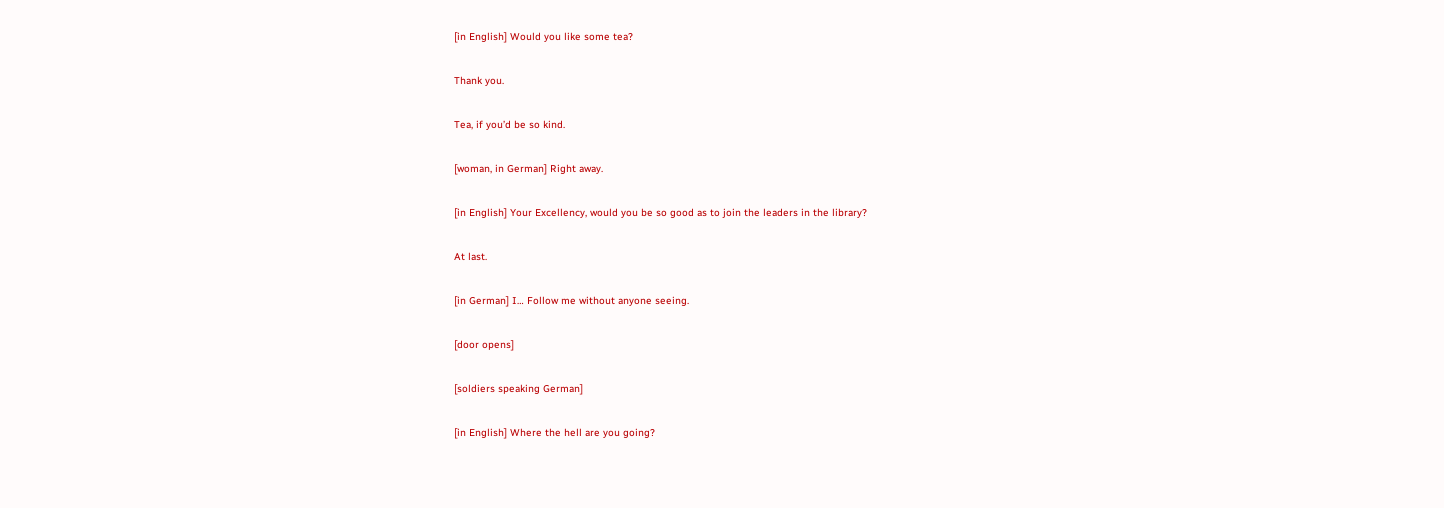[in English] Would you like some tea?

Thank you.

Tea, if you’d be so kind.

[woman, in German] Right away.

[in English] Your Excellency, would you be so good as to join the leaders in the library?

At last.

[in German] I… Follow me without anyone seeing.

[door opens]

[soldiers speaking German]

[in English] Where the hell are you going?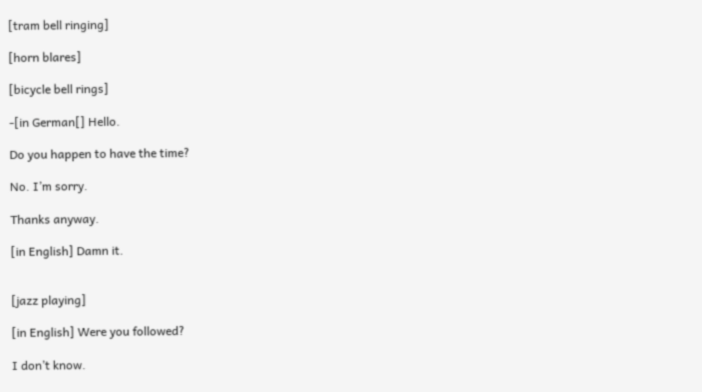[tram bell ringing]

[horn blares]

[bicycle bell rings]

-[in German[] Hello.

Do you happen to have the time?

No. I’m sorry.

Thanks anyway.

[in English] Damn it.


[jazz playing]

[in English] Were you followed?

I don’t know.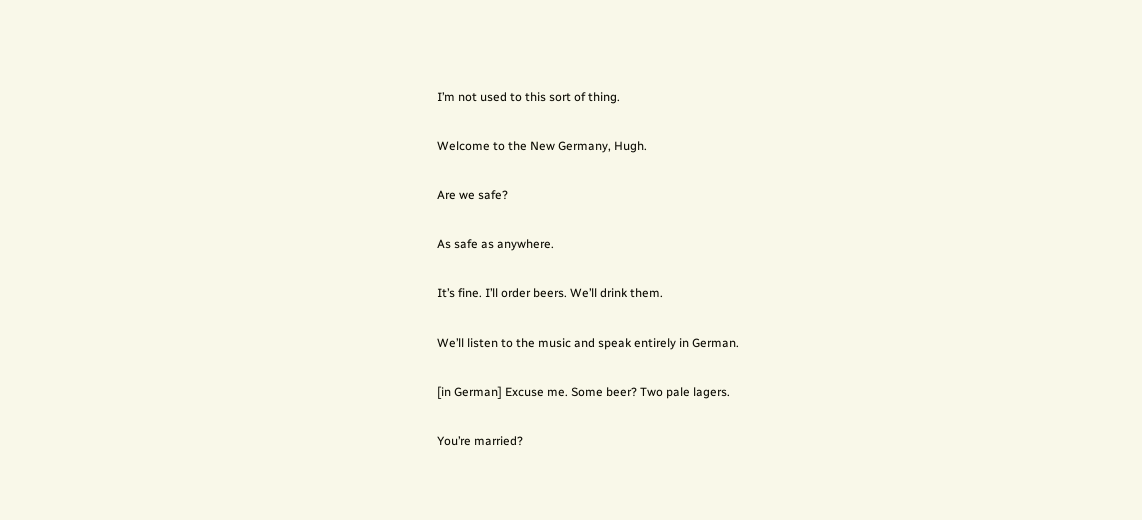I’m not used to this sort of thing.

Welcome to the New Germany, Hugh.

Are we safe?

As safe as anywhere.

It’s fine. I’ll order beers. We’ll drink them.

We’ll listen to the music and speak entirely in German.

[in German] Excuse me. Some beer? Two pale lagers.

You’re married?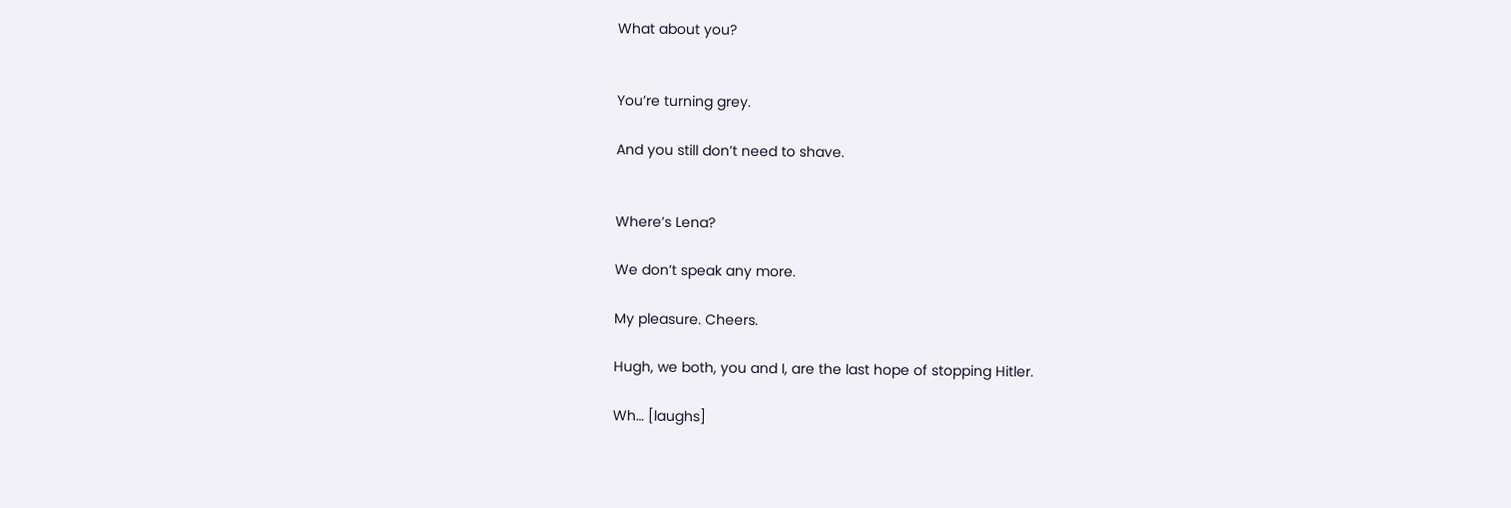What about you?


You’re turning grey.

And you still don’t need to shave.


Where’s Lena?

We don’t speak any more.

My pleasure. Cheers.

Hugh, we both, you and I, are the last hope of stopping Hitler.

Wh… [laughs]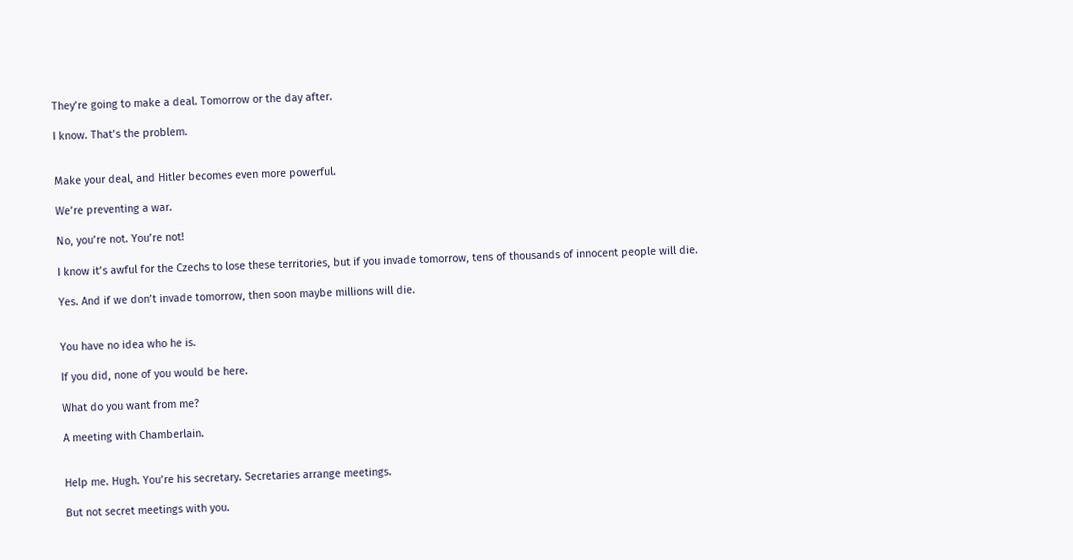They’re going to make a deal. Tomorrow or the day after.

I know. That’s the problem.


Make your deal, and Hitler becomes even more powerful.

We’re preventing a war.

No, you’re not. You’re not!

I know it’s awful for the Czechs to lose these territories, but if you invade tomorrow, tens of thousands of innocent people will die.

Yes. And if we don’t invade tomorrow, then soon maybe millions will die.


You have no idea who he is.

If you did, none of you would be here.

What do you want from me?

A meeting with Chamberlain.


Help me. Hugh. You’re his secretary. Secretaries arrange meetings.

But not secret meetings with you.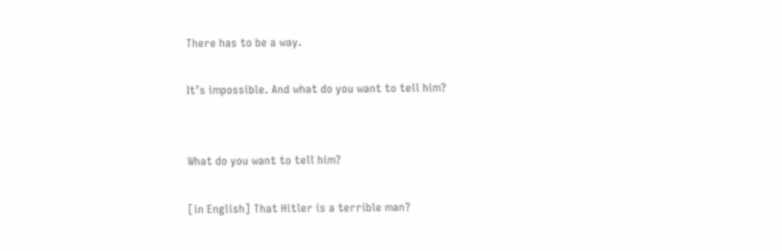There has to be a way.

It’s impossible. And what do you want to tell him?


What do you want to tell him?

[in English] That Hitler is a terrible man?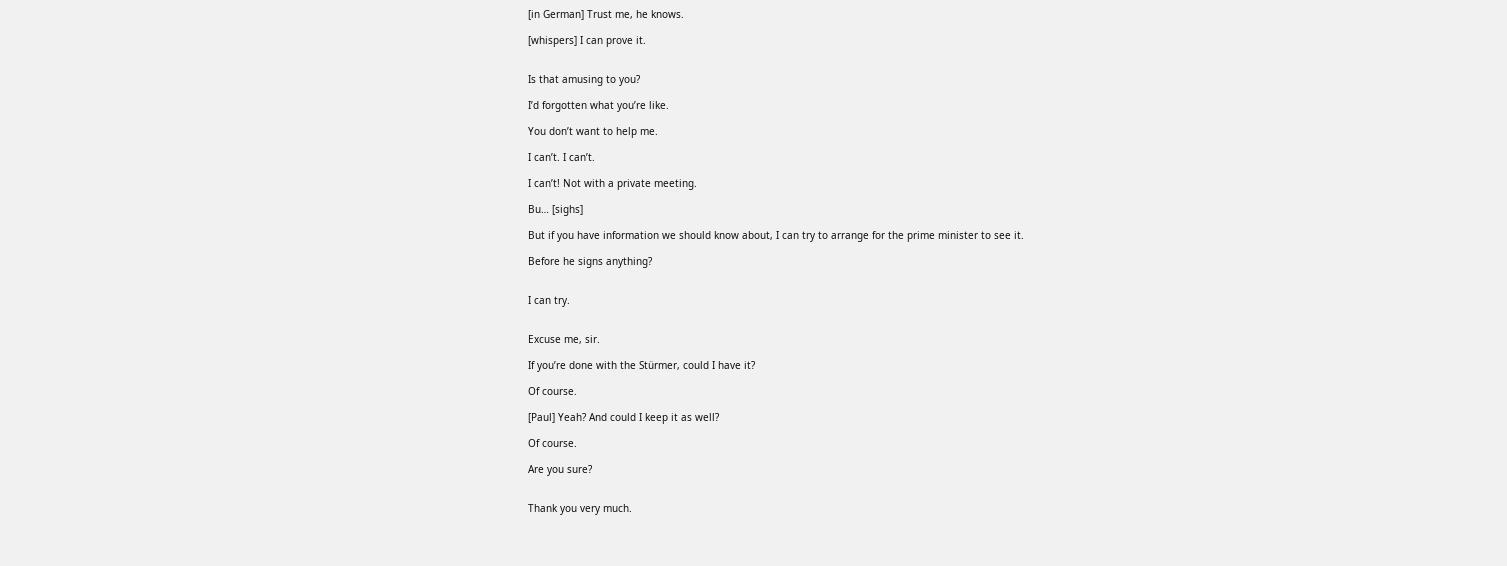[in German] Trust me, he knows.

[whispers] I can prove it.


Is that amusing to you?

I’d forgotten what you’re like.

You don’t want to help me.

I can’t. I can’t.

I can’t! Not with a private meeting.

Bu… [sighs]

But if you have information we should know about, I can try to arrange for the prime minister to see it.

Before he signs anything?


I can try.


Excuse me, sir.

If you’re done with the Stürmer, could I have it?

Of course.

[Paul] Yeah? And could I keep it as well?

Of course.

Are you sure?


Thank you very much.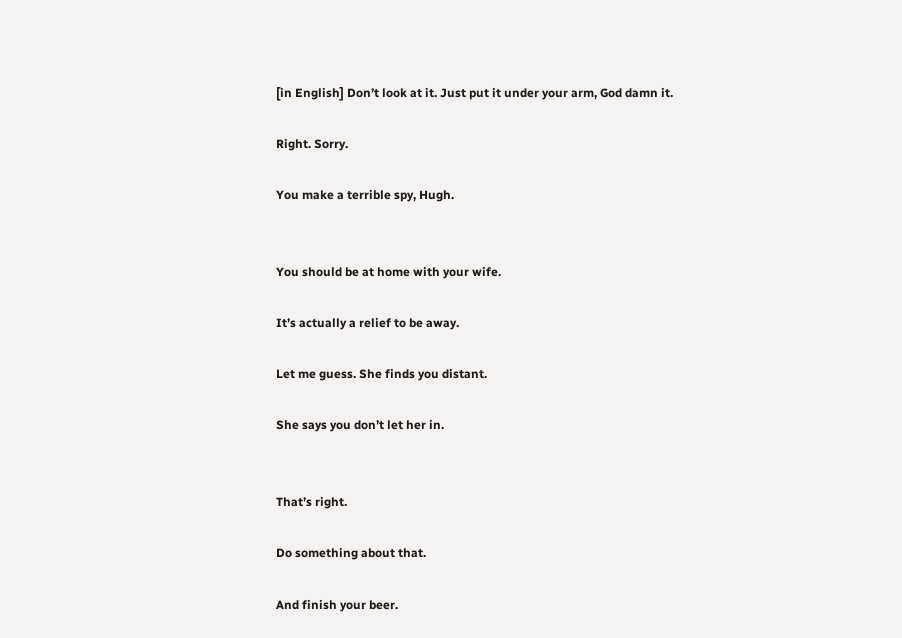[in English] Don’t look at it. Just put it under your arm, God damn it.

Right. Sorry.

You make a terrible spy, Hugh.


You should be at home with your wife.

It’s actually a relief to be away.

Let me guess. She finds you distant.

She says you don’t let her in.


That’s right.

Do something about that.

And finish your beer.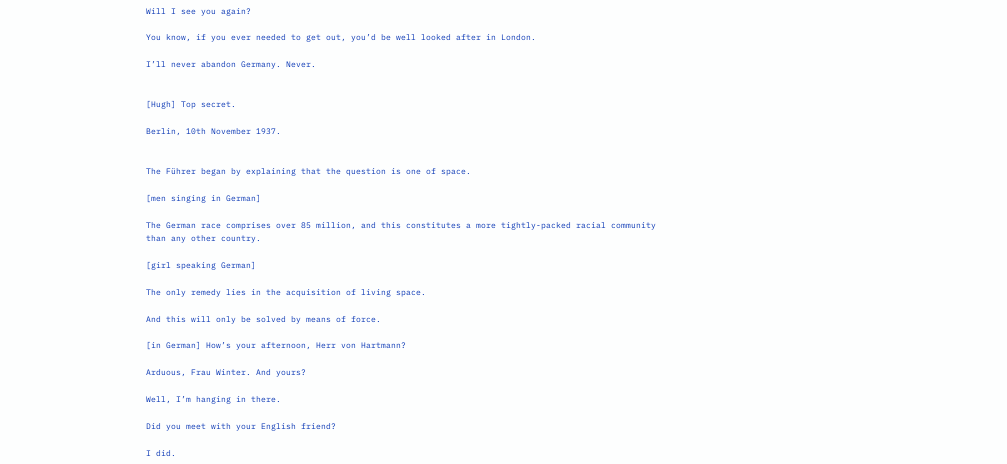Will I see you again?

You know, if you ever needed to get out, you’d be well looked after in London.

I’ll never abandon Germany. Never.


[Hugh] Top secret.

Berlin, 10th November 1937.


The Führer began by explaining that the question is one of space.

[men singing in German]

The German race comprises over 85 million, and this constitutes a more tightly-packed racial community than any other country.

[girl speaking German]

The only remedy lies in the acquisition of living space.

And this will only be solved by means of force.

[in German] How’s your afternoon, Herr von Hartmann?

Arduous, Frau Winter. And yours?

Well, I’m hanging in there.

Did you meet with your English friend?

I did.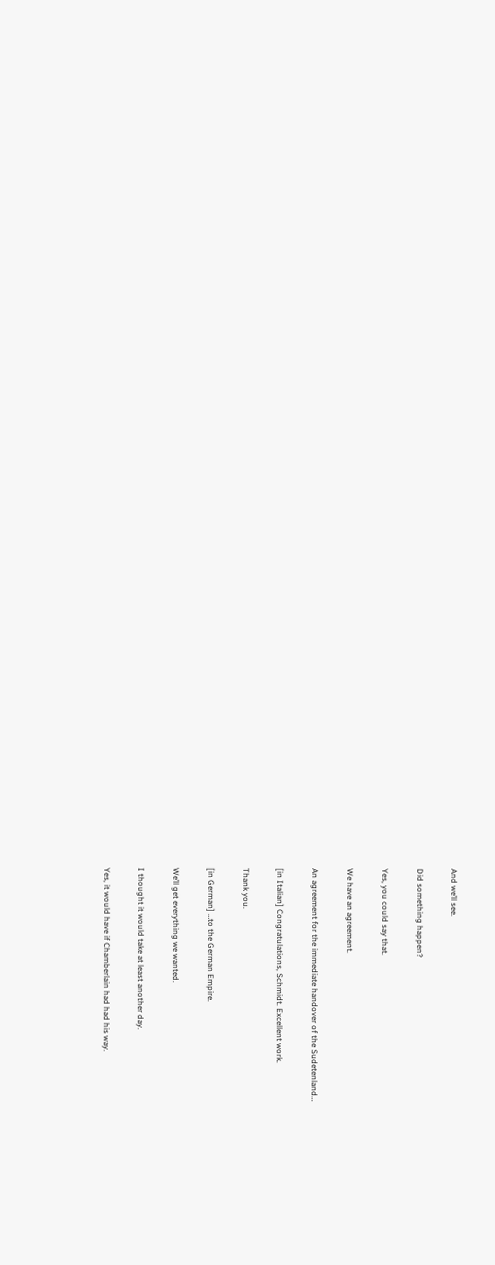And we’ll see.

Did something happen?

Yes, you could say that.

We have an agreement.

An agreement for the immediate handover of the Sudetenland…

[in Italian] Congratulations, Schmidt. Excellent work.

Thank you.

[in German] …to the German Empire.

We’ll get everything we wanted.

I thought it would take at least another day.

Yes, it would have if Chamberlain had had his way.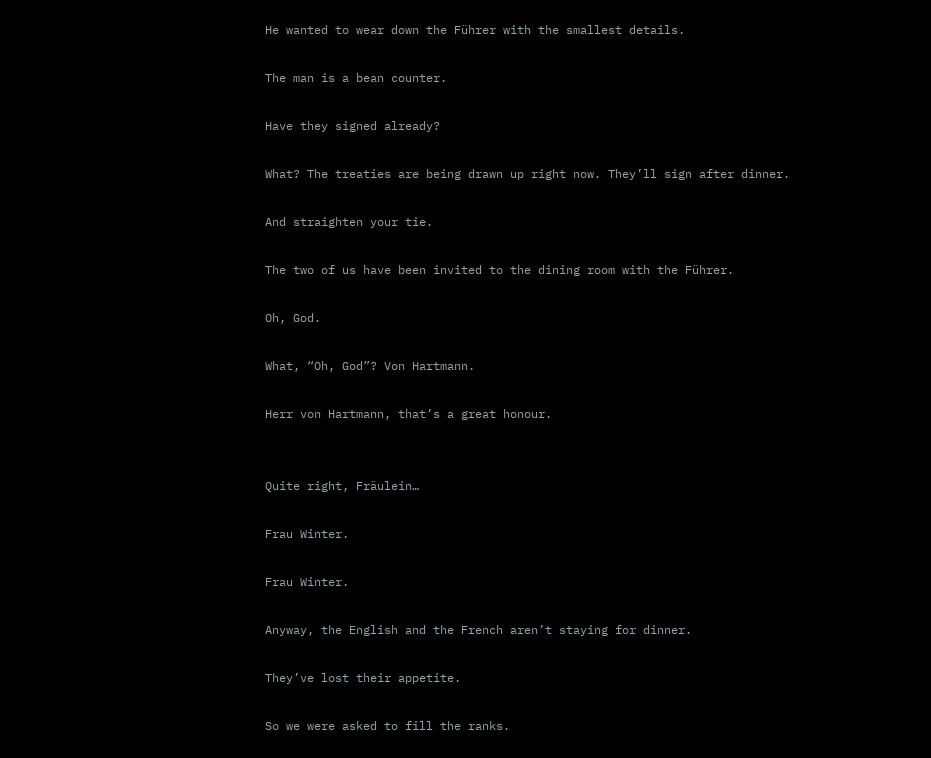He wanted to wear down the Führer with the smallest details.

The man is a bean counter.

Have they signed already?

What? The treaties are being drawn up right now. They’ll sign after dinner.

And straighten your tie.

The two of us have been invited to the dining room with the Führer.

Oh, God.

What, “Oh, God”? Von Hartmann.

Herr von Hartmann, that’s a great honour.


Quite right, Fräulein…

Frau Winter.

Frau Winter.

Anyway, the English and the French aren’t staying for dinner.

They’ve lost their appetite.

So we were asked to fill the ranks.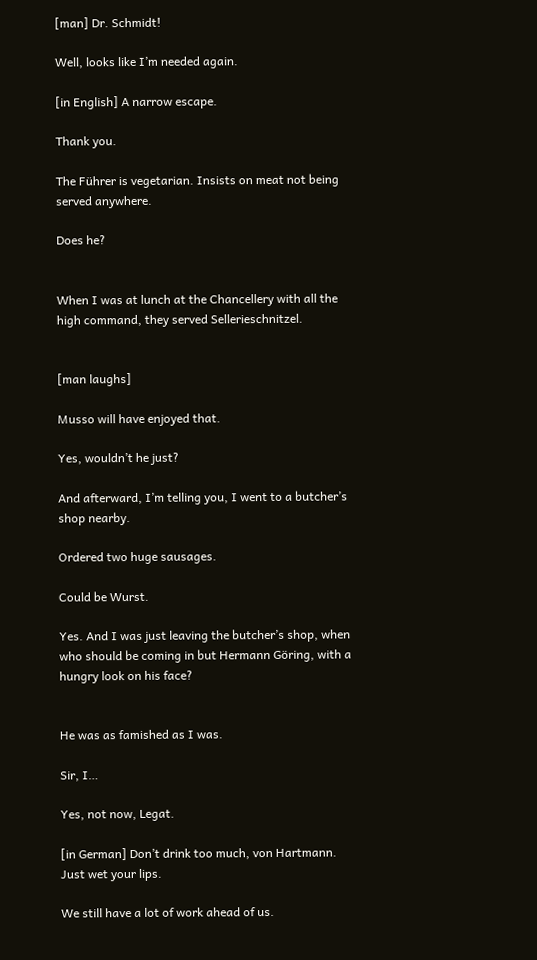[man] Dr. Schmidt!

Well, looks like I’m needed again.

[in English] A narrow escape.

Thank you.

The Führer is vegetarian. Insists on meat not being served anywhere.

Does he?


When I was at lunch at the Chancellery with all the high command, they served Sellerieschnitzel.


[man laughs]

Musso will have enjoyed that.

Yes, wouldn’t he just?

And afterward, I’m telling you, I went to a butcher’s shop nearby.

Ordered two huge sausages.

Could be Wurst.

Yes. And I was just leaving the butcher’s shop, when who should be coming in but Hermann Göring, with a hungry look on his face?


He was as famished as I was.

Sir, I…

Yes, not now, Legat.

[in German] Don’t drink too much, von Hartmann. Just wet your lips.

We still have a lot of work ahead of us.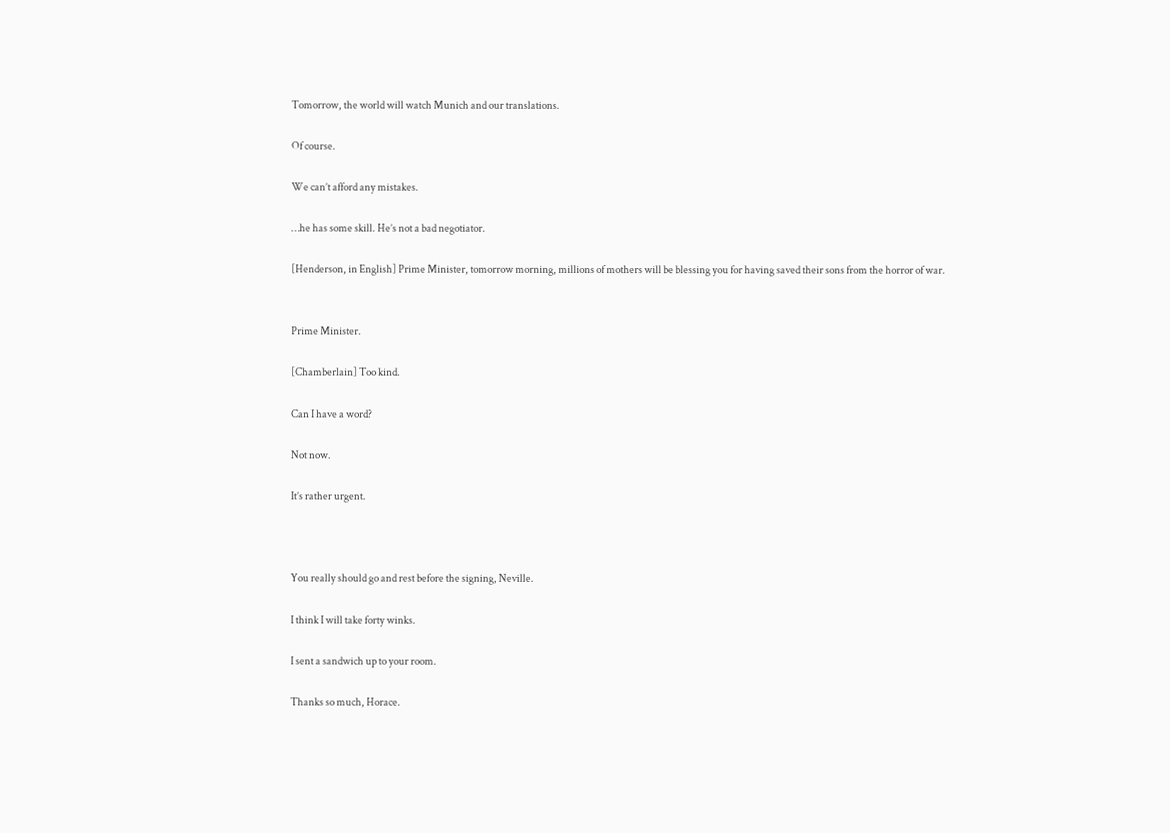Tomorrow, the world will watch Munich and our translations.

Of course.

We can’t afford any mistakes.

…he has some skill. He’s not a bad negotiator.

[Henderson, in English] Prime Minister, tomorrow morning, millions of mothers will be blessing you for having saved their sons from the horror of war.


Prime Minister.

[Chamberlain] Too kind.

Can I have a word?

Not now.

It’s rather urgent.



You really should go and rest before the signing, Neville.

I think I will take forty winks.

I sent a sandwich up to your room.

Thanks so much, Horace.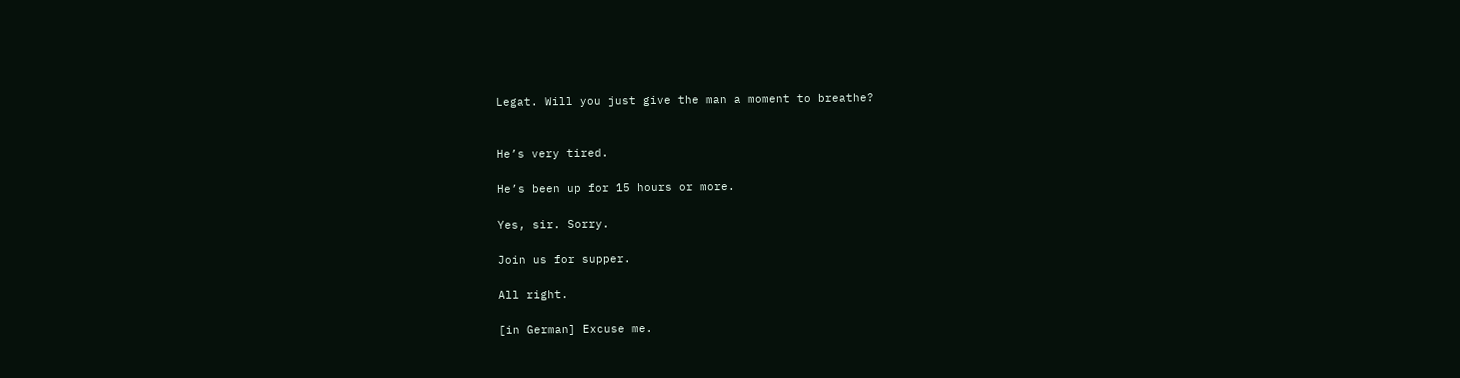Legat. Will you just give the man a moment to breathe?


He’s very tired.

He’s been up for 15 hours or more.

Yes, sir. Sorry.

Join us for supper.

All right.

[in German] Excuse me.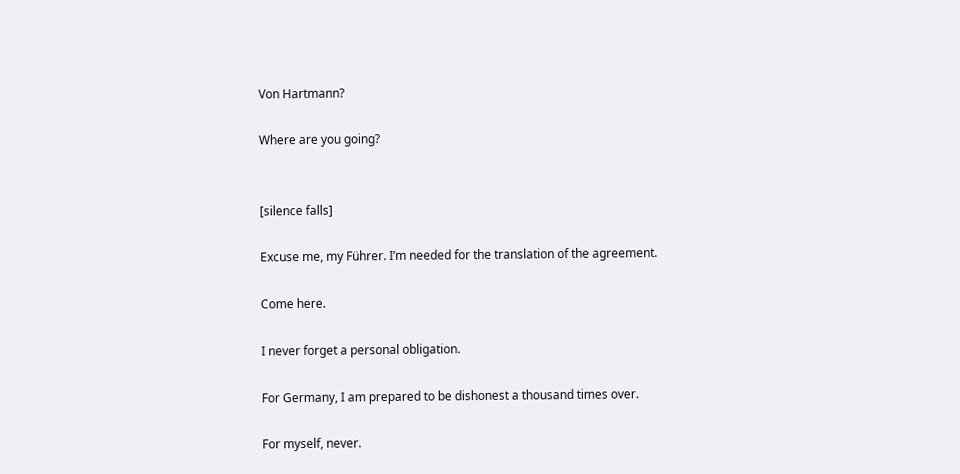Von Hartmann?

Where are you going?


[silence falls]

Excuse me, my Führer. I’m needed for the translation of the agreement.

Come here.

I never forget a personal obligation.

For Germany, I am prepared to be dishonest a thousand times over.

For myself, never.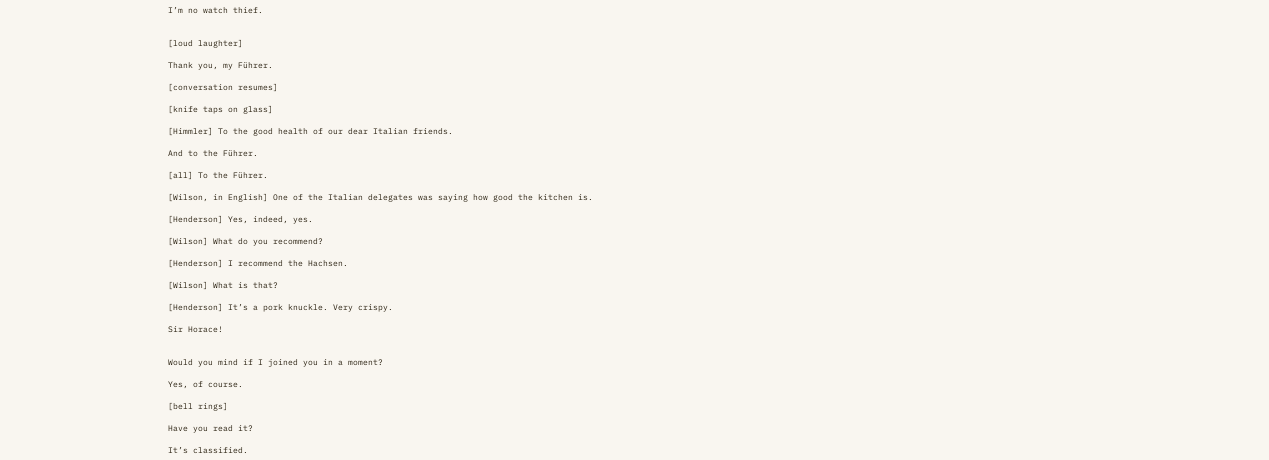I’m no watch thief.


[loud laughter]

Thank you, my Führer.

[conversation resumes]

[knife taps on glass]

[Himmler] To the good health of our dear Italian friends.

And to the Führer.

[all] To the Führer.

[Wilson, in English] One of the Italian delegates was saying how good the kitchen is.

[Henderson] Yes, indeed, yes.

[Wilson] What do you recommend?

[Henderson] I recommend the Hachsen.

[Wilson] What is that?

[Henderson] It’s a pork knuckle. Very crispy.

Sir Horace!


Would you mind if I joined you in a moment?

Yes, of course.

[bell rings]

Have you read it?

It’s classified.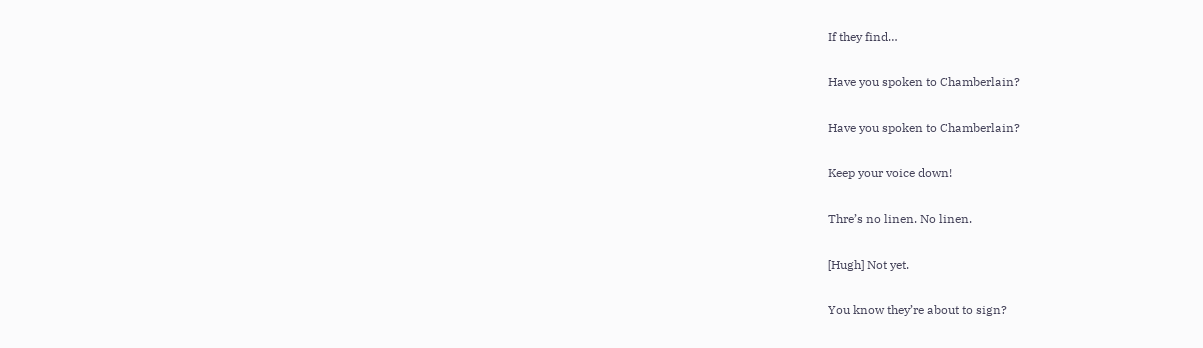If they find…

Have you spoken to Chamberlain?

Have you spoken to Chamberlain?

Keep your voice down!

Thre’s no linen. No linen.

[Hugh] Not yet.

You know they’re about to sign?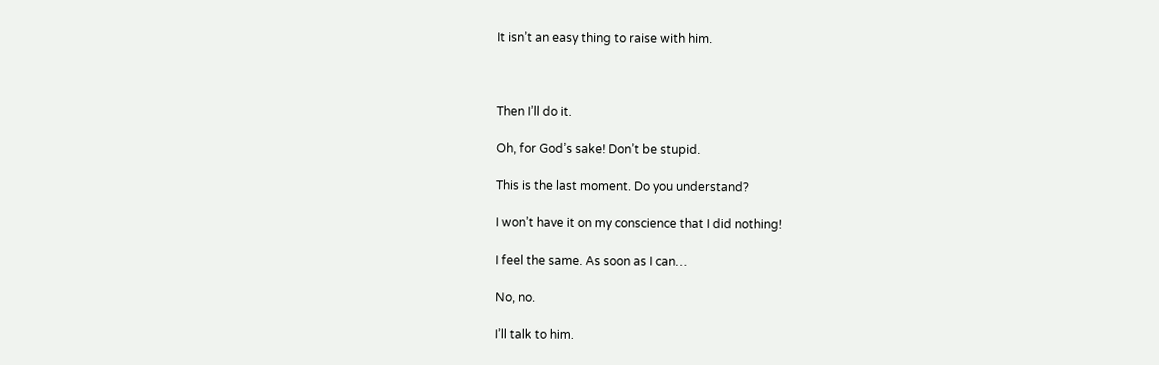It isn’t an easy thing to raise with him.



Then I’ll do it.

Oh, for God’s sake! Don’t be stupid.

This is the last moment. Do you understand?

I won’t have it on my conscience that I did nothing!

I feel the same. As soon as I can…

No, no.

I’ll talk to him.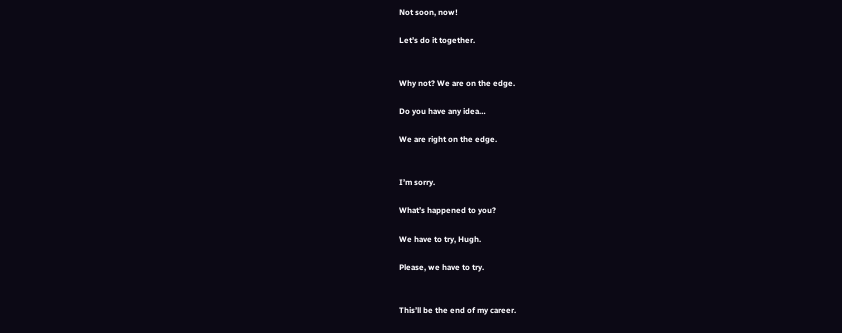Not soon, now!

Let’s do it together.


Why not? We are on the edge.

Do you have any idea…

We are right on the edge.


I’m sorry.

What’s happened to you?

We have to try, Hugh.

Please, we have to try.


This’ll be the end of my career.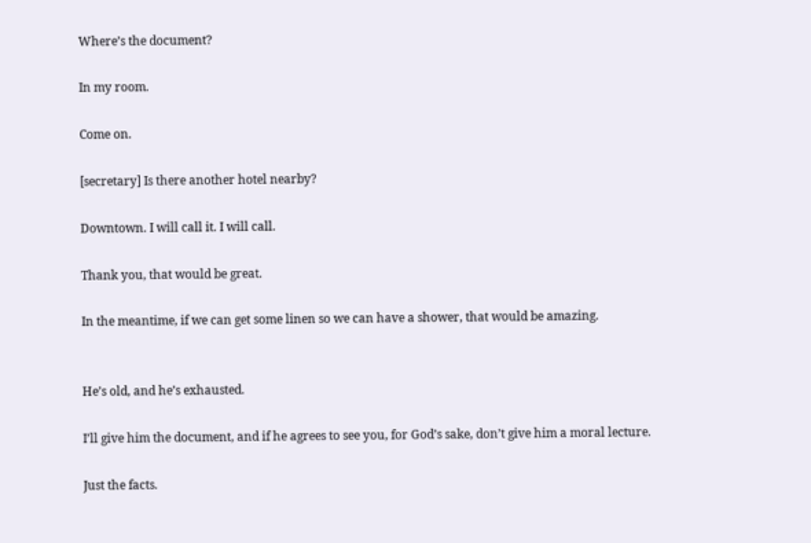Where’s the document?

In my room.

Come on.

[secretary] Is there another hotel nearby?

Downtown. I will call it. I will call.

Thank you, that would be great.

In the meantime, if we can get some linen so we can have a shower, that would be amazing.


He’s old, and he’s exhausted.

I’ll give him the document, and if he agrees to see you, for God’s sake, don’t give him a moral lecture.

Just the facts.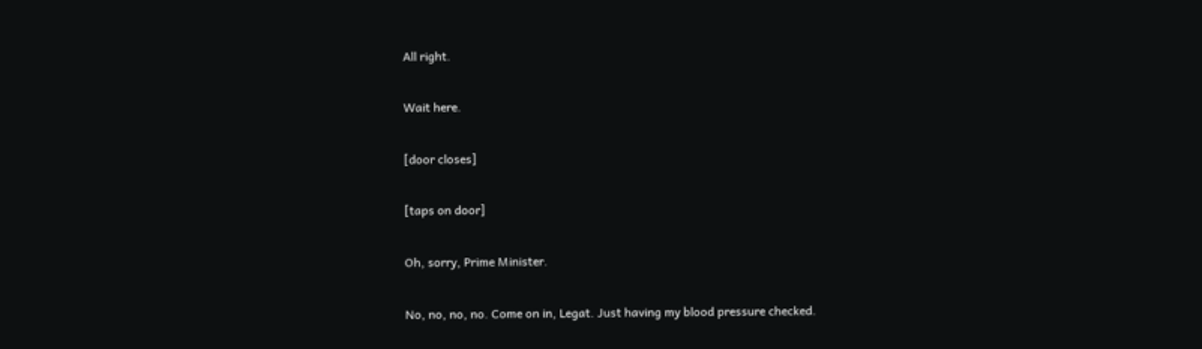All right.

Wait here.

[door closes]

[taps on door]

Oh, sorry, Prime Minister.

No, no, no, no. Come on in, Legat. Just having my blood pressure checked.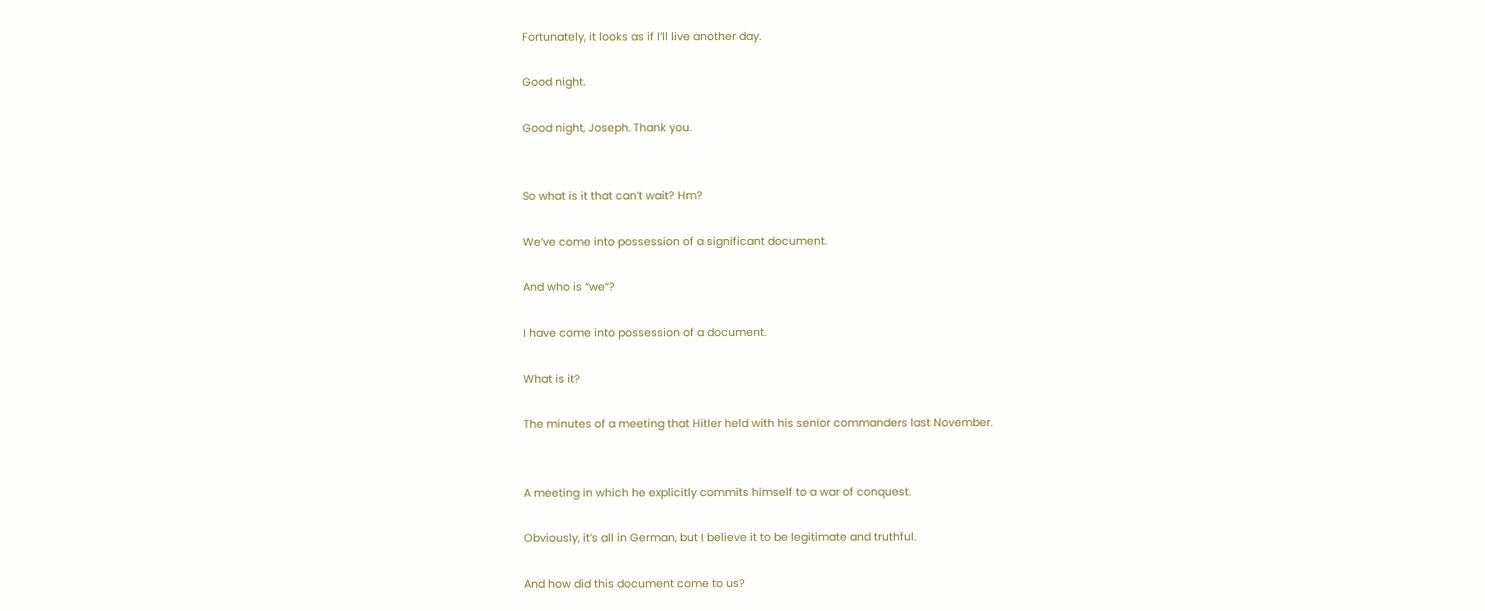Fortunately, it looks as if I’ll live another day.

Good night.

Good night, Joseph. Thank you.


So what is it that can’t wait? Hm?

We’ve come into possession of a significant document.

And who is “we”?

I have come into possession of a document.

What is it?

The minutes of a meeting that Hitler held with his senior commanders last November.


A meeting in which he explicitly commits himself to a war of conquest.

Obviously, it’s all in German, but I believe it to be legitimate and truthful.

And how did this document come to us?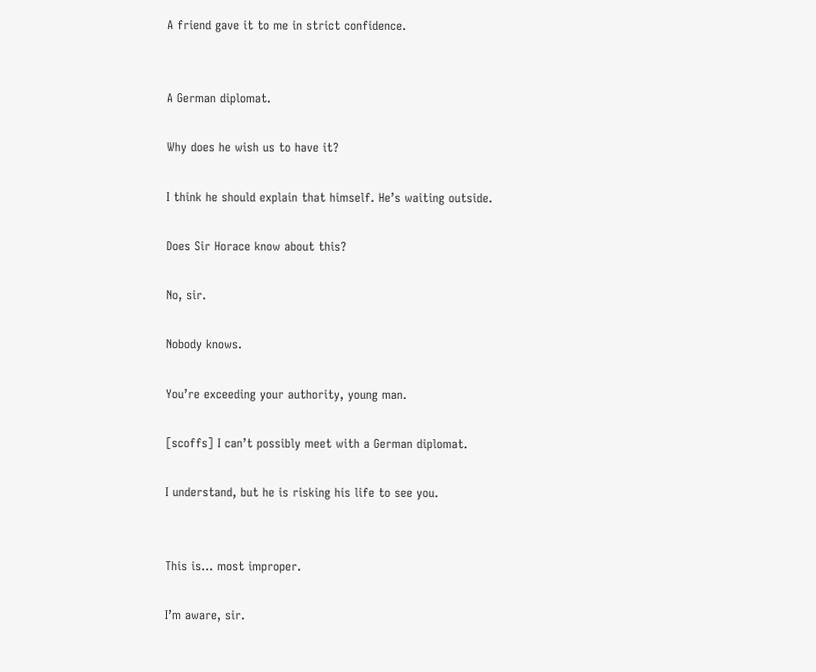A friend gave it to me in strict confidence.


A German diplomat.

Why does he wish us to have it?

I think he should explain that himself. He’s waiting outside.

Does Sir Horace know about this?

No, sir.

Nobody knows.

You’re exceeding your authority, young man.

[scoffs] I can’t possibly meet with a German diplomat.

I understand, but he is risking his life to see you.


This is… most improper.

I’m aware, sir.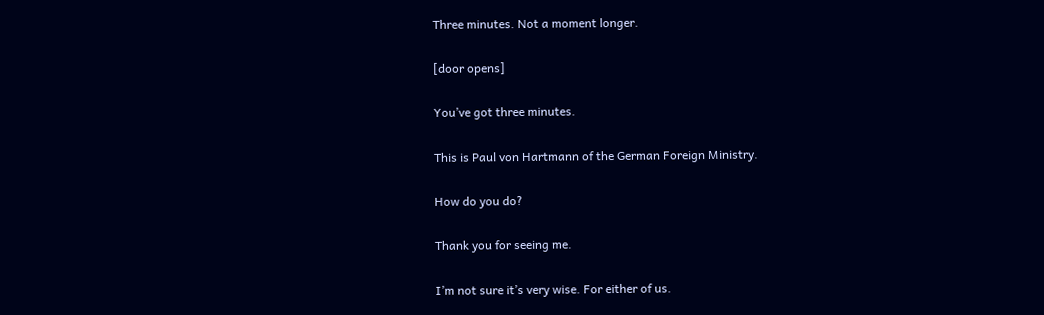Three minutes. Not a moment longer.

[door opens]

You’ve got three minutes.

This is Paul von Hartmann of the German Foreign Ministry.

How do you do?

Thank you for seeing me.

I’m not sure it’s very wise. For either of us.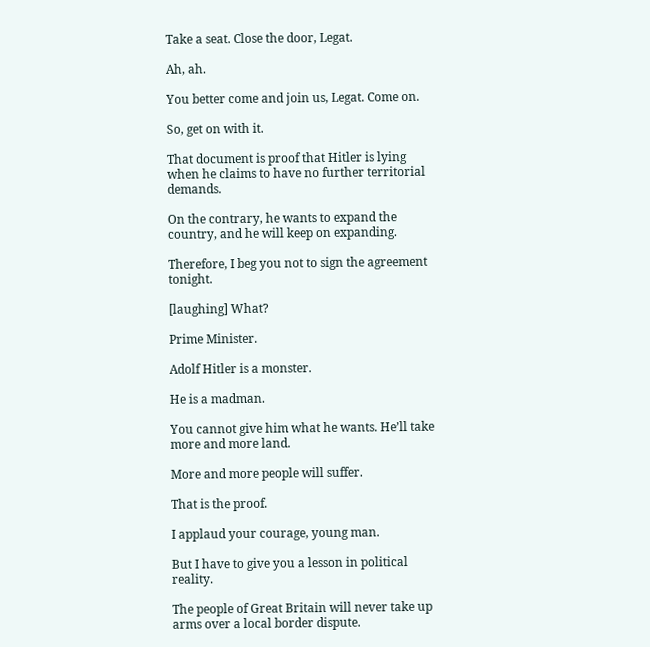Take a seat. Close the door, Legat.

Ah, ah.

You better come and join us, Legat. Come on.

So, get on with it.

That document is proof that Hitler is lying when he claims to have no further territorial demands.

On the contrary, he wants to expand the country, and he will keep on expanding.

Therefore, I beg you not to sign the agreement tonight.

[laughing] What?

Prime Minister.

Adolf Hitler is a monster.

He is a madman.

You cannot give him what he wants. He’ll take more and more land.

More and more people will suffer.

That is the proof.

I applaud your courage, young man.

But I have to give you a lesson in political reality.

The people of Great Britain will never take up arms over a local border dispute.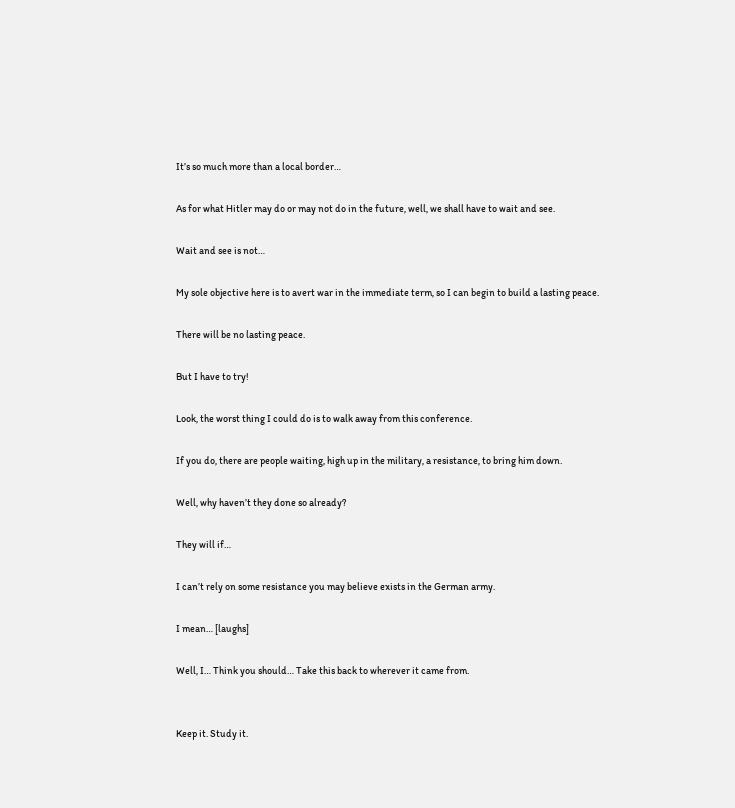It’s so much more than a local border…

As for what Hitler may do or may not do in the future, well, we shall have to wait and see.

Wait and see is not…

My sole objective here is to avert war in the immediate term, so I can begin to build a lasting peace.

There will be no lasting peace.

But I have to try!

Look, the worst thing I could do is to walk away from this conference.

If you do, there are people waiting, high up in the military, a resistance, to bring him down.

Well, why haven’t they done so already?

They will if…

I can’t rely on some resistance you may believe exists in the German army.

I mean… [laughs]

Well, I… Think you should… Take this back to wherever it came from.


Keep it. Study it.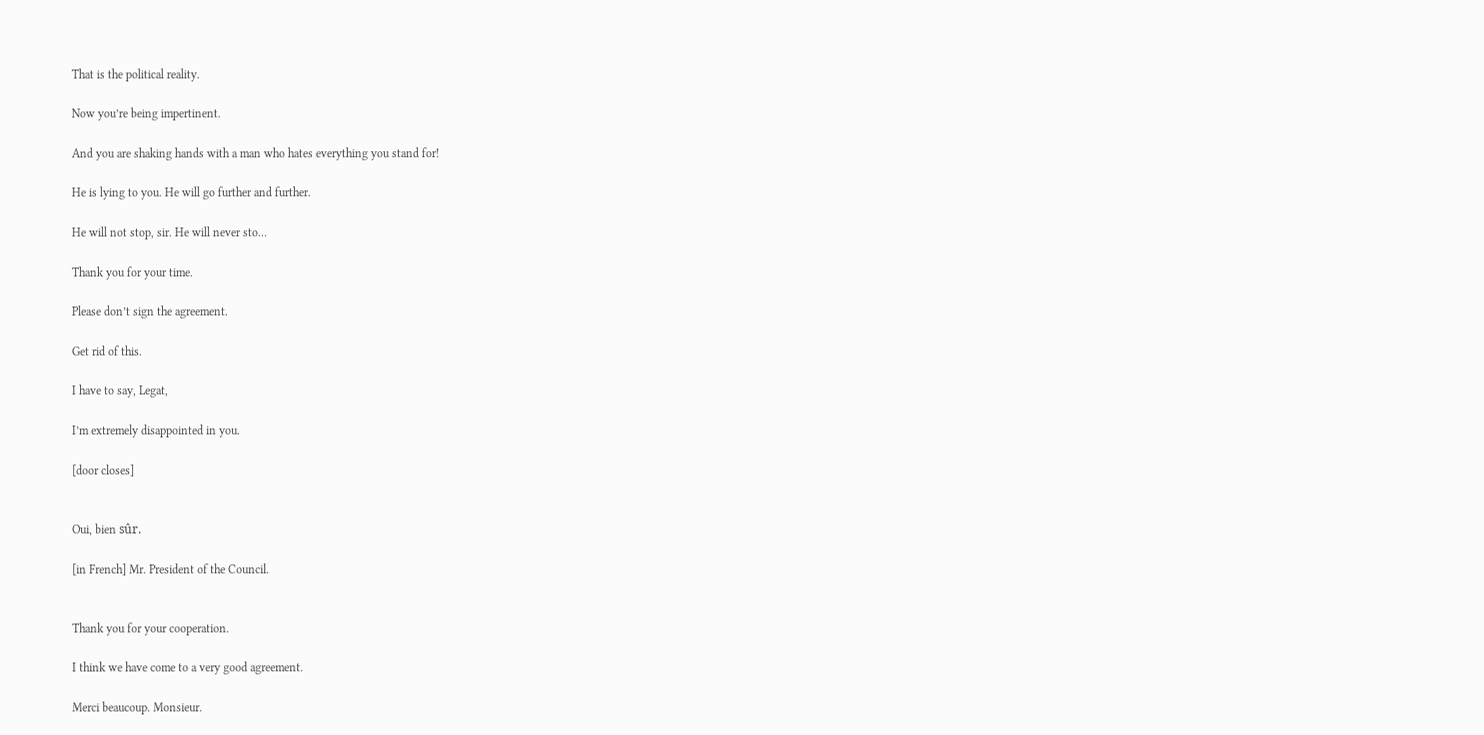That is the political reality.

Now you’re being impertinent.

And you are shaking hands with a man who hates everything you stand for!

He is lying to you. He will go further and further.

He will not stop, sir. He will never sto…

Thank you for your time.

Please don’t sign the agreement.

Get rid of this.

I have to say, Legat,

I’m extremely disappointed in you.

[door closes]


Oui, bien sûr.

[in French] Mr. President of the Council.


Thank you for your cooperation.

I think we have come to a very good agreement.

Merci beaucoup. Monsieur.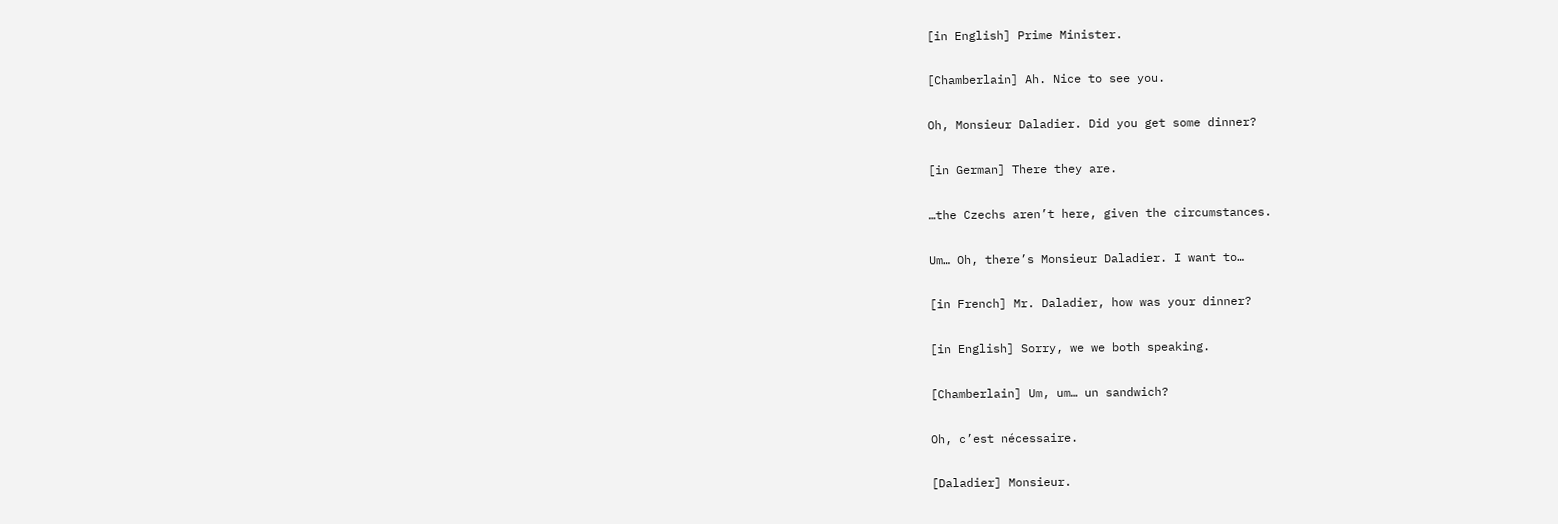[in English] Prime Minister.

[Chamberlain] Ah. Nice to see you.

Oh, Monsieur Daladier. Did you get some dinner?

[in German] There they are.

…the Czechs aren’t here, given the circumstances.

Um… Oh, there’s Monsieur Daladier. I want to…

[in French] Mr. Daladier, how was your dinner?

[in English] Sorry, we we both speaking.

[Chamberlain] Um, um… un sandwich?

Oh, c’est nécessaire.

[Daladier] Monsieur.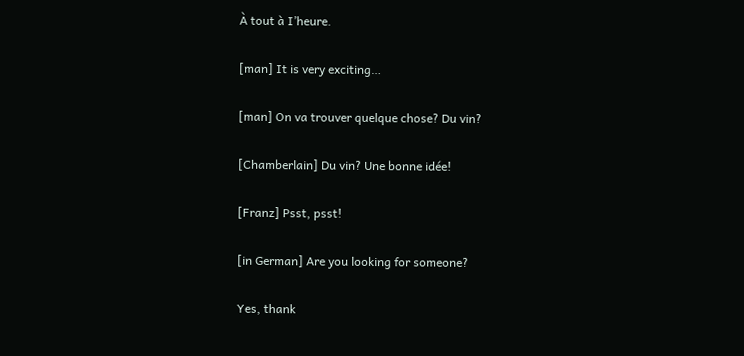À tout à I’heure.

[man] It is very exciting…

[man] On va trouver quelque chose? Du vin?

[Chamberlain] Du vin? Une bonne idée!

[Franz] Psst, psst!

[in German] Are you looking for someone?

Yes, thank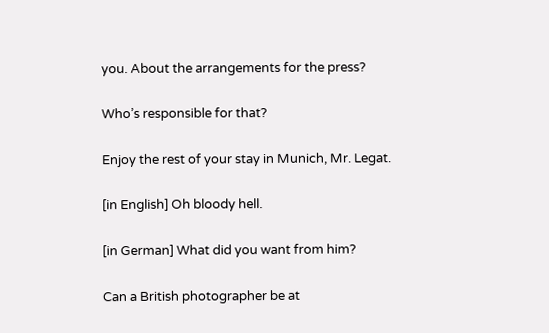you. About the arrangements for the press?

Who’s responsible for that?

Enjoy the rest of your stay in Munich, Mr. Legat.

[in English] Oh bloody hell.

[in German] What did you want from him?

Can a British photographer be at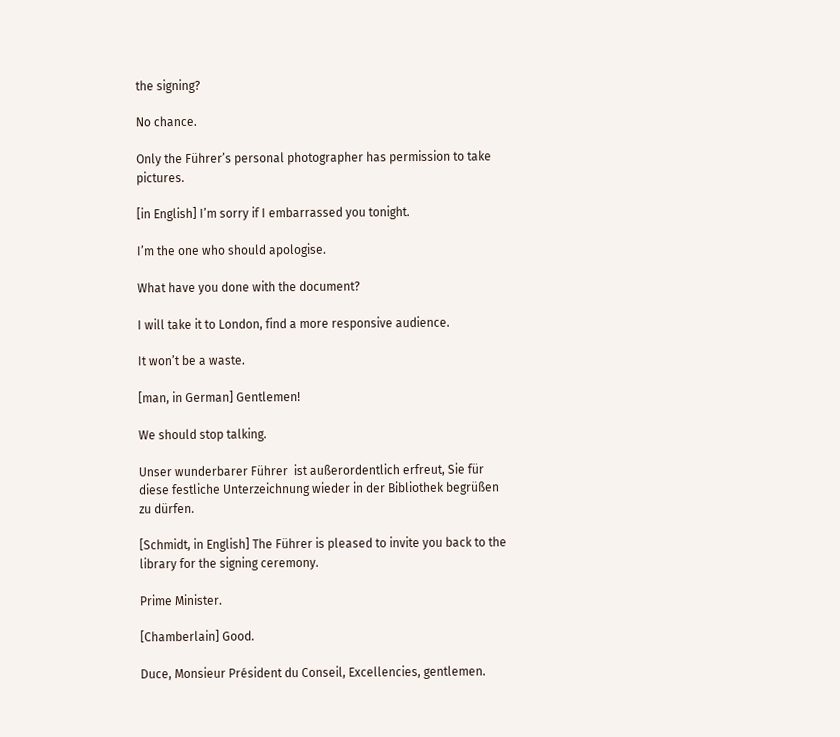the signing?

No chance.

Only the Führer’s personal photographer has permission to take pictures.

[in English] I’m sorry if I embarrassed you tonight.

I’m the one who should apologise.

What have you done with the document?

I will take it to London, find a more responsive audience.

It won’t be a waste.

[man, in German] Gentlemen!

We should stop talking.

Unser wunderbarer Führer  ist außerordentlich erfreut, Sie für diese festliche Unterzeichnung wieder in der Bibliothek begrüßen zu dürfen.

[Schmidt, in English] The Führer is pleased to invite you back to the library for the signing ceremony.

Prime Minister.

[Chamberlain] Good.

Duce, Monsieur Président du Conseil, Excellencies, gentlemen.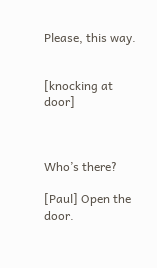Please, this way.


[knocking at door]



Who’s there?

[Paul] Open the door.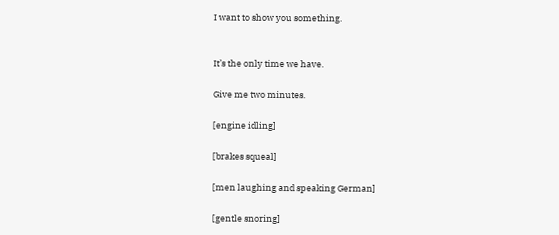I want to show you something.


It’s the only time we have.

Give me two minutes.

[engine idling]

[brakes squeal]

[men laughing and speaking German]

[gentle snoring]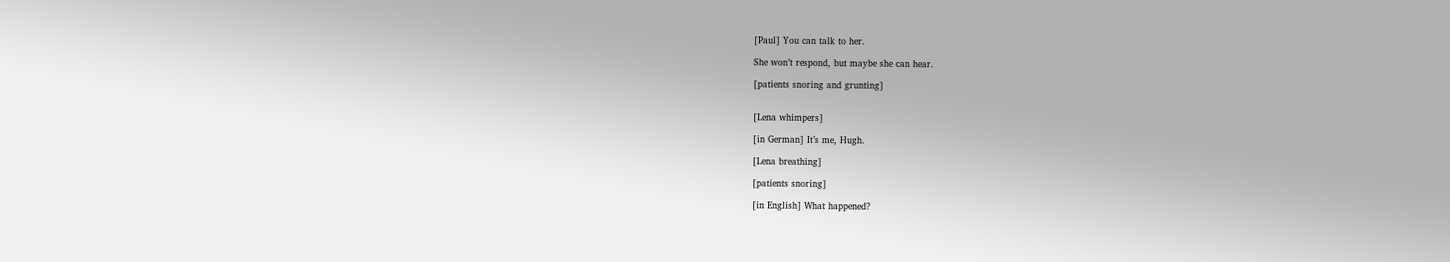[Paul] You can talk to her.

She won’t respond, but maybe she can hear.

[patients snoring and grunting]


[Lena whimpers]

[in German] It’s me, Hugh.

[Lena breathing]

[patients snoring]

[in English] What happened?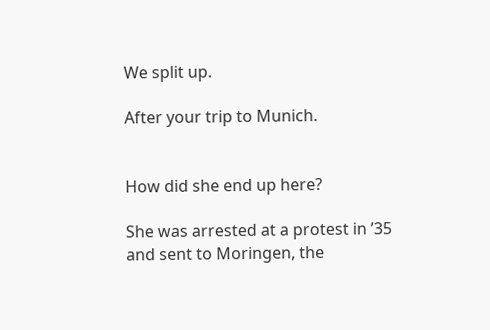We split up.

After your trip to Munich.


How did she end up here?

She was arrested at a protest in ’35 and sent to Moringen, the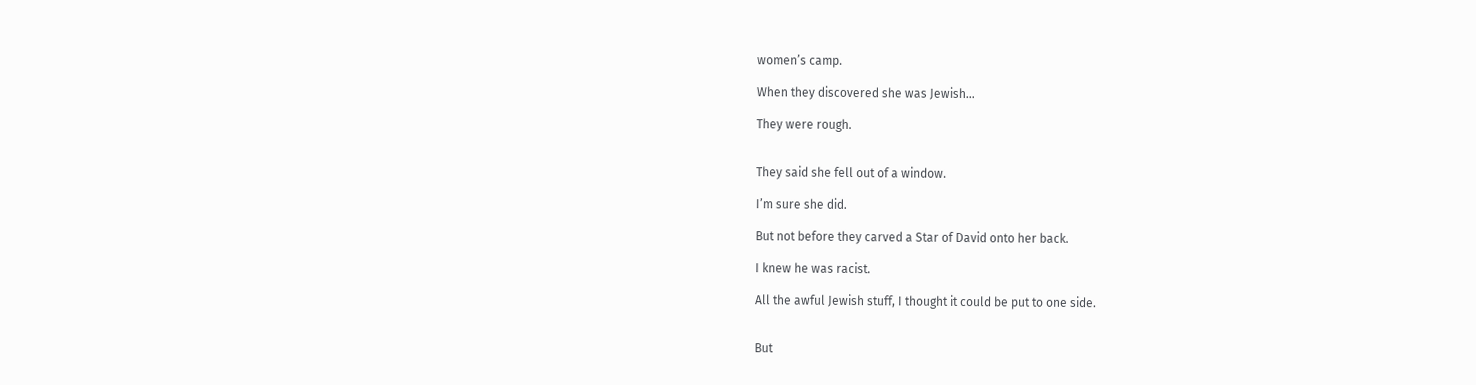women’s camp.

When they discovered she was Jewish…

They were rough.


They said she fell out of a window.

I’m sure she did.

But not before they carved a Star of David onto her back.

I knew he was racist.

All the awful Jewish stuff, I thought it could be put to one side.


But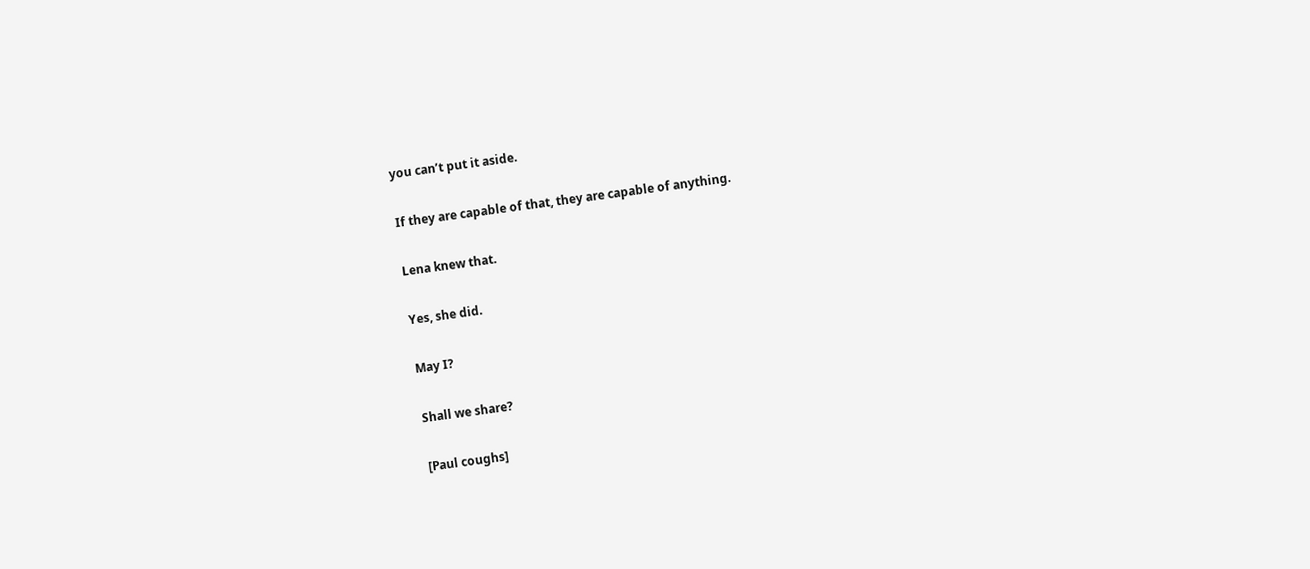you can’t put it aside.

If they are capable of that, they are capable of anything.

Lena knew that.

Yes, she did.

May I?

Shall we share?

[Paul coughs]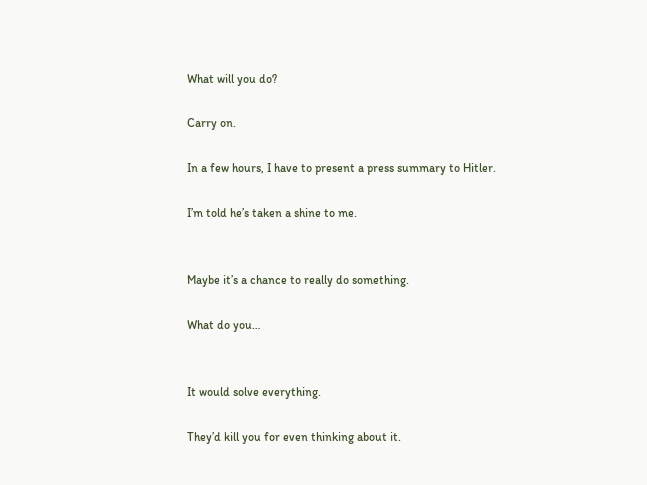What will you do?

Carry on.

In a few hours, I have to present a press summary to Hitler.

I’m told he’s taken a shine to me.


Maybe it’s a chance to really do something.

What do you…


It would solve everything.

They’d kill you for even thinking about it.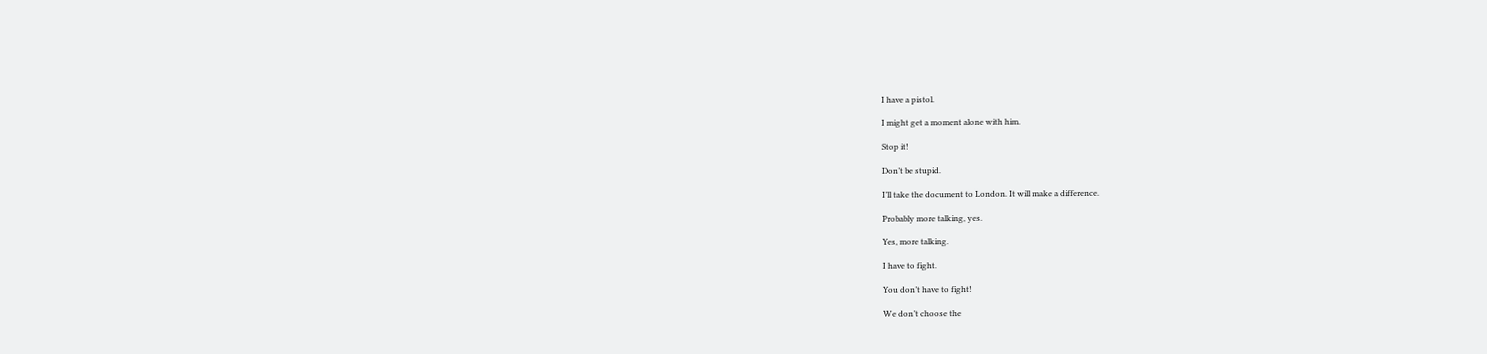I have a pistol.

I might get a moment alone with him.

Stop it!

Don’t be stupid.

I’ll take the document to London. It will make a difference.

Probably more talking, yes.

Yes, more talking.

I have to fight.

You don’t have to fight!

We don’t choose the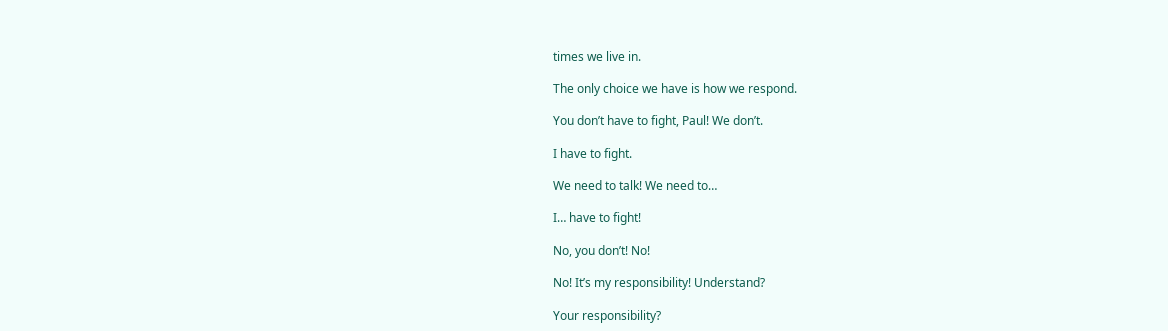times we live in.

The only choice we have is how we respond.

You don’t have to fight, Paul! We don’t.

I have to fight.

We need to talk! We need to…

I… have to fight!

No, you don’t! No!

No! It’s my responsibility! Understand?

Your responsibility?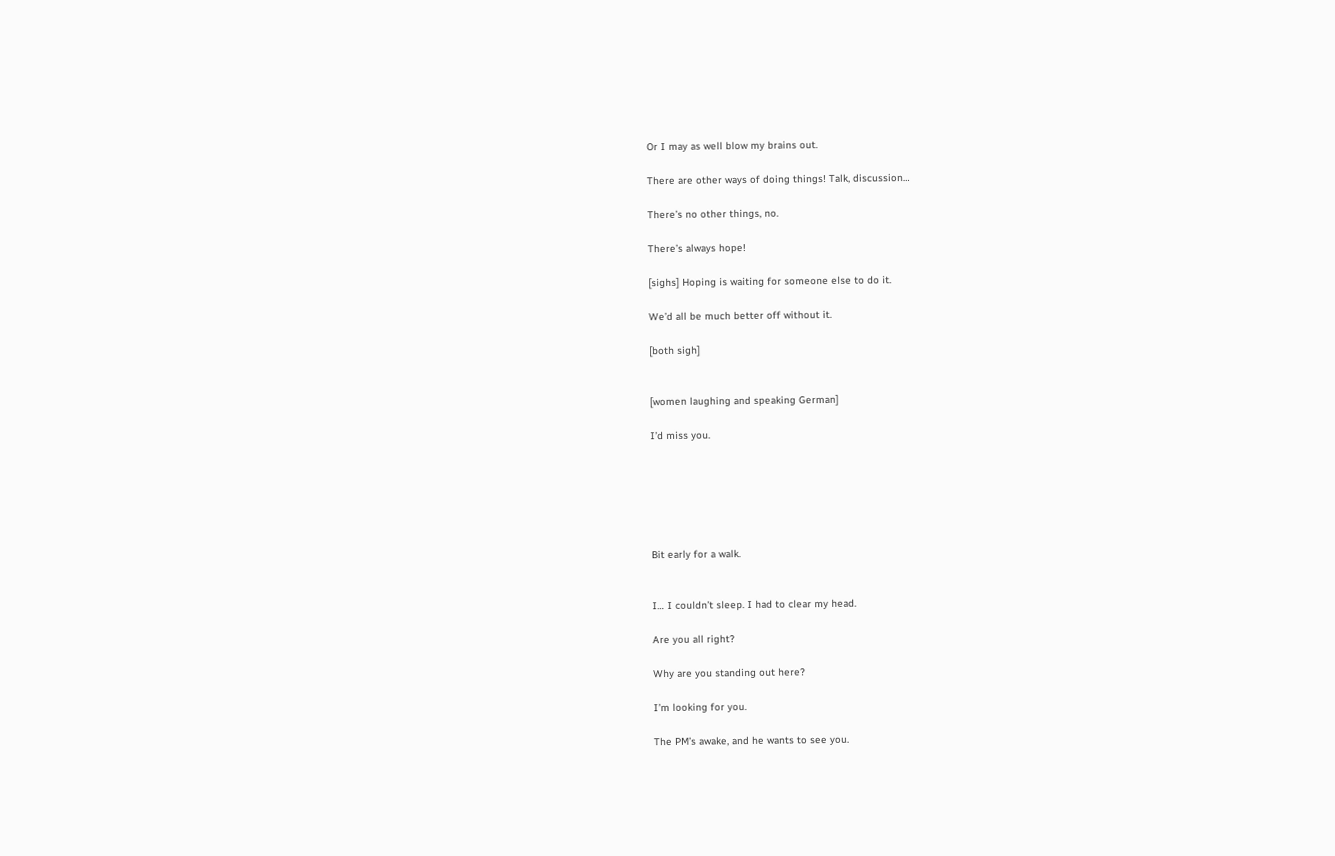Or I may as well blow my brains out.

There are other ways of doing things! Talk, discussion…

There’s no other things, no.

There’s always hope!

[sighs] Hoping is waiting for someone else to do it.

We’d all be much better off without it.

[both sigh]


[women laughing and speaking German]

I’d miss you.






Bit early for a walk.


I… I couldn’t sleep. I had to clear my head.

Are you all right?

Why are you standing out here?

I’m looking for you.

The PM’s awake, and he wants to see you.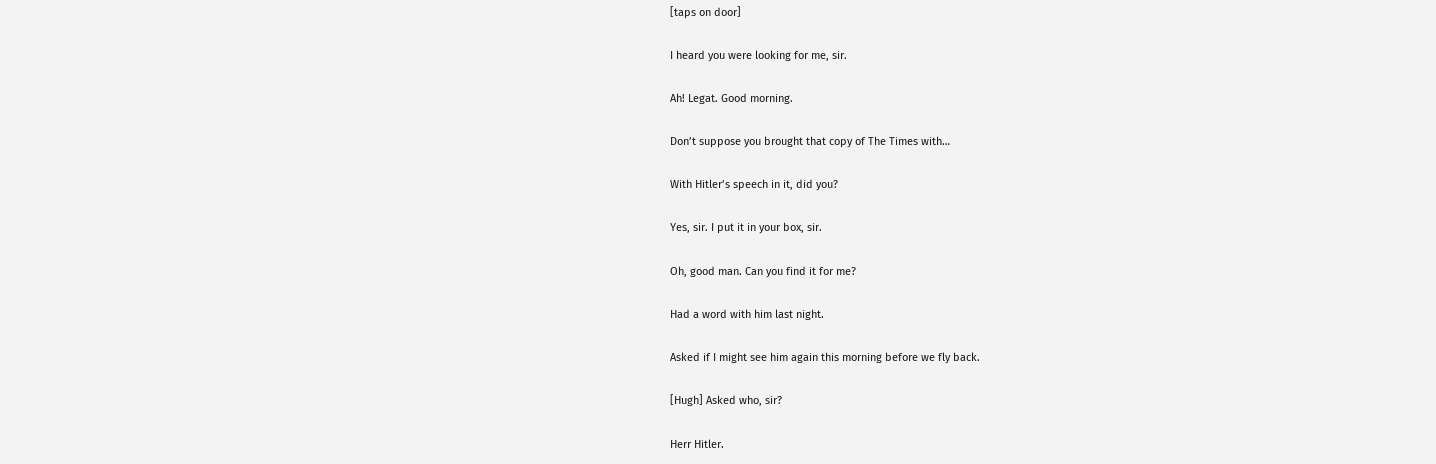[taps on door]

I heard you were looking for me, sir.

Ah! Legat. Good morning.

Don’t suppose you brought that copy of The Times with…

With Hitler’s speech in it, did you?

Yes, sir. I put it in your box, sir.

Oh, good man. Can you find it for me?

Had a word with him last night.

Asked if I might see him again this morning before we fly back.

[Hugh] Asked who, sir?

Herr Hitler.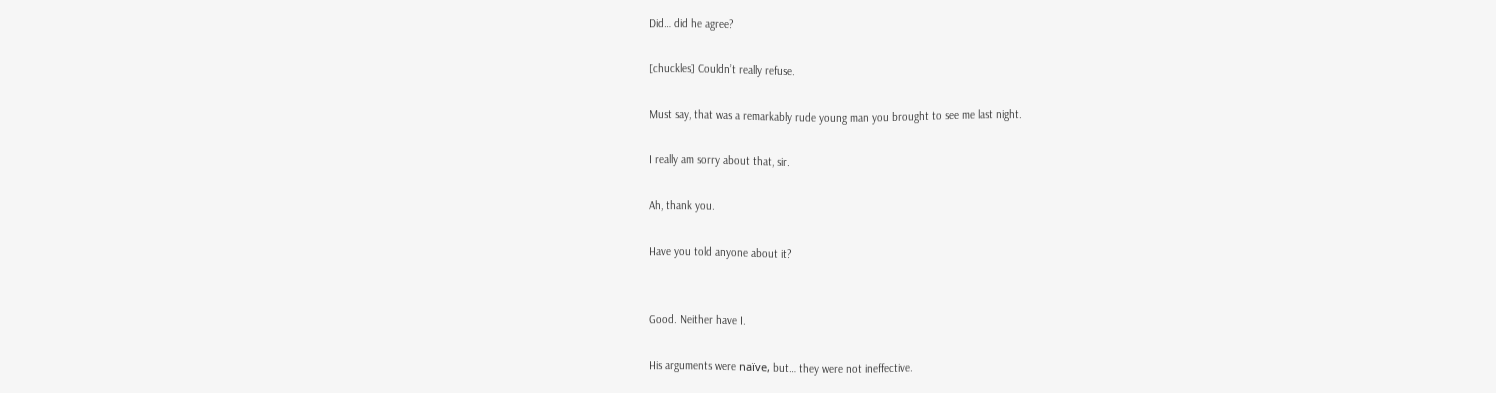Did… did he agree?

[chuckles] Couldn’t really refuse.

Must say, that was a remarkably rude young man you brought to see me last night.

I really am sorry about that, sir.

Ah, thank you.

Have you told anyone about it?


Good. Neither have I.

His arguments were naïve, but… they were not ineffective.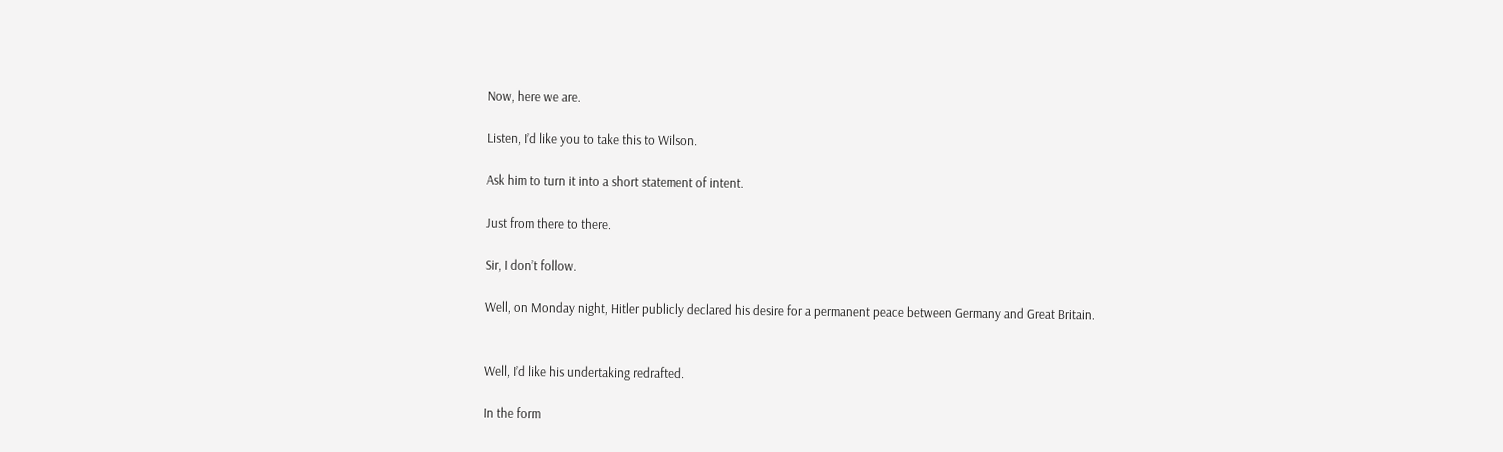Now, here we are.

Listen, I’d like you to take this to Wilson.

Ask him to turn it into a short statement of intent.

Just from there to there.

Sir, I don’t follow.

Well, on Monday night, Hitler publicly declared his desire for a permanent peace between Germany and Great Britain.


Well, I’d like his undertaking redrafted.

In the form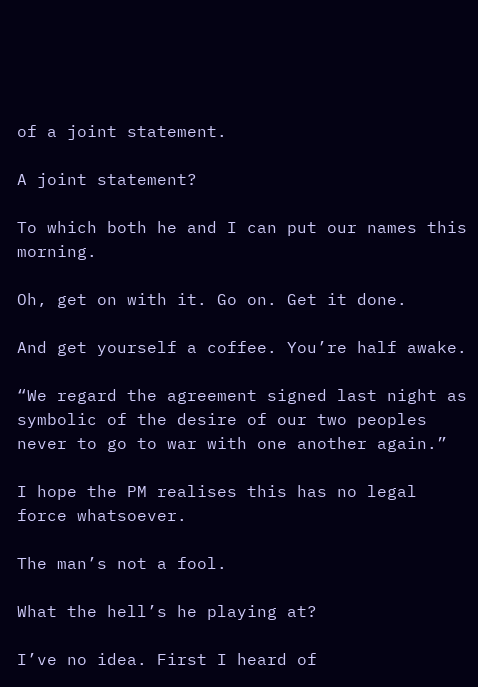of a joint statement.

A joint statement?

To which both he and I can put our names this morning.

Oh, get on with it. Go on. Get it done.

And get yourself a coffee. You’re half awake.

“We regard the agreement signed last night as symbolic of the desire of our two peoples never to go to war with one another again.”

I hope the PM realises this has no legal force whatsoever.

The man’s not a fool.

What the hell’s he playing at?

I’ve no idea. First I heard of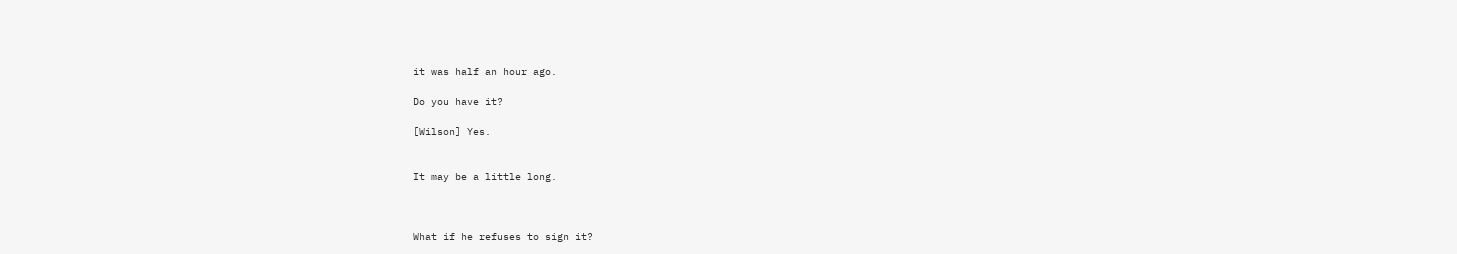it was half an hour ago.

Do you have it?

[Wilson] Yes.


It may be a little long.



What if he refuses to sign it?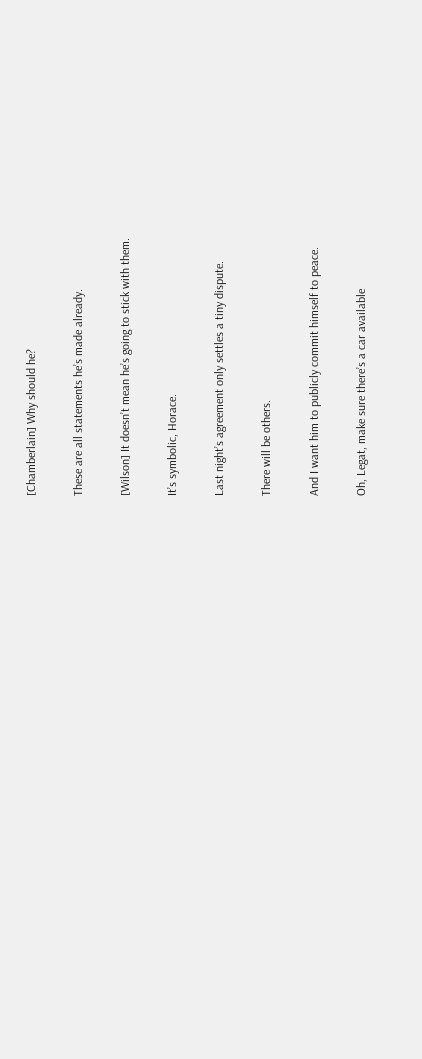[Chamberlain] Why should he?

These are all statements he’s made already.

[Wilson] It doesn’t mean he’s going to stick with them.

It’s symbolic, Horace.

Last night’s agreement only settles a tiny dispute.

There will be others.

And I want him to publicly commit himself to peace.

Oh, Legat, make sure there’s a car available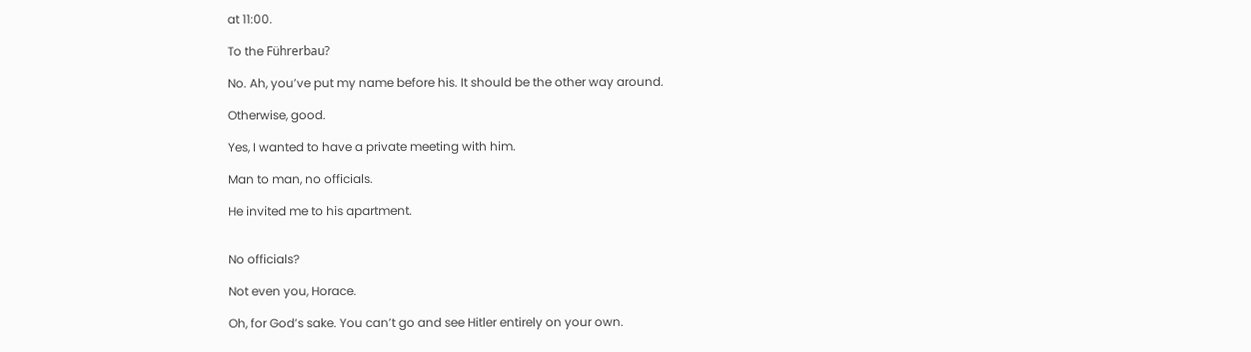at 11:00.

To the Führerbau?

No. Ah, you’ve put my name before his. It should be the other way around.

Otherwise, good.

Yes, I wanted to have a private meeting with him.

Man to man, no officials.

He invited me to his apartment.


No officials?

Not even you, Horace.

Oh, for God’s sake. You can’t go and see Hitler entirely on your own.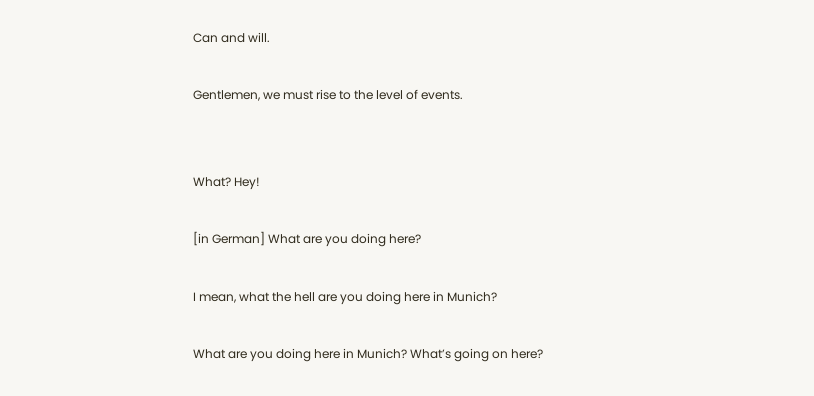Can and will.

Gentlemen, we must rise to the level of events.


What? Hey!

[in German] What are you doing here?

I mean, what the hell are you doing here in Munich?

What are you doing here in Munich? What’s going on here?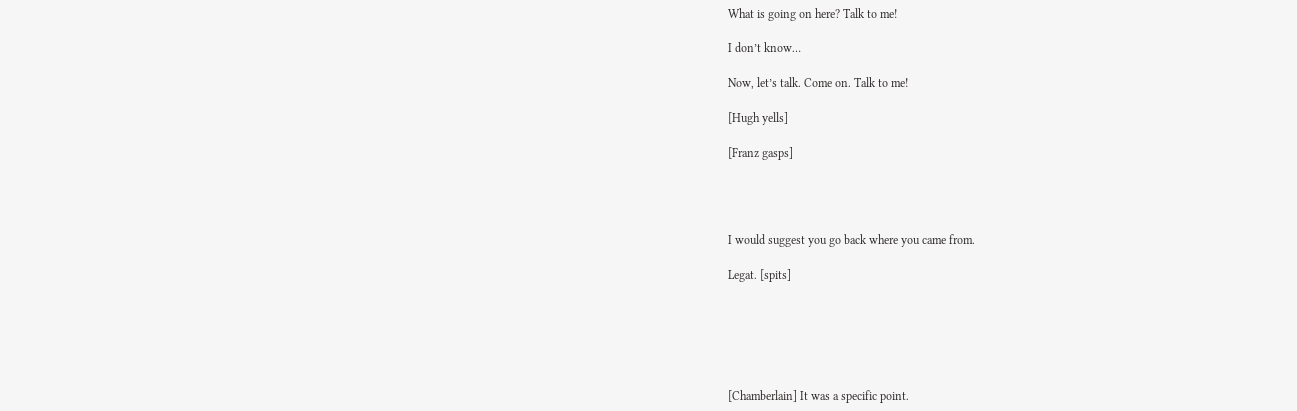What is going on here? Talk to me!

I don’t know…

Now, let’s talk. Come on. Talk to me!

[Hugh yells]

[Franz gasps]




I would suggest you go back where you came from.

Legat. [spits]






[Chamberlain] It was a specific point.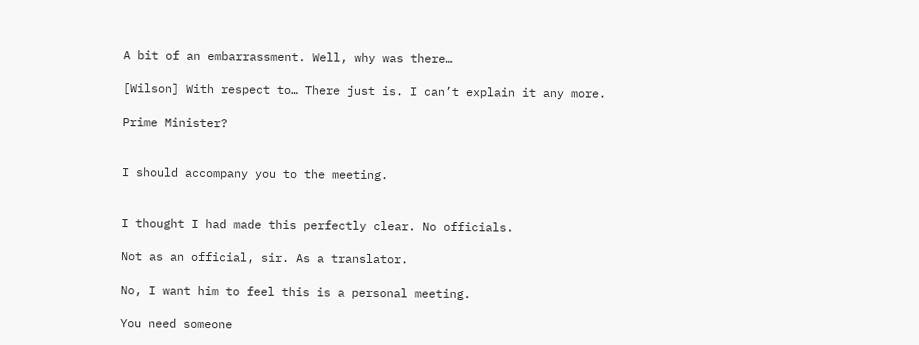A bit of an embarrassment. Well, why was there…

[Wilson] With respect to… There just is. I can’t explain it any more.

Prime Minister?


I should accompany you to the meeting.


I thought I had made this perfectly clear. No officials.

Not as an official, sir. As a translator.

No, I want him to feel this is a personal meeting.

You need someone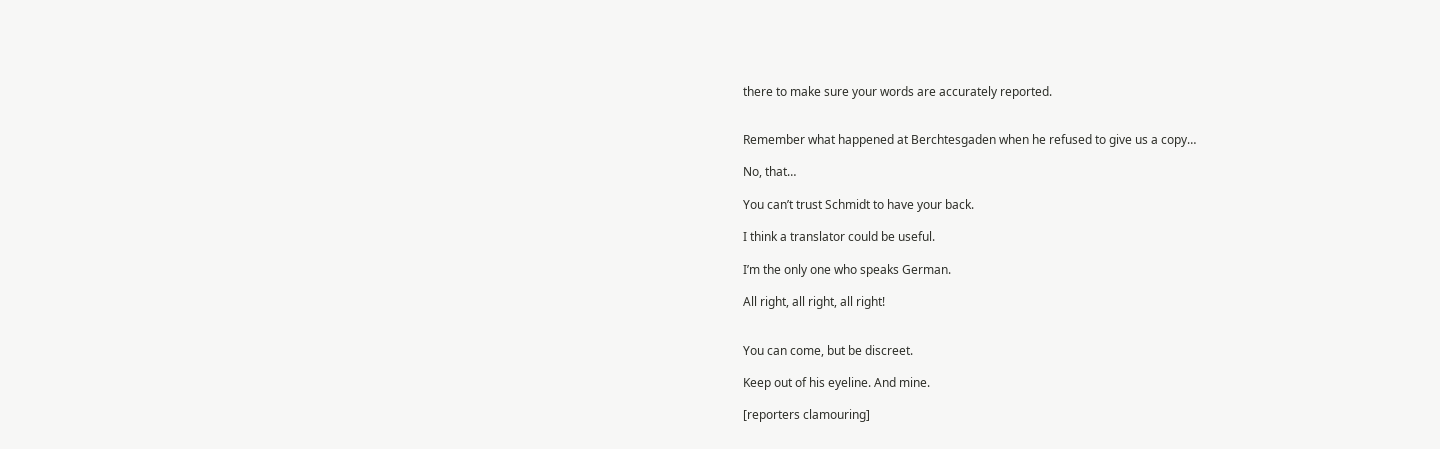there to make sure your words are accurately reported.


Remember what happened at Berchtesgaden when he refused to give us a copy…

No, that…

You can’t trust Schmidt to have your back.

I think a translator could be useful.

I’m the only one who speaks German.

All right, all right, all right!


You can come, but be discreet.

Keep out of his eyeline. And mine.

[reporters clamouring]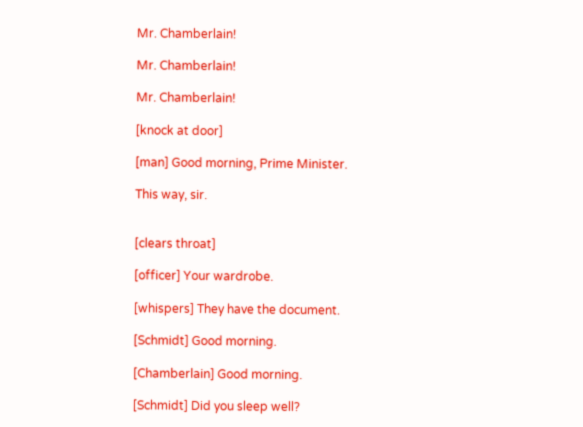Mr. Chamberlain!

Mr. Chamberlain!

Mr. Chamberlain!

[knock at door]

[man] Good morning, Prime Minister.

This way, sir.


[clears throat]

[officer] Your wardrobe.

[whispers] They have the document.

[Schmidt] Good morning.

[Chamberlain] Good morning.

[Schmidt] Did you sleep well?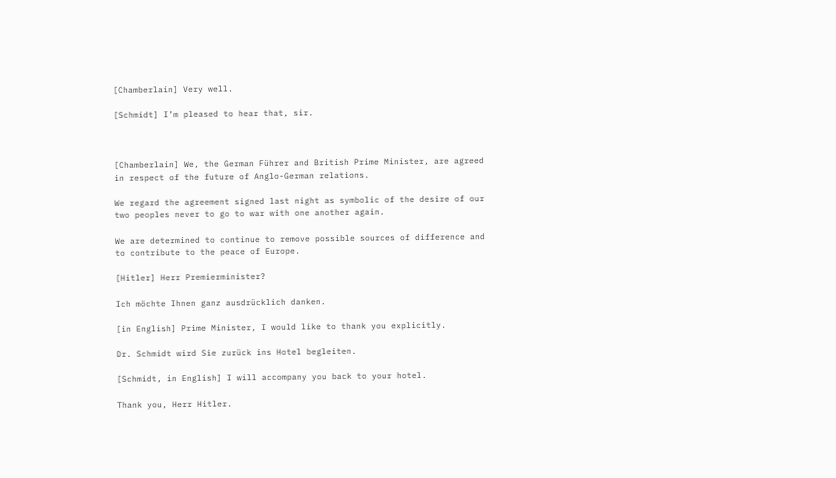[Chamberlain] Very well.

[Schmidt] I’m pleased to hear that, sir.



[Chamberlain] We, the German Führer and British Prime Minister, are agreed in respect of the future of Anglo-German relations.

We regard the agreement signed last night as symbolic of the desire of our two peoples never to go to war with one another again.

We are determined to continue to remove possible sources of difference and to contribute to the peace of Europe.

[Hitler] Herr Premierminister?

Ich möchte Ihnen ganz ausdrücklich danken.

[in English] Prime Minister, I would like to thank you explicitly.

Dr. Schmidt wird Sie zurück ins Hotel begleiten.

[Schmidt, in English] I will accompany you back to your hotel.

Thank you, Herr Hitler.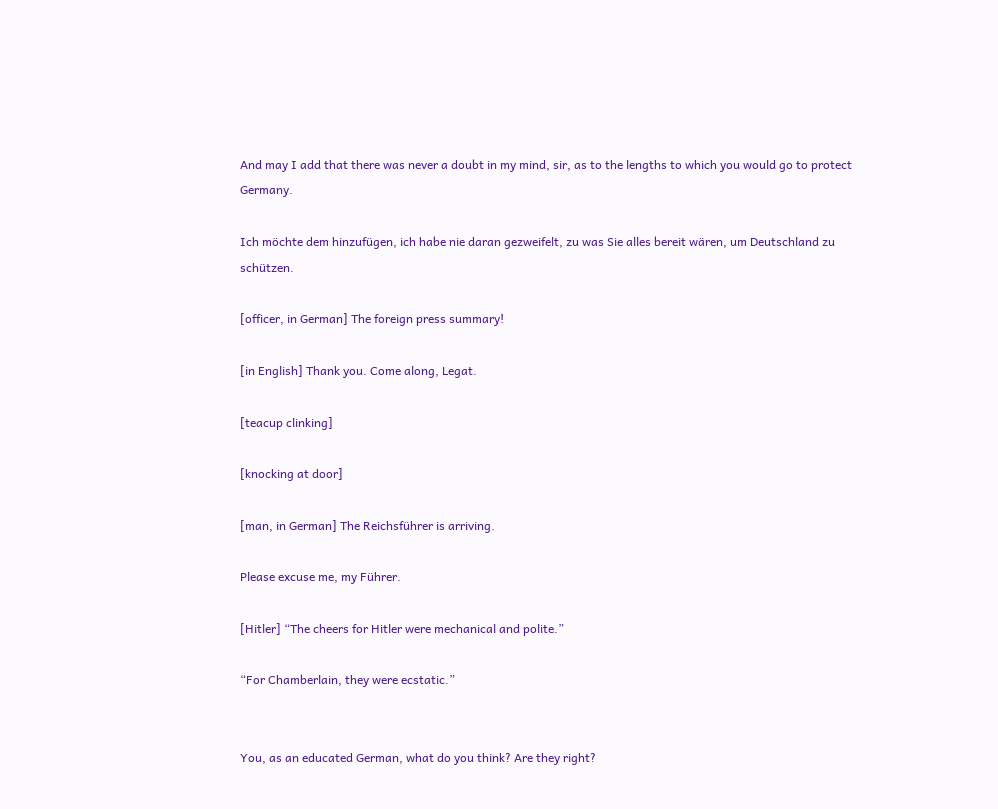And may I add that there was never a doubt in my mind, sir, as to the lengths to which you would go to protect Germany.

Ich möchte dem hinzufügen, ich habe nie daran gezweifelt, zu was Sie alles bereit wären, um Deutschland zu schützen.

[officer, in German] The foreign press summary!

[in English] Thank you. Come along, Legat.

[teacup clinking]

[knocking at door]

[man, in German] The Reichsführer is arriving.

Please excuse me, my Führer.

[Hitler] “The cheers for Hitler were mechanical and polite.”

“For Chamberlain, they were ecstatic.”


You, as an educated German, what do you think? Are they right?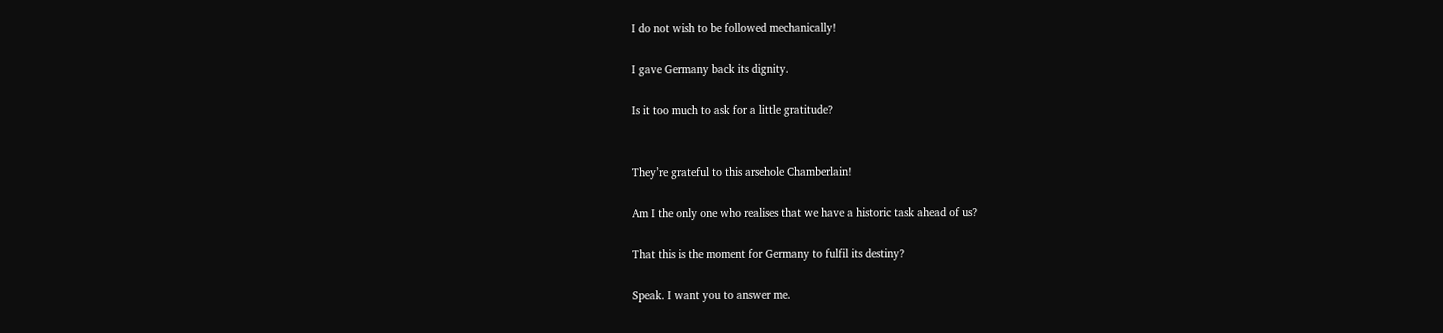I do not wish to be followed mechanically!

I gave Germany back its dignity.

Is it too much to ask for a little gratitude?


They’re grateful to this arsehole Chamberlain!

Am I the only one who realises that we have a historic task ahead of us?

That this is the moment for Germany to fulfil its destiny?

Speak. I want you to answer me.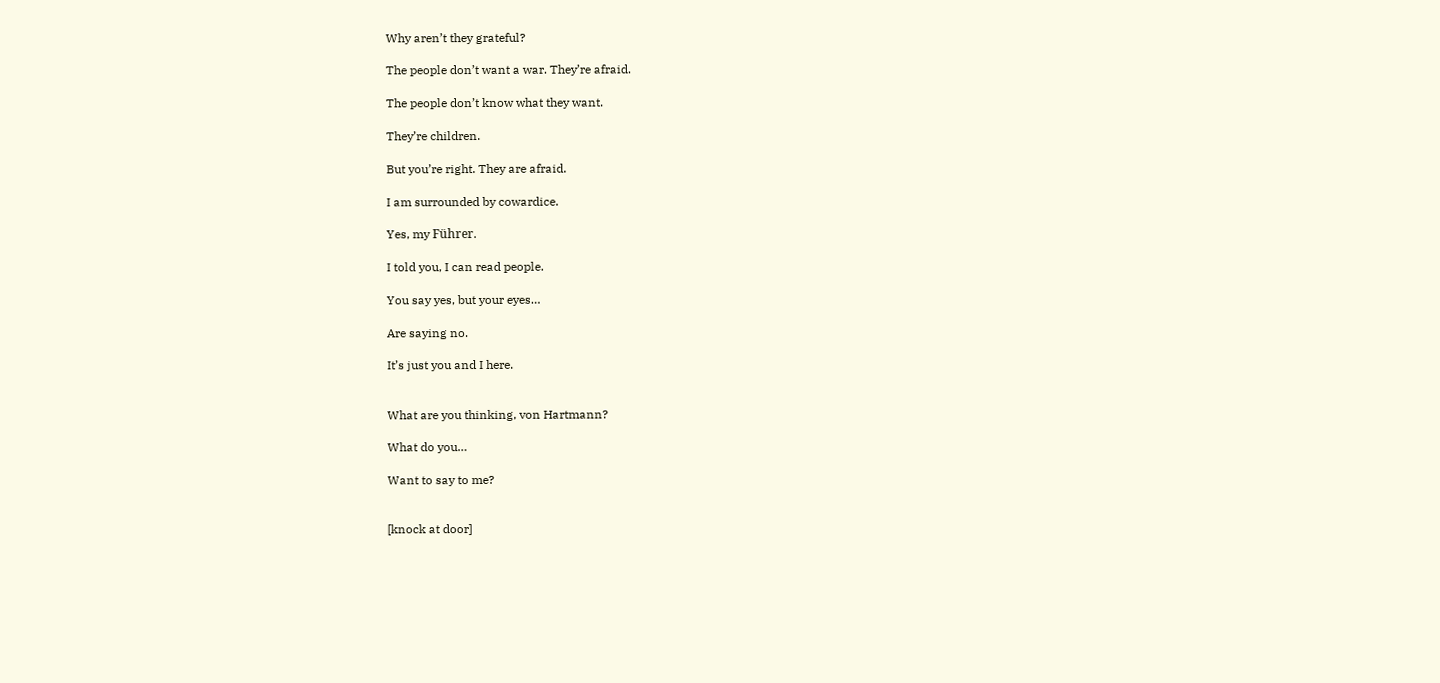Why aren’t they grateful?

The people don’t want a war. They’re afraid.

The people don’t know what they want.

They’re children.

But you’re right. They are afraid.

I am surrounded by cowardice.

Yes, my Führer.

I told you, I can read people.

You say yes, but your eyes…

Are saying no.

It’s just you and I here.


What are you thinking, von Hartmann?

What do you…

Want to say to me?


[knock at door]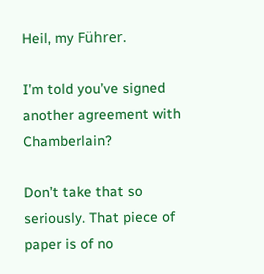Heil, my Führer.

I’m told you’ve signed another agreement with Chamberlain?

Don’t take that so seriously. That piece of paper is of no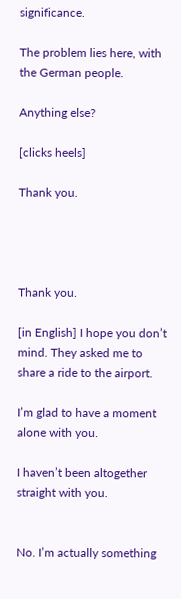significance.

The problem lies here, with the German people.

Anything else?

[clicks heels]

Thank you.




Thank you.

[in English] I hope you don’t mind. They asked me to share a ride to the airport.

I’m glad to have a moment alone with you.

I haven’t been altogether straight with you.


No. I’m actually something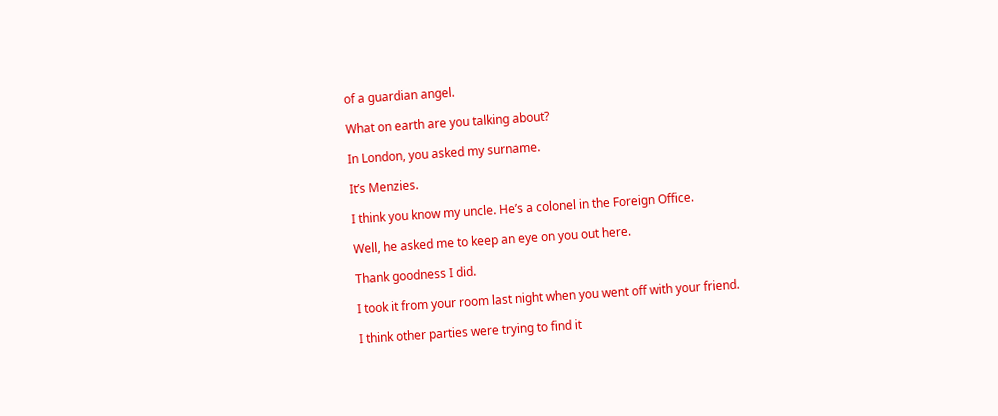of a guardian angel.

What on earth are you talking about?

In London, you asked my surname.

It’s Menzies.

I think you know my uncle. He’s a colonel in the Foreign Office.

Well, he asked me to keep an eye on you out here.

Thank goodness I did.

I took it from your room last night when you went off with your friend.

I think other parties were trying to find it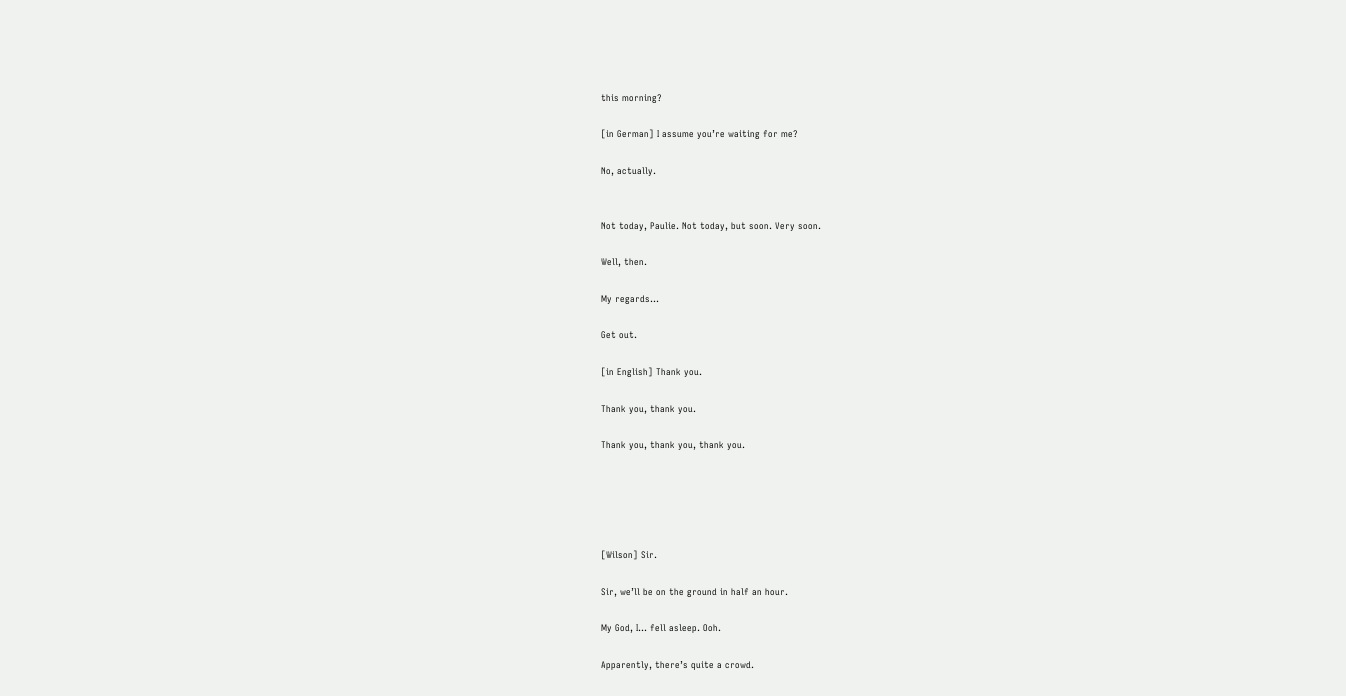this morning?

[in German] I assume you’re waiting for me?

No, actually.


Not today, Paulie. Not today, but soon. Very soon.

Well, then.

My regards…

Get out.

[in English] Thank you.

Thank you, thank you.

Thank you, thank you, thank you.





[Wilson] Sir.

Sir, we’ll be on the ground in half an hour.

My God, I… fell asleep. Ooh.

Apparently, there’s quite a crowd.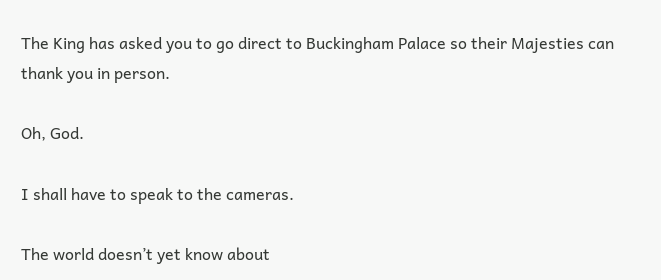The King has asked you to go direct to Buckingham Palace so their Majesties can thank you in person.

Oh, God.

I shall have to speak to the cameras.

The world doesn’t yet know about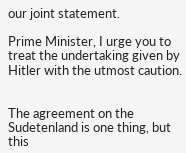our joint statement.

Prime Minister, I urge you to treat the undertaking given by Hitler with the utmost caution.


The agreement on the Sudetenland is one thing, but this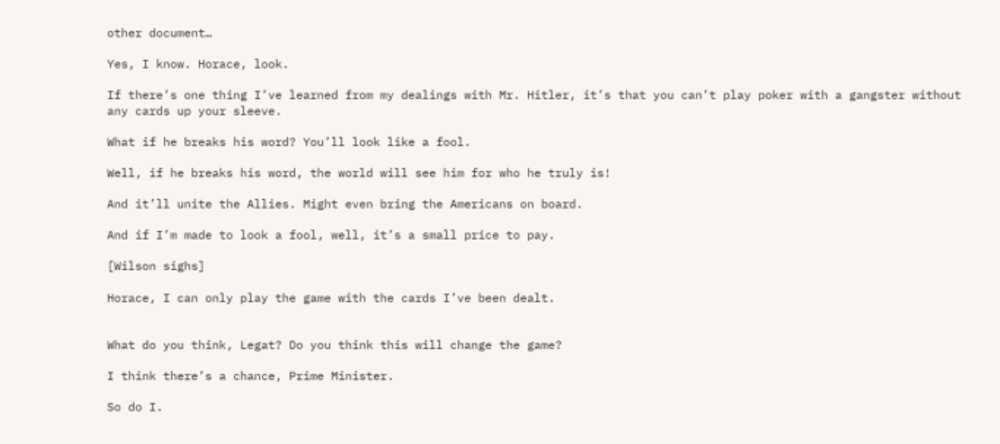other document…

Yes, I know. Horace, look.

If there’s one thing I’ve learned from my dealings with Mr. Hitler, it’s that you can’t play poker with a gangster without any cards up your sleeve.

What if he breaks his word? You’ll look like a fool.

Well, if he breaks his word, the world will see him for who he truly is!

And it’ll unite the Allies. Might even bring the Americans on board.

And if I’m made to look a fool, well, it’s a small price to pay.

[Wilson sighs]

Horace, I can only play the game with the cards I’ve been dealt.


What do you think, Legat? Do you think this will change the game?

I think there’s a chance, Prime Minister.

So do I.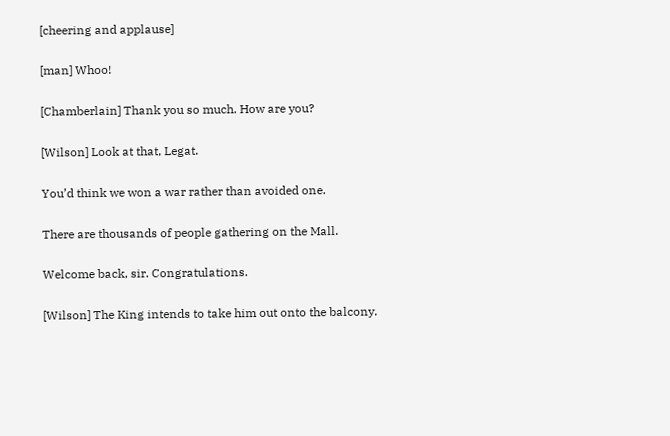[cheering and applause]

[man] Whoo!

[Chamberlain] Thank you so much. How are you?

[Wilson] Look at that, Legat.

You’d think we won a war rather than avoided one.

There are thousands of people gathering on the Mall.

Welcome back, sir. Congratulations.

[Wilson] The King intends to take him out onto the balcony.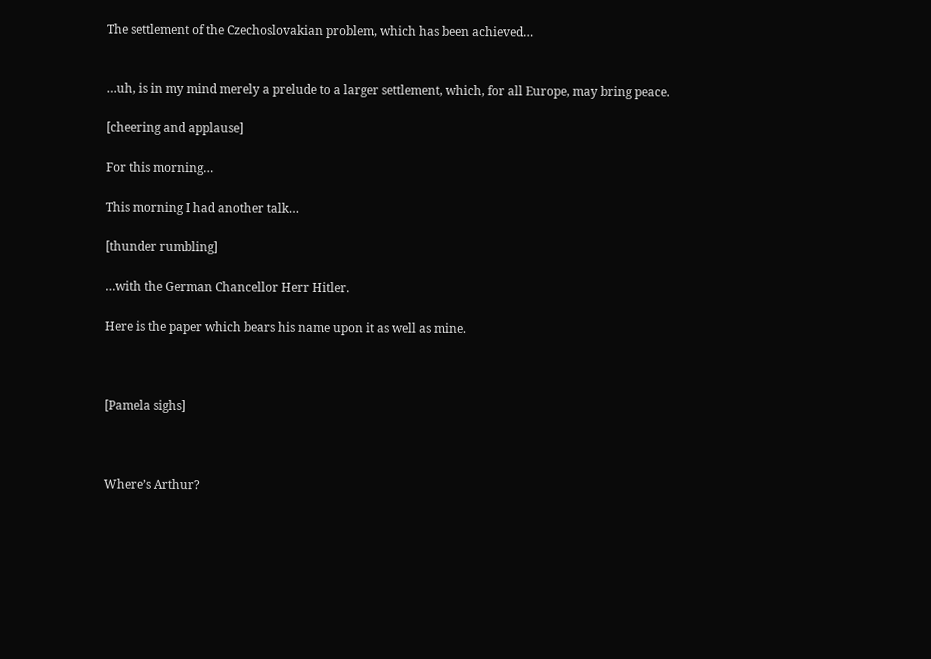The settlement of the Czechoslovakian problem, which has been achieved…


…uh, is in my mind merely a prelude to a larger settlement, which, for all Europe, may bring peace.

[cheering and applause]

For this morning…

This morning I had another talk…

[thunder rumbling]

…with the German Chancellor Herr Hitler.

Here is the paper which bears his name upon it as well as mine.



[Pamela sighs]



Where’s Arthur?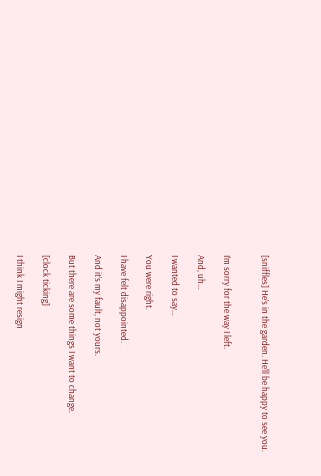[sniffles] He’s in the garden. He’ll be happy to see you.


I’m sorry for the way I left.

And, uh…

I wanted to say…

You were right.

I have felt disappointed.

And it’s my fault, not yours.

But there are some things I want to change.

[clock ticking]

I think I might resign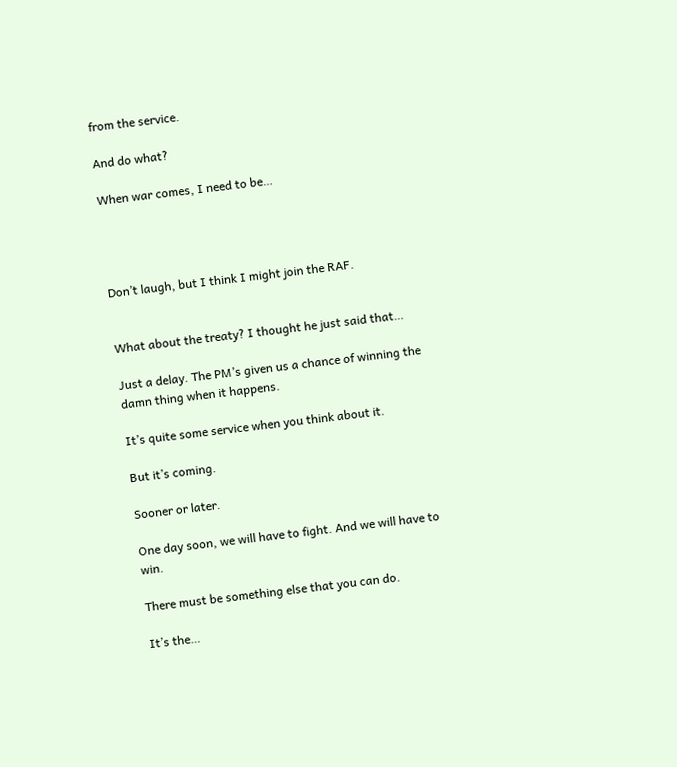from the service.

And do what?

When war comes, I need to be…




Don’t laugh, but I think I might join the RAF.


What about the treaty? I thought he just said that…

Just a delay. The PM’s given us a chance of winning the damn thing when it happens.

It’s quite some service when you think about it.

But it’s coming.

Sooner or later.

One day soon, we will have to fight. And we will have to win.

There must be something else that you can do.

It’s the…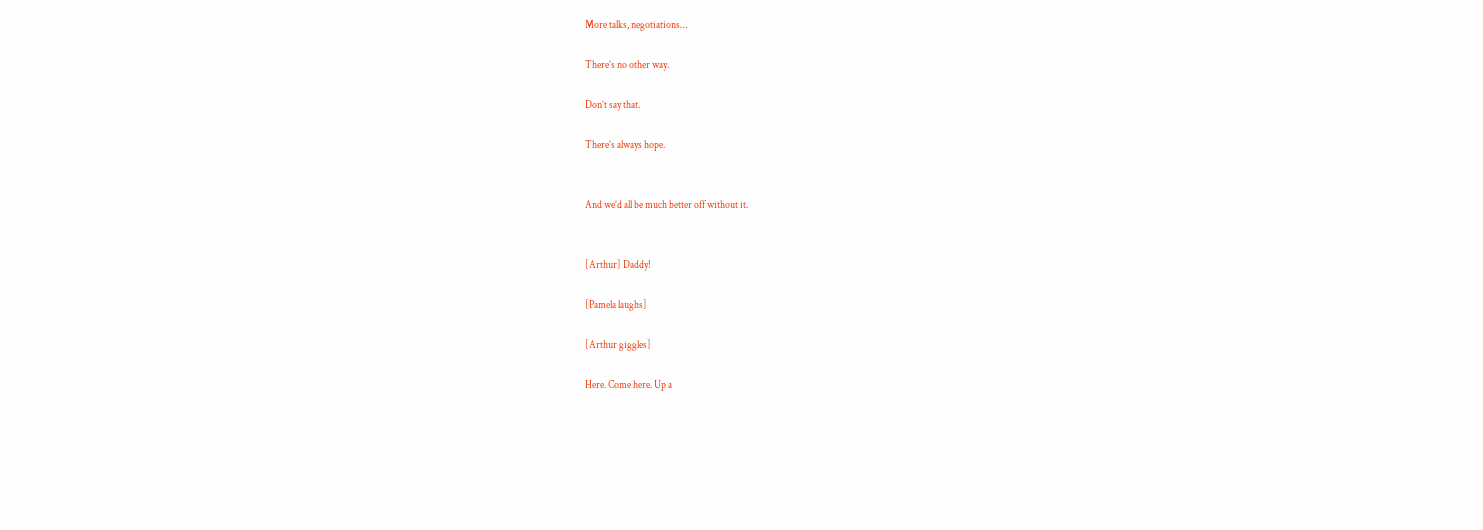More talks, negotiations…

There’s no other way.

Don’t say that.

There’s always hope.


And we’d all be much better off without it.


[Arthur] Daddy!

[Pamela laughs]

[Arthur giggles]

Here. Come here. Up a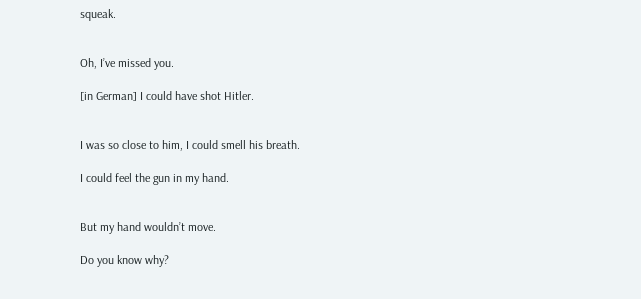squeak.


Oh, I’ve missed you.

[in German] I could have shot Hitler.


I was so close to him, I could smell his breath.

I could feel the gun in my hand.


But my hand wouldn’t move.

Do you know why?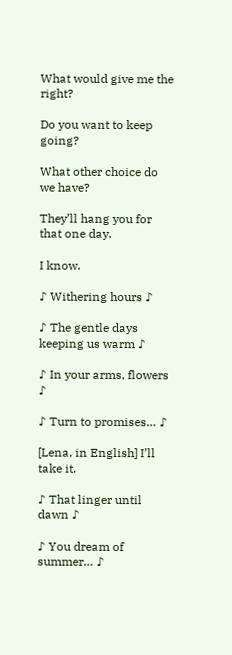What would give me the right?

Do you want to keep going?

What other choice do we have?

They’ll hang you for that one day.

I know.

♪ Withering hours ♪

♪ The gentle days keeping us warm ♪

♪ In your arms, flowers ♪

♪ Turn to promises… ♪

[Lena, in English] I’ll take it.

♪ That linger until dawn ♪

♪ You dream of summer… ♪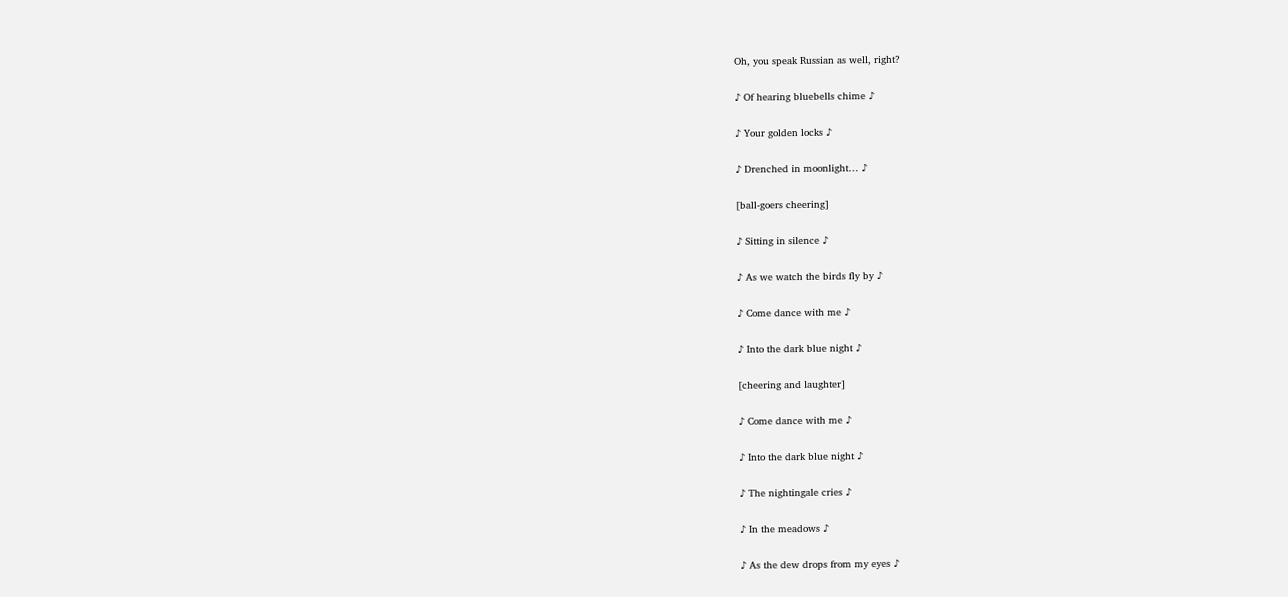Oh, you speak Russian as well, right?

♪ Of hearing bluebells chime ♪

♪ Your golden locks ♪

♪ Drenched in moonlight… ♪

[ball-goers cheering]

♪ Sitting in silence ♪

♪ As we watch the birds fly by ♪

♪ Come dance with me ♪

♪ Into the dark blue night ♪

[cheering and laughter]

♪ Come dance with me ♪

♪ Into the dark blue night ♪

♪ The nightingale cries ♪

♪ In the meadows ♪

♪ As the dew drops from my eyes ♪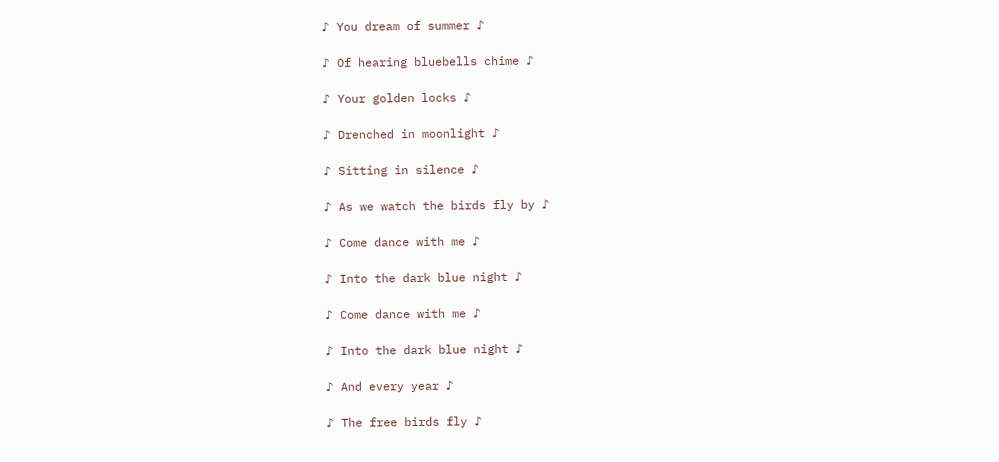♪ You dream of summer ♪

♪ Of hearing bluebells chime ♪

♪ Your golden locks ♪

♪ Drenched in moonlight ♪

♪ Sitting in silence ♪

♪ As we watch the birds fly by ♪

♪ Come dance with me ♪

♪ Into the dark blue night ♪

♪ Come dance with me ♪

♪ Into the dark blue night ♪

♪ And every year ♪

♪ The free birds fly ♪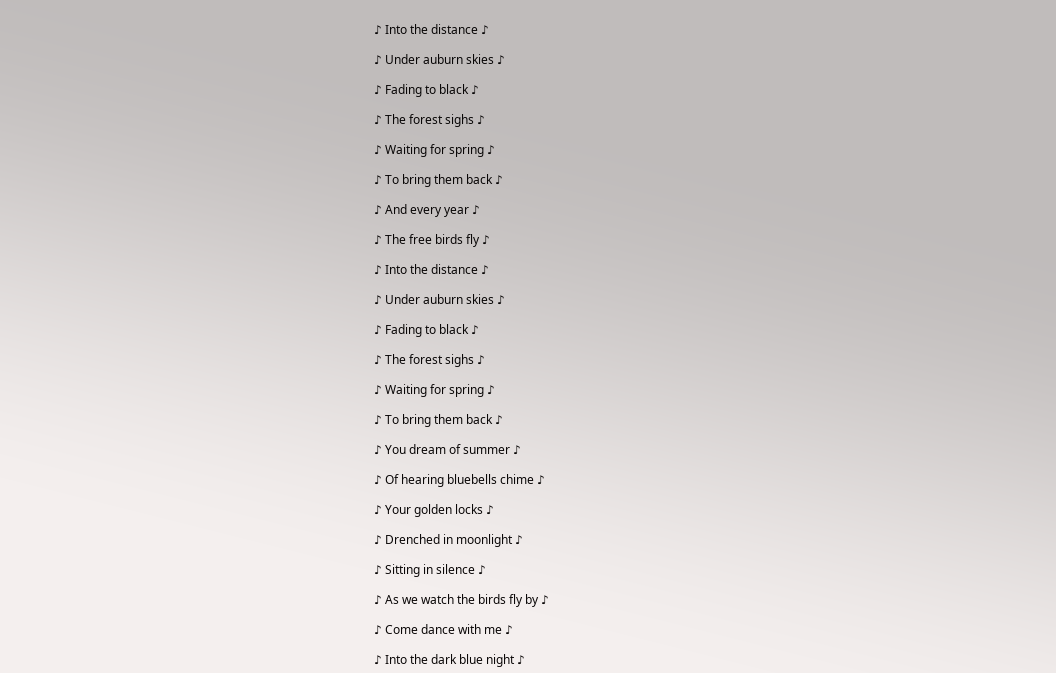♪ Into the distance ♪

♪ Under auburn skies ♪

♪ Fading to black ♪

♪ The forest sighs ♪

♪ Waiting for spring ♪

♪ To bring them back ♪

♪ And every year ♪

♪ The free birds fly ♪

♪ Into the distance ♪

♪ Under auburn skies ♪

♪ Fading to black ♪

♪ The forest sighs ♪

♪ Waiting for spring ♪

♪ To bring them back ♪

♪ You dream of summer ♪

♪ Of hearing bluebells chime ♪

♪ Your golden locks ♪

♪ Drenched in moonlight ♪

♪ Sitting in silence ♪

♪ As we watch the birds fly by ♪

♪ Come dance with me ♪

♪ Into the dark blue night ♪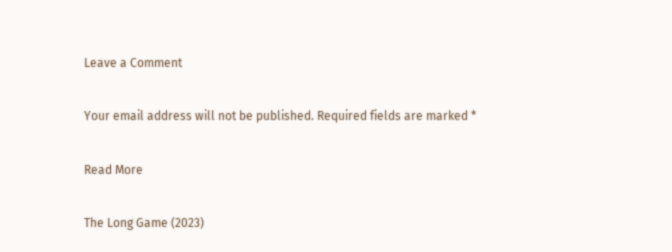Leave a Comment

Your email address will not be published. Required fields are marked *

Read More

The Long Game (2023)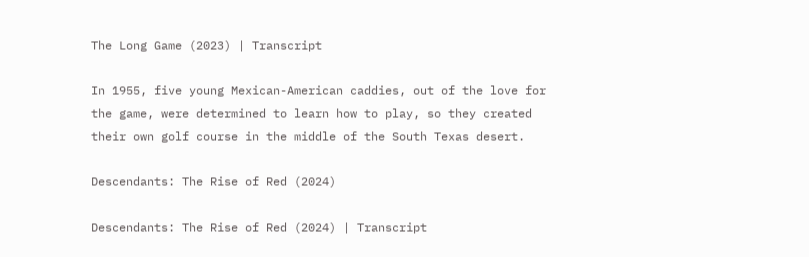The Long Game (2023) | Transcript

In 1955, five young Mexican-American caddies, out of the love for the game, were determined to learn how to play, so they created their own golf course in the middle of the South Texas desert.

Descendants: The Rise of Red (2024)

Descendants: The Rise of Red (2024) | Transcript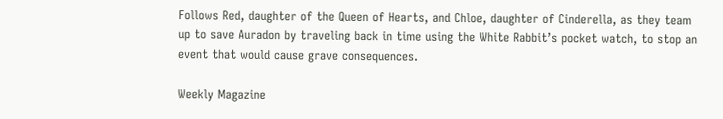Follows Red, daughter of the Queen of Hearts, and Chloe, daughter of Cinderella, as they team up to save Auradon by traveling back in time using the White Rabbit’s pocket watch, to stop an event that would cause grave consequences.

Weekly Magazine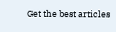Get the best articles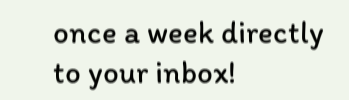once a week directly to your inbox!